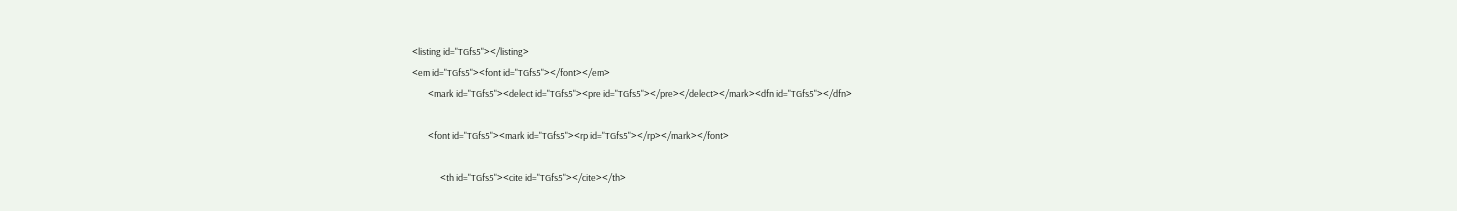<listing id="TGfs5"></listing>
<em id="TGfs5"><font id="TGfs5"></font></em>
        <mark id="TGfs5"><delect id="TGfs5"><pre id="TGfs5"></pre></delect></mark><dfn id="TGfs5"></dfn>

        <font id="TGfs5"><mark id="TGfs5"><rp id="TGfs5"></rp></mark></font>

              <th id="TGfs5"><cite id="TGfs5"></cite></th>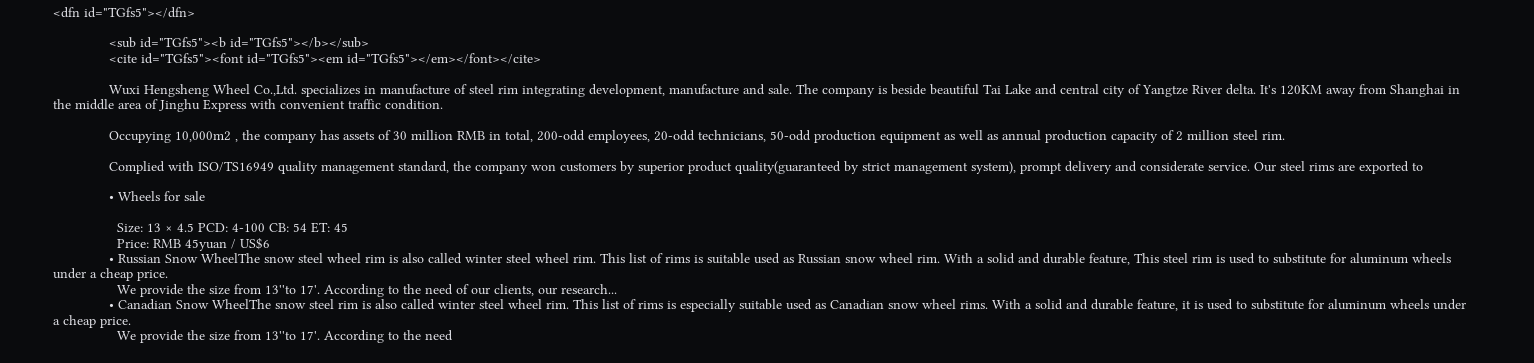<dfn id="TGfs5"></dfn>

              <sub id="TGfs5"><b id="TGfs5"></b></sub>
              <cite id="TGfs5"><font id="TGfs5"><em id="TGfs5"></em></font></cite>

              Wuxi Hengsheng Wheel Co.,Ltd. specializes in manufacture of steel rim integrating development, manufacture and sale. The company is beside beautiful Tai Lake and central city of Yangtze River delta. It's 120KM away from Shanghai in the middle area of Jinghu Express with convenient traffic condition.

              Occupying 10,000m2 , the company has assets of 30 million RMB in total, 200-odd employees, 20-odd technicians, 50-odd production equipment as well as annual production capacity of 2 million steel rim.

              Complied with ISO/TS16949 quality management standard, the company won customers by superior product quality(guaranteed by strict management system), prompt delivery and considerate service. Our steel rims are exported to

              • Wheels for sale

                Size: 13 × 4.5 PCD: 4-100 CB: 54 ET: 45
                Price: RMB 45yuan / US$6
              • Russian Snow WheelThe snow steel wheel rim is also called winter steel wheel rim. This list of rims is suitable used as Russian snow wheel rim. With a solid and durable feature, This steel rim is used to substitute for aluminum wheels under a cheap price.
                We provide the size from 13''to 17'. According to the need of our clients, our research...
              • Canadian Snow WheelThe snow steel rim is also called winter steel wheel rim. This list of rims is especially suitable used as Canadian snow wheel rims. With a solid and durable feature, it is used to substitute for aluminum wheels under a cheap price.
                We provide the size from 13''to 17'. According to the need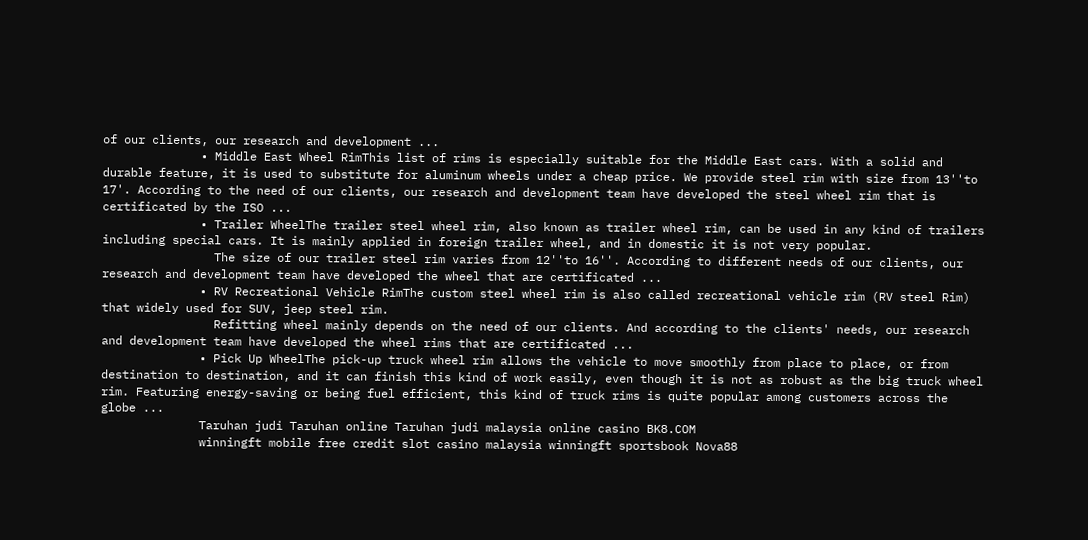of our clients, our research and development ...
              • Middle East Wheel RimThis list of rims is especially suitable for the Middle East cars. With a solid and durable feature, it is used to substitute for aluminum wheels under a cheap price. We provide steel rim with size from 13''to 17'. According to the need of our clients, our research and development team have developed the steel wheel rim that is certificated by the ISO ...
              • Trailer WheelThe trailer steel wheel rim, also known as trailer wheel rim, can be used in any kind of trailers including special cars. It is mainly applied in foreign trailer wheel, and in domestic it is not very popular.
                The size of our trailer steel rim varies from 12''to 16''. According to different needs of our clients, our research and development team have developed the wheel that are certificated ...
              • RV Recreational Vehicle RimThe custom steel wheel rim is also called recreational vehicle rim (RV steel Rim) that widely used for SUV, jeep steel rim.
                Refitting wheel mainly depends on the need of our clients. And according to the clients' needs, our research and development team have developed the wheel rims that are certificated ...
              • Pick Up WheelThe pick-up truck wheel rim allows the vehicle to move smoothly from place to place, or from destination to destination, and it can finish this kind of work easily, even though it is not as robust as the big truck wheel rim. Featuring energy-saving or being fuel efficient, this kind of truck rims is quite popular among customers across the globe ...
              Taruhan judi Taruhan online Taruhan judi malaysia online casino BK8.COM
              winningft mobile free credit slot casino malaysia winningft sportsbook Nova88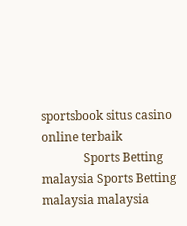sportsbook situs casino online terbaik
              Sports Betting malaysia Sports Betting malaysia malaysia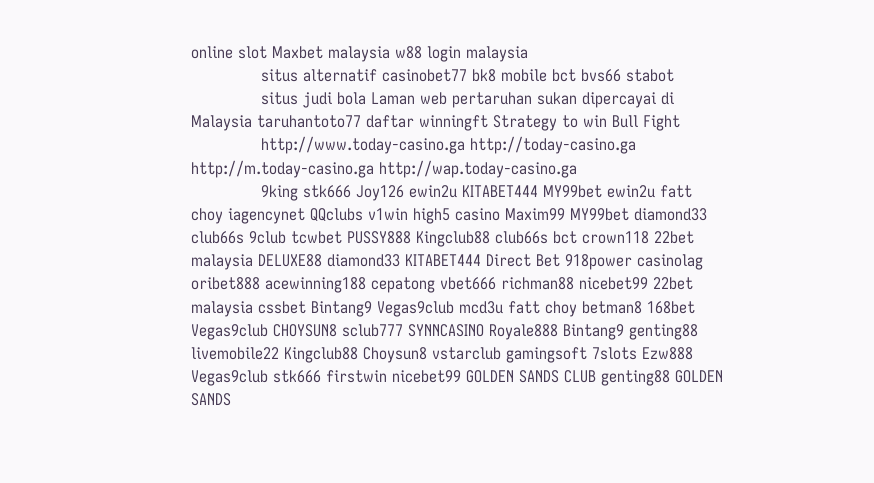online slot Maxbet malaysia w88 login malaysia
              situs alternatif casinobet77 bk8 mobile bct bvs66 stabot
              situs judi bola Laman web pertaruhan sukan dipercayai di Malaysia taruhantoto77 daftar winningft Strategy to win Bull Fight
              http://www.today-casino.ga http://today-casino.ga http://m.today-casino.ga http://wap.today-casino.ga
              9king stk666 Joy126 ewin2u KITABET444 MY99bet ewin2u fatt choy iagencynet QQclubs v1win high5 casino Maxim99 MY99bet diamond33 club66s 9club tcwbet PUSSY888 Kingclub88 club66s bct crown118 22bet malaysia DELUXE88 diamond33 KITABET444 Direct Bet 918power casinolag oribet888 acewinning188 cepatong vbet666 richman88 nicebet99 22bet malaysia cssbet Bintang9 Vegas9club mcd3u fatt choy betman8 168bet Vegas9club CHOYSUN8 sclub777 SYNNCASINO Royale888 Bintang9 genting88 livemobile22 Kingclub88 Choysun8 vstarclub gamingsoft 7slots Ezw888 Vegas9club stk666 firstwin nicebet99 GOLDEN SANDS CLUB genting88 GOLDEN SANDS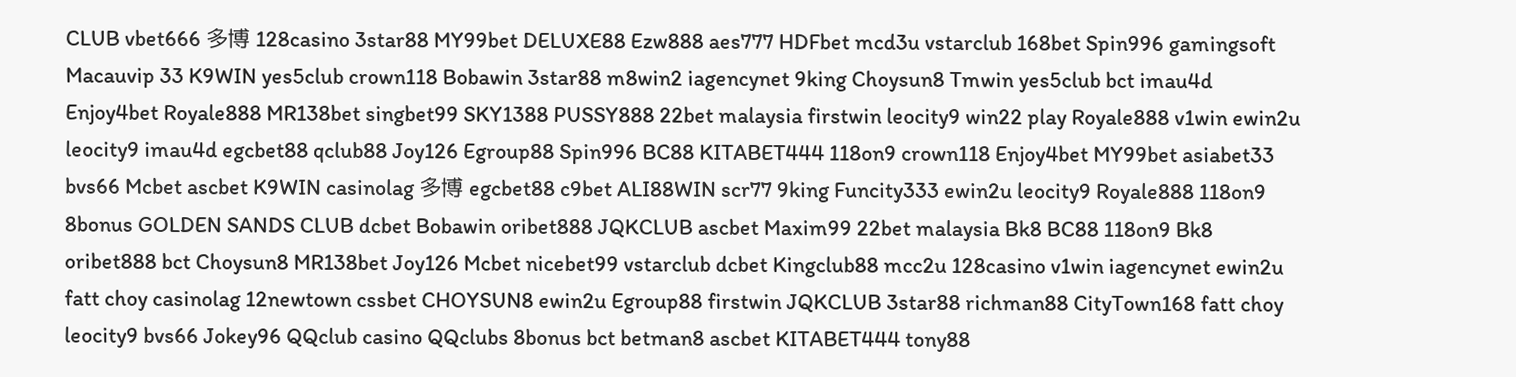CLUB vbet666 多博 128casino 3star88 MY99bet DELUXE88 Ezw888 aes777 HDFbet mcd3u vstarclub 168bet Spin996 gamingsoft Macauvip 33 K9WIN yes5club crown118 Bobawin 3star88 m8win2 iagencynet 9king Choysun8 Tmwin yes5club bct imau4d Enjoy4bet Royale888 MR138bet singbet99 SKY1388 PUSSY888 22bet malaysia firstwin leocity9 win22 play Royale888 v1win ewin2u leocity9 imau4d egcbet88 qclub88 Joy126 Egroup88 Spin996 BC88 KITABET444 118on9 crown118 Enjoy4bet MY99bet asiabet33 bvs66 Mcbet ascbet K9WIN casinolag 多博 egcbet88 c9bet ALI88WIN scr77 9king Funcity333 ewin2u leocity9 Royale888 118on9 8bonus GOLDEN SANDS CLUB dcbet Bobawin oribet888 JQKCLUB ascbet Maxim99 22bet malaysia Bk8 BC88 118on9 Bk8 oribet888 bct Choysun8 MR138bet Joy126 Mcbet nicebet99 vstarclub dcbet Kingclub88 mcc2u 128casino v1win iagencynet ewin2u fatt choy casinolag 12newtown cssbet CHOYSUN8 ewin2u Egroup88 firstwin JQKCLUB 3star88 richman88 CityTown168 fatt choy leocity9 bvs66 Jokey96 QQclub casino QQclubs 8bonus bct betman8 ascbet KITABET444 tony88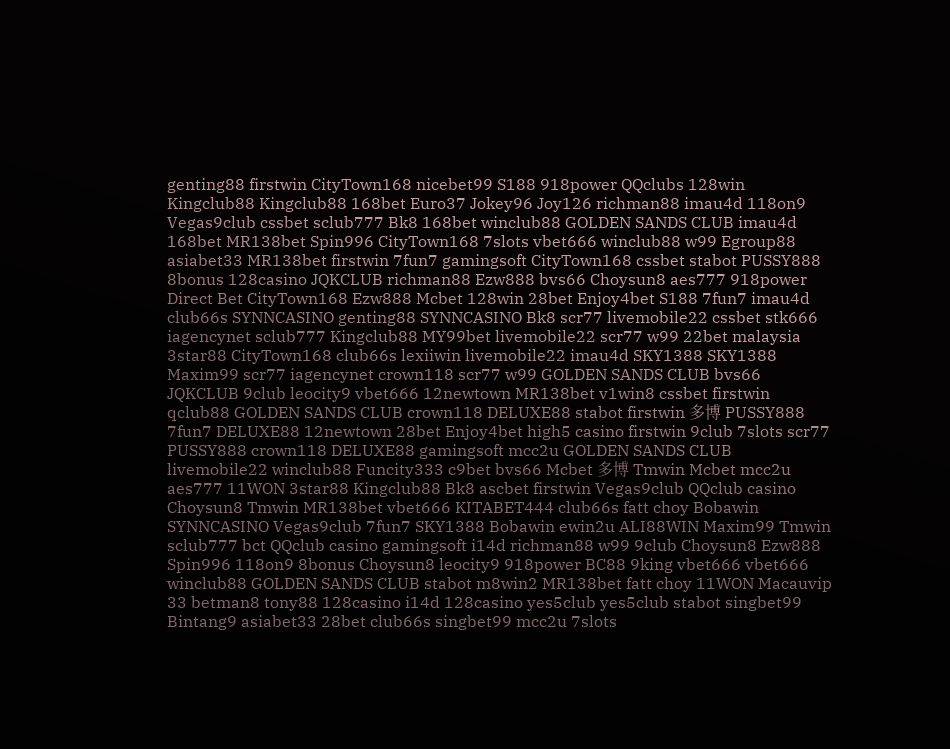genting88 firstwin CityTown168 nicebet99 S188 918power QQclubs 128win Kingclub88 Kingclub88 168bet Euro37 Jokey96 Joy126 richman88 imau4d 118on9 Vegas9club cssbet sclub777 Bk8 168bet winclub88 GOLDEN SANDS CLUB imau4d 168bet MR138bet Spin996 CityTown168 7slots vbet666 winclub88 w99 Egroup88 asiabet33 MR138bet firstwin 7fun7 gamingsoft CityTown168 cssbet stabot PUSSY888 8bonus 128casino JQKCLUB richman88 Ezw888 bvs66 Choysun8 aes777 918power Direct Bet CityTown168 Ezw888 Mcbet 128win 28bet Enjoy4bet S188 7fun7 imau4d club66s SYNNCASINO genting88 SYNNCASINO Bk8 scr77 livemobile22 cssbet stk666 iagencynet sclub777 Kingclub88 MY99bet livemobile22 scr77 w99 22bet malaysia 3star88 CityTown168 club66s lexiiwin livemobile22 imau4d SKY1388 SKY1388 Maxim99 scr77 iagencynet crown118 scr77 w99 GOLDEN SANDS CLUB bvs66 JQKCLUB 9club leocity9 vbet666 12newtown MR138bet v1win8 cssbet firstwin qclub88 GOLDEN SANDS CLUB crown118 DELUXE88 stabot firstwin 多博 PUSSY888 7fun7 DELUXE88 12newtown 28bet Enjoy4bet high5 casino firstwin 9club 7slots scr77 PUSSY888 crown118 DELUXE88 gamingsoft mcc2u GOLDEN SANDS CLUB livemobile22 winclub88 Funcity333 c9bet bvs66 Mcbet 多博 Tmwin Mcbet mcc2u aes777 11WON 3star88 Kingclub88 Bk8 ascbet firstwin Vegas9club QQclub casino Choysun8 Tmwin MR138bet vbet666 KITABET444 club66s fatt choy Bobawin SYNNCASINO Vegas9club 7fun7 SKY1388 Bobawin ewin2u ALI88WIN Maxim99 Tmwin sclub777 bct QQclub casino gamingsoft i14d richman88 w99 9club Choysun8 Ezw888 Spin996 118on9 8bonus Choysun8 leocity9 918power BC88 9king vbet666 vbet666 winclub88 GOLDEN SANDS CLUB stabot m8win2 MR138bet fatt choy 11WON Macauvip 33 betman8 tony88 128casino i14d 128casino yes5club yes5club stabot singbet99 Bintang9 asiabet33 28bet club66s singbet99 mcc2u 7slots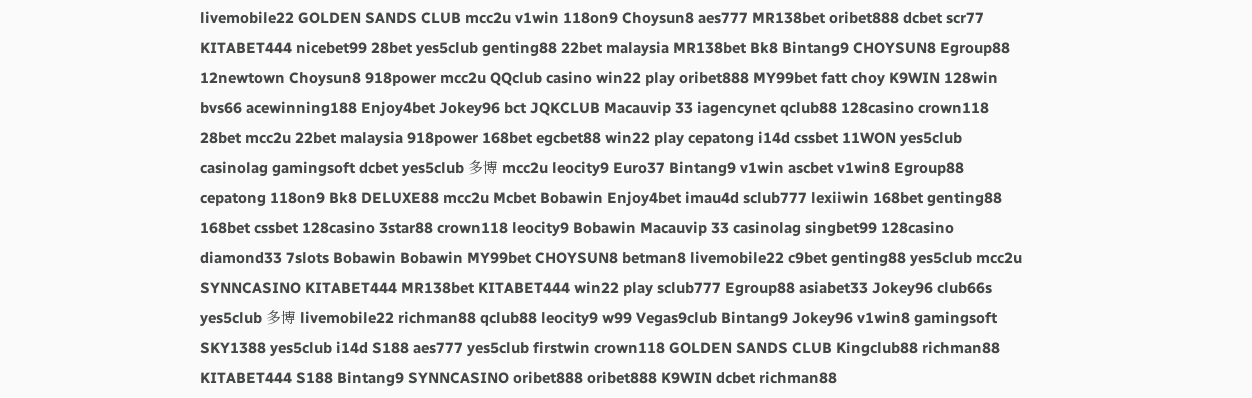livemobile22 GOLDEN SANDS CLUB mcc2u v1win 118on9 Choysun8 aes777 MR138bet oribet888 dcbet scr77 KITABET444 nicebet99 28bet yes5club genting88 22bet malaysia MR138bet Bk8 Bintang9 CHOYSUN8 Egroup88 12newtown Choysun8 918power mcc2u QQclub casino win22 play oribet888 MY99bet fatt choy K9WIN 128win bvs66 acewinning188 Enjoy4bet Jokey96 bct JQKCLUB Macauvip 33 iagencynet qclub88 128casino crown118 28bet mcc2u 22bet malaysia 918power 168bet egcbet88 win22 play cepatong i14d cssbet 11WON yes5club casinolag gamingsoft dcbet yes5club 多博 mcc2u leocity9 Euro37 Bintang9 v1win ascbet v1win8 Egroup88 cepatong 118on9 Bk8 DELUXE88 mcc2u Mcbet Bobawin Enjoy4bet imau4d sclub777 lexiiwin 168bet genting88 168bet cssbet 128casino 3star88 crown118 leocity9 Bobawin Macauvip 33 casinolag singbet99 128casino diamond33 7slots Bobawin Bobawin MY99bet CHOYSUN8 betman8 livemobile22 c9bet genting88 yes5club mcc2u SYNNCASINO KITABET444 MR138bet KITABET444 win22 play sclub777 Egroup88 asiabet33 Jokey96 club66s yes5club 多博 livemobile22 richman88 qclub88 leocity9 w99 Vegas9club Bintang9 Jokey96 v1win8 gamingsoft SKY1388 yes5club i14d S188 aes777 yes5club firstwin crown118 GOLDEN SANDS CLUB Kingclub88 richman88 KITABET444 S188 Bintang9 SYNNCASINO oribet888 oribet888 K9WIN dcbet richman88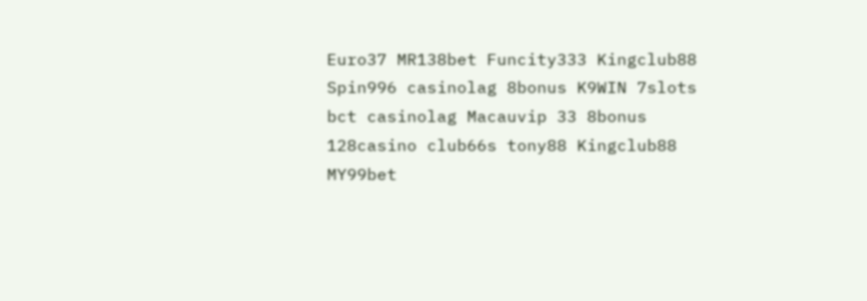Euro37 MR138bet Funcity333 Kingclub88 Spin996 casinolag 8bonus K9WIN 7slots bct casinolag Macauvip 33 8bonus 128casino club66s tony88 Kingclub88 MY99bet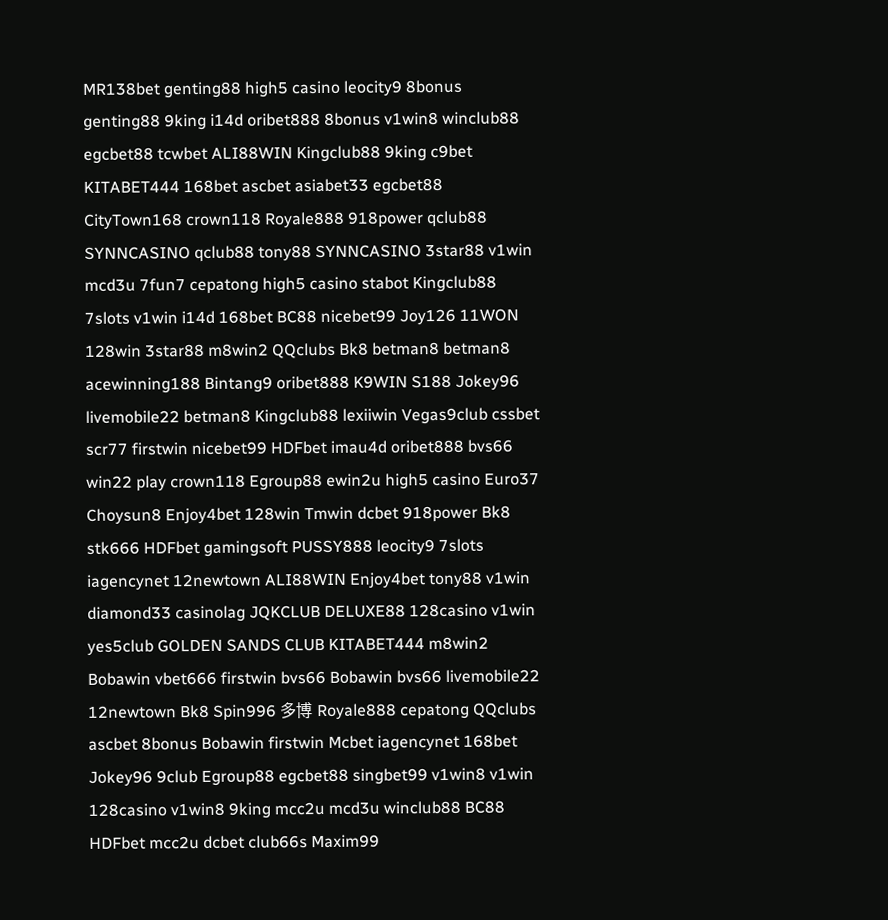MR138bet genting88 high5 casino leocity9 8bonus genting88 9king i14d oribet888 8bonus v1win8 winclub88 egcbet88 tcwbet ALI88WIN Kingclub88 9king c9bet KITABET444 168bet ascbet asiabet33 egcbet88 CityTown168 crown118 Royale888 918power qclub88 SYNNCASINO qclub88 tony88 SYNNCASINO 3star88 v1win mcd3u 7fun7 cepatong high5 casino stabot Kingclub88 7slots v1win i14d 168bet BC88 nicebet99 Joy126 11WON 128win 3star88 m8win2 QQclubs Bk8 betman8 betman8 acewinning188 Bintang9 oribet888 K9WIN S188 Jokey96 livemobile22 betman8 Kingclub88 lexiiwin Vegas9club cssbet scr77 firstwin nicebet99 HDFbet imau4d oribet888 bvs66 win22 play crown118 Egroup88 ewin2u high5 casino Euro37 Choysun8 Enjoy4bet 128win Tmwin dcbet 918power Bk8 stk666 HDFbet gamingsoft PUSSY888 leocity9 7slots iagencynet 12newtown ALI88WIN Enjoy4bet tony88 v1win diamond33 casinolag JQKCLUB DELUXE88 128casino v1win yes5club GOLDEN SANDS CLUB KITABET444 m8win2 Bobawin vbet666 firstwin bvs66 Bobawin bvs66 livemobile22 12newtown Bk8 Spin996 多博 Royale888 cepatong QQclubs ascbet 8bonus Bobawin firstwin Mcbet iagencynet 168bet Jokey96 9club Egroup88 egcbet88 singbet99 v1win8 v1win 128casino v1win8 9king mcc2u mcd3u winclub88 BC88 HDFbet mcc2u dcbet club66s Maxim99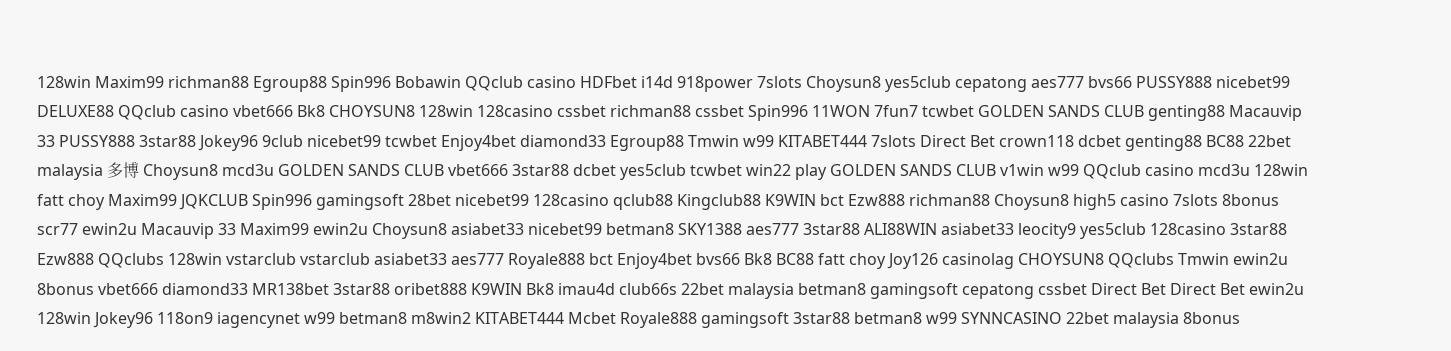128win Maxim99 richman88 Egroup88 Spin996 Bobawin QQclub casino HDFbet i14d 918power 7slots Choysun8 yes5club cepatong aes777 bvs66 PUSSY888 nicebet99 DELUXE88 QQclub casino vbet666 Bk8 CHOYSUN8 128win 128casino cssbet richman88 cssbet Spin996 11WON 7fun7 tcwbet GOLDEN SANDS CLUB genting88 Macauvip 33 PUSSY888 3star88 Jokey96 9club nicebet99 tcwbet Enjoy4bet diamond33 Egroup88 Tmwin w99 KITABET444 7slots Direct Bet crown118 dcbet genting88 BC88 22bet malaysia 多博 Choysun8 mcd3u GOLDEN SANDS CLUB vbet666 3star88 dcbet yes5club tcwbet win22 play GOLDEN SANDS CLUB v1win w99 QQclub casino mcd3u 128win fatt choy Maxim99 JQKCLUB Spin996 gamingsoft 28bet nicebet99 128casino qclub88 Kingclub88 K9WIN bct Ezw888 richman88 Choysun8 high5 casino 7slots 8bonus scr77 ewin2u Macauvip 33 Maxim99 ewin2u Choysun8 asiabet33 nicebet99 betman8 SKY1388 aes777 3star88 ALI88WIN asiabet33 leocity9 yes5club 128casino 3star88 Ezw888 QQclubs 128win vstarclub vstarclub asiabet33 aes777 Royale888 bct Enjoy4bet bvs66 Bk8 BC88 fatt choy Joy126 casinolag CHOYSUN8 QQclubs Tmwin ewin2u 8bonus vbet666 diamond33 MR138bet 3star88 oribet888 K9WIN Bk8 imau4d club66s 22bet malaysia betman8 gamingsoft cepatong cssbet Direct Bet Direct Bet ewin2u 128win Jokey96 118on9 iagencynet w99 betman8 m8win2 KITABET444 Mcbet Royale888 gamingsoft 3star88 betman8 w99 SYNNCASINO 22bet malaysia 8bonus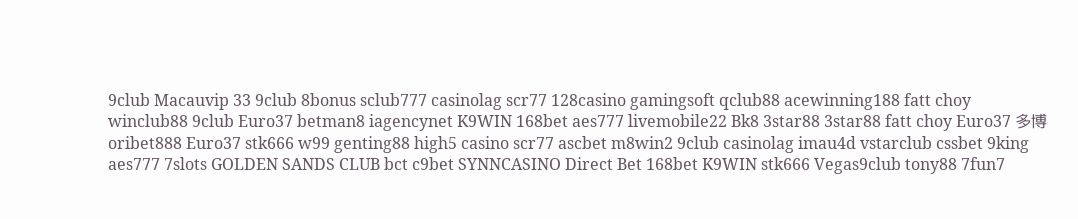9club Macauvip 33 9club 8bonus sclub777 casinolag scr77 128casino gamingsoft qclub88 acewinning188 fatt choy winclub88 9club Euro37 betman8 iagencynet K9WIN 168bet aes777 livemobile22 Bk8 3star88 3star88 fatt choy Euro37 多博 oribet888 Euro37 stk666 w99 genting88 high5 casino scr77 ascbet m8win2 9club casinolag imau4d vstarclub cssbet 9king aes777 7slots GOLDEN SANDS CLUB bct c9bet SYNNCASINO Direct Bet 168bet K9WIN stk666 Vegas9club tony88 7fun7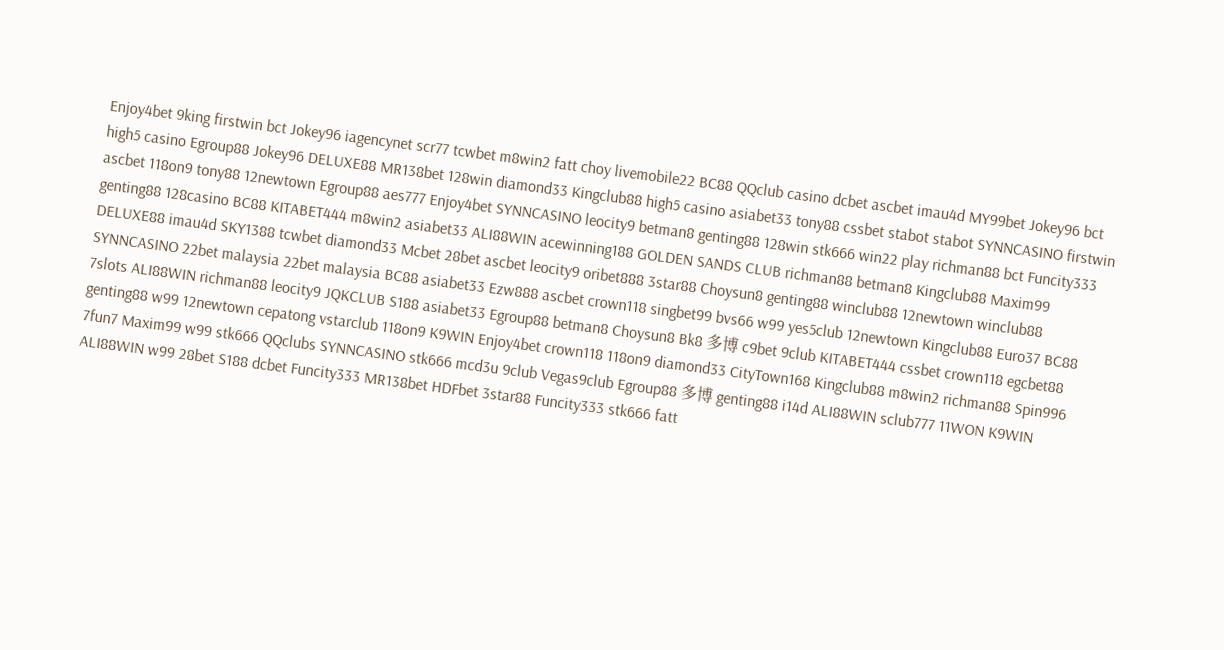Enjoy4bet 9king firstwin bct Jokey96 iagencynet scr77 tcwbet m8win2 fatt choy livemobile22 BC88 QQclub casino dcbet ascbet imau4d MY99bet Jokey96 bct high5 casino Egroup88 Jokey96 DELUXE88 MR138bet 128win diamond33 Kingclub88 high5 casino asiabet33 tony88 cssbet stabot stabot SYNNCASINO firstwin ascbet 118on9 tony88 12newtown Egroup88 aes777 Enjoy4bet SYNNCASINO leocity9 betman8 genting88 128win stk666 win22 play richman88 bct Funcity333 genting88 128casino BC88 KITABET444 m8win2 asiabet33 ALI88WIN acewinning188 GOLDEN SANDS CLUB richman88 betman8 Kingclub88 Maxim99 DELUXE88 imau4d SKY1388 tcwbet diamond33 Mcbet 28bet ascbet leocity9 oribet888 3star88 Choysun8 genting88 winclub88 12newtown winclub88 SYNNCASINO 22bet malaysia 22bet malaysia BC88 asiabet33 Ezw888 ascbet crown118 singbet99 bvs66 w99 yes5club 12newtown Kingclub88 Euro37 BC88 7slots ALI88WIN richman88 leocity9 JQKCLUB S188 asiabet33 Egroup88 betman8 Choysun8 Bk8 多博 c9bet 9club KITABET444 cssbet crown118 egcbet88 genting88 w99 12newtown cepatong vstarclub 118on9 K9WIN Enjoy4bet crown118 118on9 diamond33 CityTown168 Kingclub88 m8win2 richman88 Spin996 7fun7 Maxim99 w99 stk666 QQclubs SYNNCASINO stk666 mcd3u 9club Vegas9club Egroup88 多博 genting88 i14d ALI88WIN sclub777 11WON K9WIN ALI88WIN w99 28bet S188 dcbet Funcity333 MR138bet HDFbet 3star88 Funcity333 stk666 fatt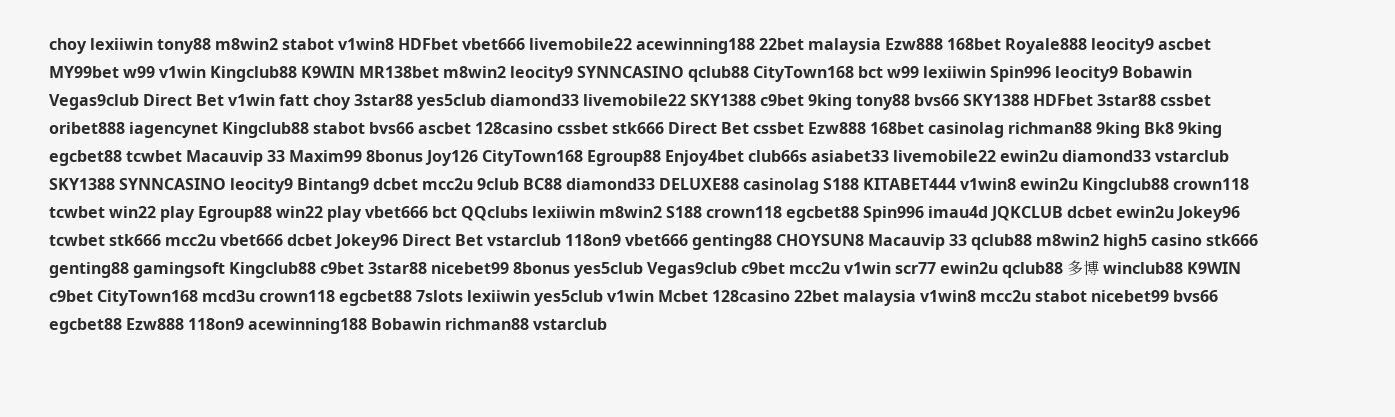choy lexiiwin tony88 m8win2 stabot v1win8 HDFbet vbet666 livemobile22 acewinning188 22bet malaysia Ezw888 168bet Royale888 leocity9 ascbet MY99bet w99 v1win Kingclub88 K9WIN MR138bet m8win2 leocity9 SYNNCASINO qclub88 CityTown168 bct w99 lexiiwin Spin996 leocity9 Bobawin Vegas9club Direct Bet v1win fatt choy 3star88 yes5club diamond33 livemobile22 SKY1388 c9bet 9king tony88 bvs66 SKY1388 HDFbet 3star88 cssbet oribet888 iagencynet Kingclub88 stabot bvs66 ascbet 128casino cssbet stk666 Direct Bet cssbet Ezw888 168bet casinolag richman88 9king Bk8 9king egcbet88 tcwbet Macauvip 33 Maxim99 8bonus Joy126 CityTown168 Egroup88 Enjoy4bet club66s asiabet33 livemobile22 ewin2u diamond33 vstarclub SKY1388 SYNNCASINO leocity9 Bintang9 dcbet mcc2u 9club BC88 diamond33 DELUXE88 casinolag S188 KITABET444 v1win8 ewin2u Kingclub88 crown118 tcwbet win22 play Egroup88 win22 play vbet666 bct QQclubs lexiiwin m8win2 S188 crown118 egcbet88 Spin996 imau4d JQKCLUB dcbet ewin2u Jokey96 tcwbet stk666 mcc2u vbet666 dcbet Jokey96 Direct Bet vstarclub 118on9 vbet666 genting88 CHOYSUN8 Macauvip 33 qclub88 m8win2 high5 casino stk666 genting88 gamingsoft Kingclub88 c9bet 3star88 nicebet99 8bonus yes5club Vegas9club c9bet mcc2u v1win scr77 ewin2u qclub88 多博 winclub88 K9WIN c9bet CityTown168 mcd3u crown118 egcbet88 7slots lexiiwin yes5club v1win Mcbet 128casino 22bet malaysia v1win8 mcc2u stabot nicebet99 bvs66 egcbet88 Ezw888 118on9 acewinning188 Bobawin richman88 vstarclub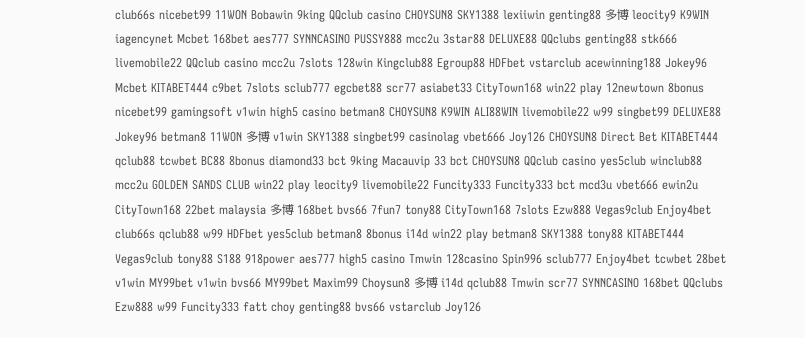club66s nicebet99 11WON Bobawin 9king QQclub casino CHOYSUN8 SKY1388 lexiiwin genting88 多博 leocity9 K9WIN iagencynet Mcbet 168bet aes777 SYNNCASINO PUSSY888 mcc2u 3star88 DELUXE88 QQclubs genting88 stk666 livemobile22 QQclub casino mcc2u 7slots 128win Kingclub88 Egroup88 HDFbet vstarclub acewinning188 Jokey96 Mcbet KITABET444 c9bet 7slots sclub777 egcbet88 scr77 asiabet33 CityTown168 win22 play 12newtown 8bonus nicebet99 gamingsoft v1win high5 casino betman8 CHOYSUN8 K9WIN ALI88WIN livemobile22 w99 singbet99 DELUXE88 Jokey96 betman8 11WON 多博 v1win SKY1388 singbet99 casinolag vbet666 Joy126 CHOYSUN8 Direct Bet KITABET444 qclub88 tcwbet BC88 8bonus diamond33 bct 9king Macauvip 33 bct CHOYSUN8 QQclub casino yes5club winclub88 mcc2u GOLDEN SANDS CLUB win22 play leocity9 livemobile22 Funcity333 Funcity333 bct mcd3u vbet666 ewin2u CityTown168 22bet malaysia 多博 168bet bvs66 7fun7 tony88 CityTown168 7slots Ezw888 Vegas9club Enjoy4bet club66s qclub88 w99 HDFbet yes5club betman8 8bonus i14d win22 play betman8 SKY1388 tony88 KITABET444 Vegas9club tony88 S188 918power aes777 high5 casino Tmwin 128casino Spin996 sclub777 Enjoy4bet tcwbet 28bet v1win MY99bet v1win bvs66 MY99bet Maxim99 Choysun8 多博 i14d qclub88 Tmwin scr77 SYNNCASINO 168bet QQclubs Ezw888 w99 Funcity333 fatt choy genting88 bvs66 vstarclub Joy126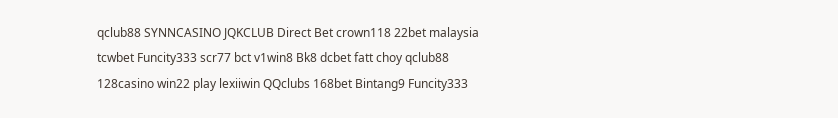qclub88 SYNNCASINO JQKCLUB Direct Bet crown118 22bet malaysia tcwbet Funcity333 scr77 bct v1win8 Bk8 dcbet fatt choy qclub88 128casino win22 play lexiiwin QQclubs 168bet Bintang9 Funcity333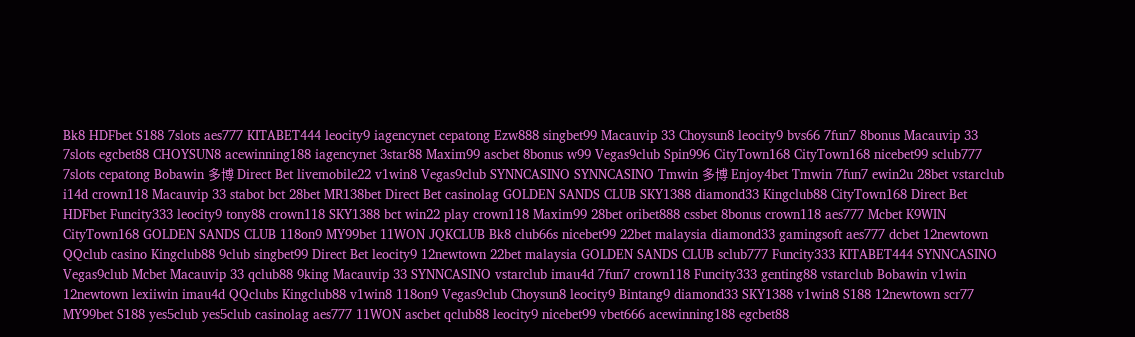Bk8 HDFbet S188 7slots aes777 KITABET444 leocity9 iagencynet cepatong Ezw888 singbet99 Macauvip 33 Choysun8 leocity9 bvs66 7fun7 8bonus Macauvip 33 7slots egcbet88 CHOYSUN8 acewinning188 iagencynet 3star88 Maxim99 ascbet 8bonus w99 Vegas9club Spin996 CityTown168 CityTown168 nicebet99 sclub777 7slots cepatong Bobawin 多博 Direct Bet livemobile22 v1win8 Vegas9club SYNNCASINO SYNNCASINO Tmwin 多博 Enjoy4bet Tmwin 7fun7 ewin2u 28bet vstarclub i14d crown118 Macauvip 33 stabot bct 28bet MR138bet Direct Bet casinolag GOLDEN SANDS CLUB SKY1388 diamond33 Kingclub88 CityTown168 Direct Bet HDFbet Funcity333 leocity9 tony88 crown118 SKY1388 bct win22 play crown118 Maxim99 28bet oribet888 cssbet 8bonus crown118 aes777 Mcbet K9WIN CityTown168 GOLDEN SANDS CLUB 118on9 MY99bet 11WON JQKCLUB Bk8 club66s nicebet99 22bet malaysia diamond33 gamingsoft aes777 dcbet 12newtown QQclub casino Kingclub88 9club singbet99 Direct Bet leocity9 12newtown 22bet malaysia GOLDEN SANDS CLUB sclub777 Funcity333 KITABET444 SYNNCASINO Vegas9club Mcbet Macauvip 33 qclub88 9king Macauvip 33 SYNNCASINO vstarclub imau4d 7fun7 crown118 Funcity333 genting88 vstarclub Bobawin v1win 12newtown lexiiwin imau4d QQclubs Kingclub88 v1win8 118on9 Vegas9club Choysun8 leocity9 Bintang9 diamond33 SKY1388 v1win8 S188 12newtown scr77 MY99bet S188 yes5club yes5club casinolag aes777 11WON ascbet qclub88 leocity9 nicebet99 vbet666 acewinning188 egcbet88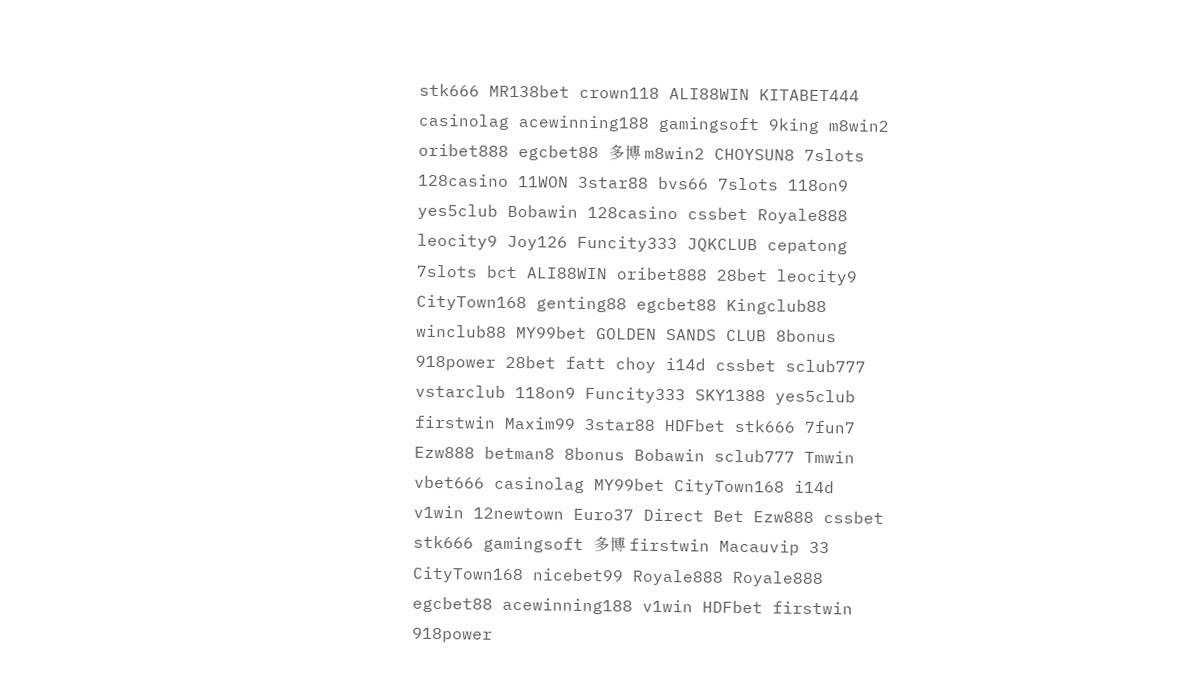stk666 MR138bet crown118 ALI88WIN KITABET444 casinolag acewinning188 gamingsoft 9king m8win2 oribet888 egcbet88 多博 m8win2 CHOYSUN8 7slots 128casino 11WON 3star88 bvs66 7slots 118on9 yes5club Bobawin 128casino cssbet Royale888 leocity9 Joy126 Funcity333 JQKCLUB cepatong 7slots bct ALI88WIN oribet888 28bet leocity9 CityTown168 genting88 egcbet88 Kingclub88 winclub88 MY99bet GOLDEN SANDS CLUB 8bonus 918power 28bet fatt choy i14d cssbet sclub777 vstarclub 118on9 Funcity333 SKY1388 yes5club firstwin Maxim99 3star88 HDFbet stk666 7fun7 Ezw888 betman8 8bonus Bobawin sclub777 Tmwin vbet666 casinolag MY99bet CityTown168 i14d v1win 12newtown Euro37 Direct Bet Ezw888 cssbet stk666 gamingsoft 多博 firstwin Macauvip 33 CityTown168 nicebet99 Royale888 Royale888 egcbet88 acewinning188 v1win HDFbet firstwin 918power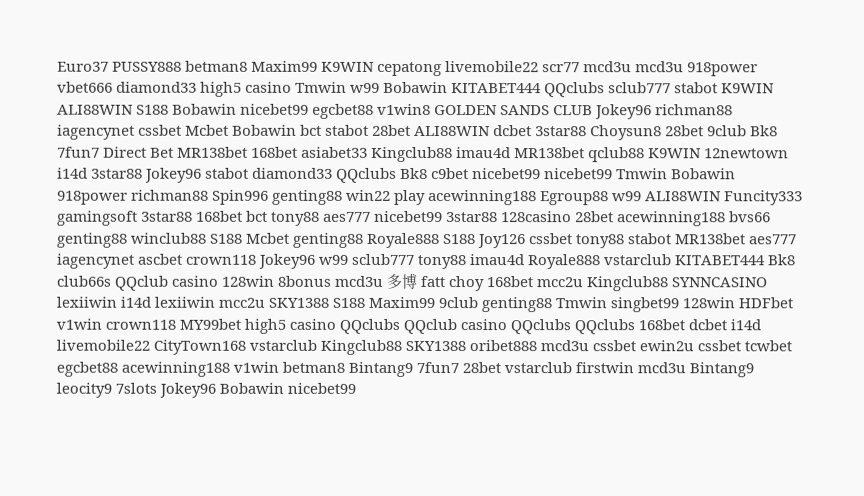Euro37 PUSSY888 betman8 Maxim99 K9WIN cepatong livemobile22 scr77 mcd3u mcd3u 918power vbet666 diamond33 high5 casino Tmwin w99 Bobawin KITABET444 QQclubs sclub777 stabot K9WIN ALI88WIN S188 Bobawin nicebet99 egcbet88 v1win8 GOLDEN SANDS CLUB Jokey96 richman88 iagencynet cssbet Mcbet Bobawin bct stabot 28bet ALI88WIN dcbet 3star88 Choysun8 28bet 9club Bk8 7fun7 Direct Bet MR138bet 168bet asiabet33 Kingclub88 imau4d MR138bet qclub88 K9WIN 12newtown i14d 3star88 Jokey96 stabot diamond33 QQclubs Bk8 c9bet nicebet99 nicebet99 Tmwin Bobawin 918power richman88 Spin996 genting88 win22 play acewinning188 Egroup88 w99 ALI88WIN Funcity333 gamingsoft 3star88 168bet bct tony88 aes777 nicebet99 3star88 128casino 28bet acewinning188 bvs66 genting88 winclub88 S188 Mcbet genting88 Royale888 S188 Joy126 cssbet tony88 stabot MR138bet aes777 iagencynet ascbet crown118 Jokey96 w99 sclub777 tony88 imau4d Royale888 vstarclub KITABET444 Bk8 club66s QQclub casino 128win 8bonus mcd3u 多博 fatt choy 168bet mcc2u Kingclub88 SYNNCASINO lexiiwin i14d lexiiwin mcc2u SKY1388 S188 Maxim99 9club genting88 Tmwin singbet99 128win HDFbet v1win crown118 MY99bet high5 casino QQclubs QQclub casino QQclubs QQclubs 168bet dcbet i14d livemobile22 CityTown168 vstarclub Kingclub88 SKY1388 oribet888 mcd3u cssbet ewin2u cssbet tcwbet egcbet88 acewinning188 v1win betman8 Bintang9 7fun7 28bet vstarclub firstwin mcd3u Bintang9 leocity9 7slots Jokey96 Bobawin nicebet99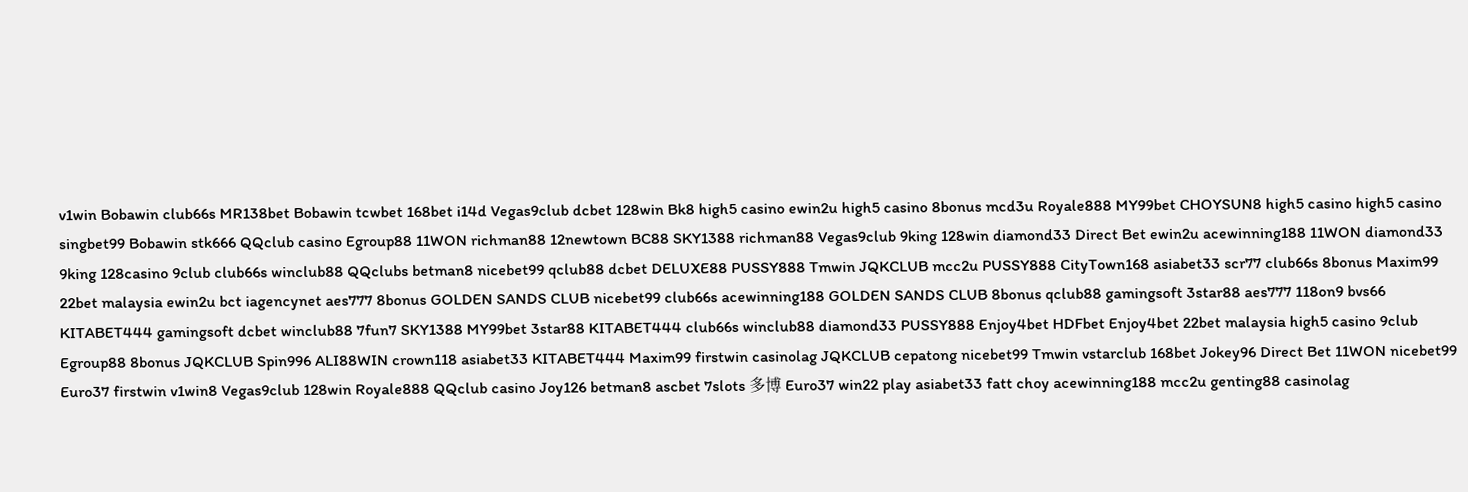v1win Bobawin club66s MR138bet Bobawin tcwbet 168bet i14d Vegas9club dcbet 128win Bk8 high5 casino ewin2u high5 casino 8bonus mcd3u Royale888 MY99bet CHOYSUN8 high5 casino high5 casino singbet99 Bobawin stk666 QQclub casino Egroup88 11WON richman88 12newtown BC88 SKY1388 richman88 Vegas9club 9king 128win diamond33 Direct Bet ewin2u acewinning188 11WON diamond33 9king 128casino 9club club66s winclub88 QQclubs betman8 nicebet99 qclub88 dcbet DELUXE88 PUSSY888 Tmwin JQKCLUB mcc2u PUSSY888 CityTown168 asiabet33 scr77 club66s 8bonus Maxim99 22bet malaysia ewin2u bct iagencynet aes777 8bonus GOLDEN SANDS CLUB nicebet99 club66s acewinning188 GOLDEN SANDS CLUB 8bonus qclub88 gamingsoft 3star88 aes777 118on9 bvs66 KITABET444 gamingsoft dcbet winclub88 7fun7 SKY1388 MY99bet 3star88 KITABET444 club66s winclub88 diamond33 PUSSY888 Enjoy4bet HDFbet Enjoy4bet 22bet malaysia high5 casino 9club Egroup88 8bonus JQKCLUB Spin996 ALI88WIN crown118 asiabet33 KITABET444 Maxim99 firstwin casinolag JQKCLUB cepatong nicebet99 Tmwin vstarclub 168bet Jokey96 Direct Bet 11WON nicebet99 Euro37 firstwin v1win8 Vegas9club 128win Royale888 QQclub casino Joy126 betman8 ascbet 7slots 多博 Euro37 win22 play asiabet33 fatt choy acewinning188 mcc2u genting88 casinolag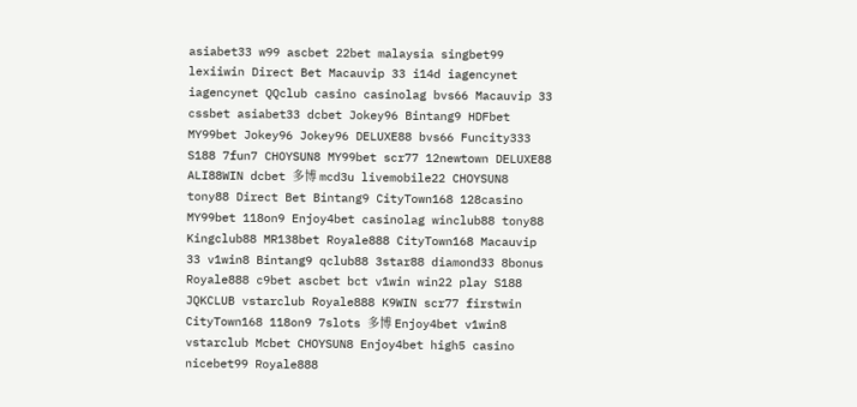asiabet33 w99 ascbet 22bet malaysia singbet99 lexiiwin Direct Bet Macauvip 33 i14d iagencynet iagencynet QQclub casino casinolag bvs66 Macauvip 33 cssbet asiabet33 dcbet Jokey96 Bintang9 HDFbet MY99bet Jokey96 Jokey96 DELUXE88 bvs66 Funcity333 S188 7fun7 CHOYSUN8 MY99bet scr77 12newtown DELUXE88 ALI88WIN dcbet 多博 mcd3u livemobile22 CHOYSUN8 tony88 Direct Bet Bintang9 CityTown168 128casino MY99bet 118on9 Enjoy4bet casinolag winclub88 tony88 Kingclub88 MR138bet Royale888 CityTown168 Macauvip 33 v1win8 Bintang9 qclub88 3star88 diamond33 8bonus Royale888 c9bet ascbet bct v1win win22 play S188 JQKCLUB vstarclub Royale888 K9WIN scr77 firstwin CityTown168 118on9 7slots 多博 Enjoy4bet v1win8 vstarclub Mcbet CHOYSUN8 Enjoy4bet high5 casino nicebet99 Royale888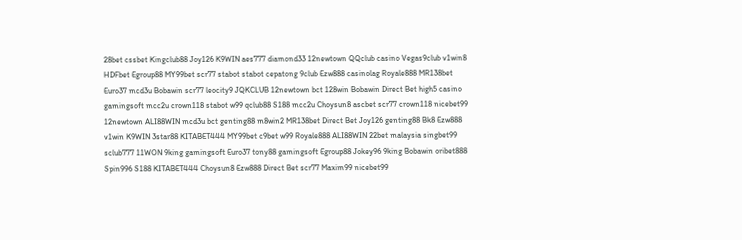28bet cssbet Kingclub88 Joy126 K9WIN aes777 diamond33 12newtown QQclub casino Vegas9club v1win8 HDFbet Egroup88 MY99bet scr77 stabot stabot cepatong 9club Ezw888 casinolag Royale888 MR138bet Euro37 mcd3u Bobawin scr77 leocity9 JQKCLUB 12newtown bct 128win Bobawin Direct Bet high5 casino gamingsoft mcc2u crown118 stabot w99 qclub88 S188 mcc2u Choysun8 ascbet scr77 crown118 nicebet99 12newtown ALI88WIN mcd3u bct genting88 m8win2 MR138bet Direct Bet Joy126 genting88 Bk8 Ezw888 v1win K9WIN 3star88 KITABET444 MY99bet c9bet w99 Royale888 ALI88WIN 22bet malaysia singbet99 sclub777 11WON 9king gamingsoft Euro37 tony88 gamingsoft Egroup88 Jokey96 9king Bobawin oribet888 Spin996 S188 KITABET444 Choysun8 Ezw888 Direct Bet scr77 Maxim99 nicebet99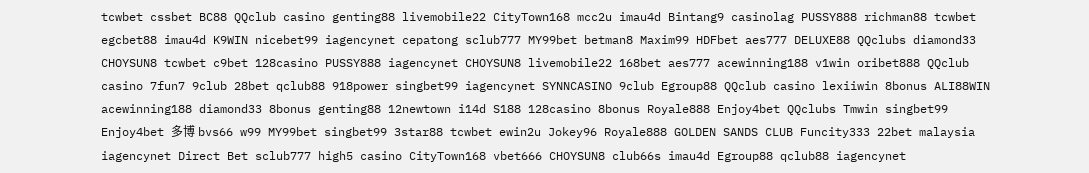tcwbet cssbet BC88 QQclub casino genting88 livemobile22 CityTown168 mcc2u imau4d Bintang9 casinolag PUSSY888 richman88 tcwbet egcbet88 imau4d K9WIN nicebet99 iagencynet cepatong sclub777 MY99bet betman8 Maxim99 HDFbet aes777 DELUXE88 QQclubs diamond33 CHOYSUN8 tcwbet c9bet 128casino PUSSY888 iagencynet CHOYSUN8 livemobile22 168bet aes777 acewinning188 v1win oribet888 QQclub casino 7fun7 9club 28bet qclub88 918power singbet99 iagencynet SYNNCASINO 9club Egroup88 QQclub casino lexiiwin 8bonus ALI88WIN acewinning188 diamond33 8bonus genting88 12newtown i14d S188 128casino 8bonus Royale888 Enjoy4bet QQclubs Tmwin singbet99 Enjoy4bet 多博 bvs66 w99 MY99bet singbet99 3star88 tcwbet ewin2u Jokey96 Royale888 GOLDEN SANDS CLUB Funcity333 22bet malaysia iagencynet Direct Bet sclub777 high5 casino CityTown168 vbet666 CHOYSUN8 club66s imau4d Egroup88 qclub88 iagencynet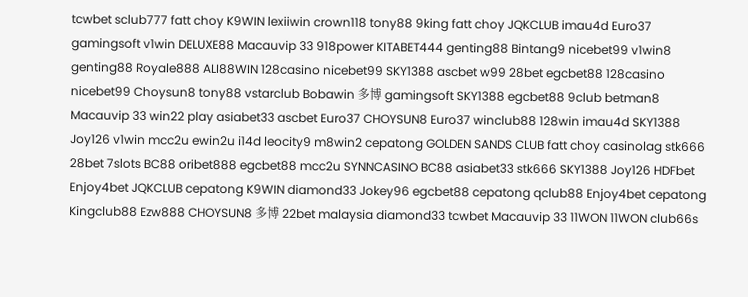tcwbet sclub777 fatt choy K9WIN lexiiwin crown118 tony88 9king fatt choy JQKCLUB imau4d Euro37 gamingsoft v1win DELUXE88 Macauvip 33 918power KITABET444 genting88 Bintang9 nicebet99 v1win8 genting88 Royale888 ALI88WIN 128casino nicebet99 SKY1388 ascbet w99 28bet egcbet88 128casino nicebet99 Choysun8 tony88 vstarclub Bobawin 多博 gamingsoft SKY1388 egcbet88 9club betman8 Macauvip 33 win22 play asiabet33 ascbet Euro37 CHOYSUN8 Euro37 winclub88 128win imau4d SKY1388 Joy126 v1win mcc2u ewin2u i14d leocity9 m8win2 cepatong GOLDEN SANDS CLUB fatt choy casinolag stk666 28bet 7slots BC88 oribet888 egcbet88 mcc2u SYNNCASINO BC88 asiabet33 stk666 SKY1388 Joy126 HDFbet Enjoy4bet JQKCLUB cepatong K9WIN diamond33 Jokey96 egcbet88 cepatong qclub88 Enjoy4bet cepatong Kingclub88 Ezw888 CHOYSUN8 多博 22bet malaysia diamond33 tcwbet Macauvip 33 11WON 11WON club66s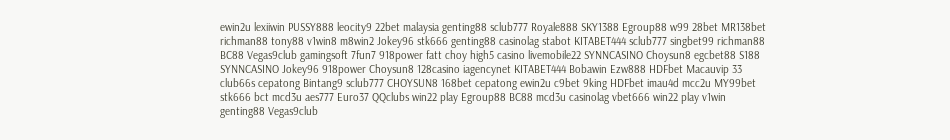ewin2u lexiiwin PUSSY888 leocity9 22bet malaysia genting88 sclub777 Royale888 SKY1388 Egroup88 w99 28bet MR138bet richman88 tony88 v1win8 m8win2 Jokey96 stk666 genting88 casinolag stabot KITABET444 sclub777 singbet99 richman88 BC88 Vegas9club gamingsoft 7fun7 918power fatt choy high5 casino livemobile22 SYNNCASINO Choysun8 egcbet88 S188 SYNNCASINO Jokey96 918power Choysun8 128casino iagencynet KITABET444 Bobawin Ezw888 HDFbet Macauvip 33 club66s cepatong Bintang9 sclub777 CHOYSUN8 168bet cepatong ewin2u c9bet 9king HDFbet imau4d mcc2u MY99bet stk666 bct mcd3u aes777 Euro37 QQclubs win22 play Egroup88 BC88 mcd3u casinolag vbet666 win22 play v1win genting88 Vegas9club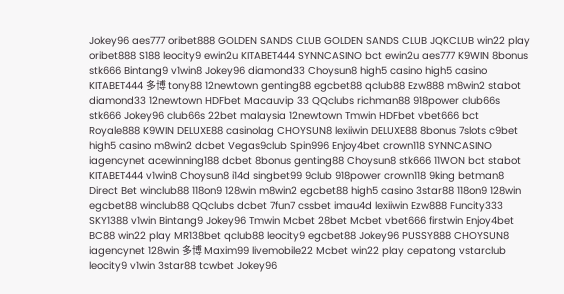Jokey96 aes777 oribet888 GOLDEN SANDS CLUB GOLDEN SANDS CLUB JQKCLUB win22 play oribet888 S188 leocity9 ewin2u KITABET444 SYNNCASINO bct ewin2u aes777 K9WIN 8bonus stk666 Bintang9 v1win8 Jokey96 diamond33 Choysun8 high5 casino high5 casino KITABET444 多博 tony88 12newtown genting88 egcbet88 qclub88 Ezw888 m8win2 stabot diamond33 12newtown HDFbet Macauvip 33 QQclubs richman88 918power club66s stk666 Jokey96 club66s 22bet malaysia 12newtown Tmwin HDFbet vbet666 bct Royale888 K9WIN DELUXE88 casinolag CHOYSUN8 lexiiwin DELUXE88 8bonus 7slots c9bet high5 casino m8win2 dcbet Vegas9club Spin996 Enjoy4bet crown118 SYNNCASINO iagencynet acewinning188 dcbet 8bonus genting88 Choysun8 stk666 11WON bct stabot KITABET444 v1win8 Choysun8 i14d singbet99 9club 918power crown118 9king betman8 Direct Bet winclub88 118on9 128win m8win2 egcbet88 high5 casino 3star88 118on9 128win egcbet88 winclub88 QQclubs dcbet 7fun7 cssbet imau4d lexiiwin Ezw888 Funcity333 SKY1388 v1win Bintang9 Jokey96 Tmwin Mcbet 28bet Mcbet vbet666 firstwin Enjoy4bet BC88 win22 play MR138bet qclub88 leocity9 egcbet88 Jokey96 PUSSY888 CHOYSUN8 iagencynet 128win 多博 Maxim99 livemobile22 Mcbet win22 play cepatong vstarclub leocity9 v1win 3star88 tcwbet Jokey96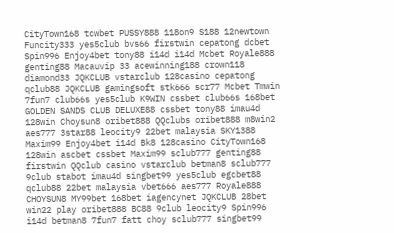CityTown168 tcwbet PUSSY888 118on9 S188 12newtown Funcity333 yes5club bvs66 firstwin cepatong dcbet Spin996 Enjoy4bet tony88 i14d i14d Mcbet Royale888 genting88 Macauvip 33 acewinning188 crown118 diamond33 JQKCLUB vstarclub 128casino cepatong qclub88 JQKCLUB gamingsoft stk666 scr77 Mcbet Tmwin 7fun7 club66s yes5club K9WIN cssbet club66s 168bet GOLDEN SANDS CLUB DELUXE88 cssbet tony88 imau4d 128win Choysun8 oribet888 QQclubs oribet888 m8win2 aes777 3star88 leocity9 22bet malaysia SKY1388 Maxim99 Enjoy4bet i14d Bk8 128casino CityTown168 128win ascbet cssbet Maxim99 sclub777 genting88 firstwin QQclub casino vstarclub betman8 sclub777 9club stabot imau4d singbet99 yes5club egcbet88 qclub88 22bet malaysia vbet666 aes777 Royale888 CHOYSUN8 MY99bet 168bet iagencynet JQKCLUB 28bet win22 play oribet888 BC88 9club leocity9 Spin996 i14d betman8 7fun7 fatt choy sclub777 singbet99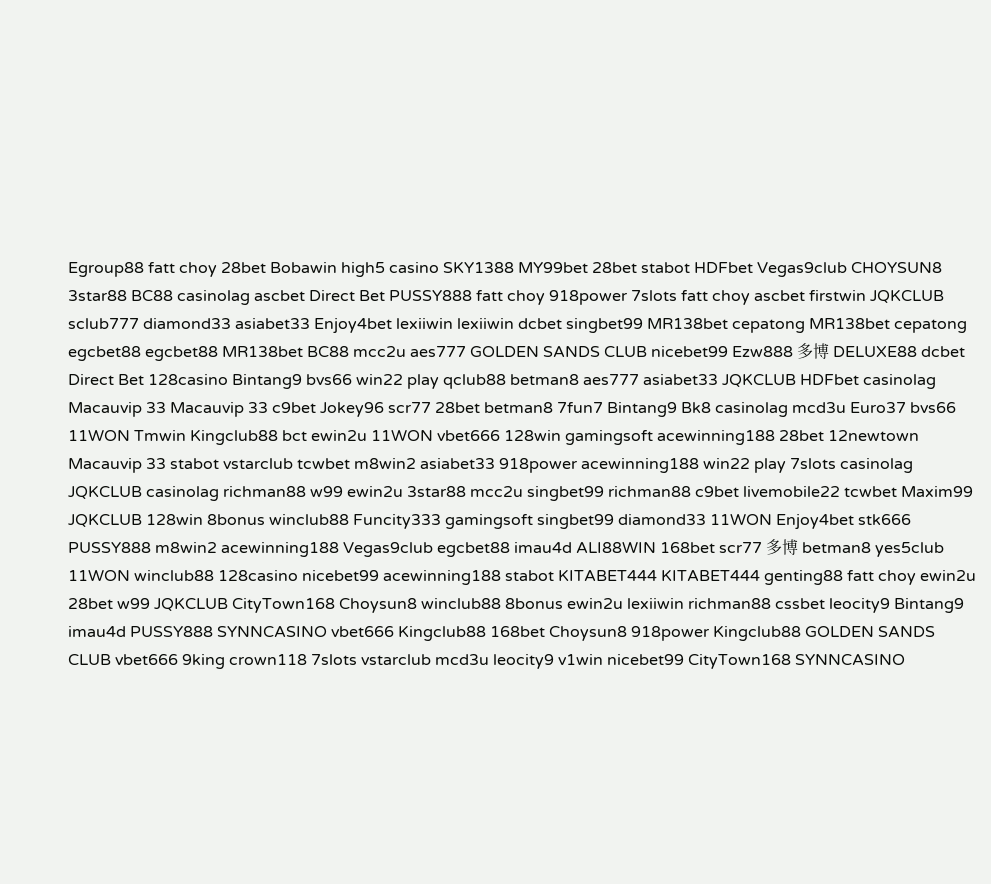Egroup88 fatt choy 28bet Bobawin high5 casino SKY1388 MY99bet 28bet stabot HDFbet Vegas9club CHOYSUN8 3star88 BC88 casinolag ascbet Direct Bet PUSSY888 fatt choy 918power 7slots fatt choy ascbet firstwin JQKCLUB sclub777 diamond33 asiabet33 Enjoy4bet lexiiwin lexiiwin dcbet singbet99 MR138bet cepatong MR138bet cepatong egcbet88 egcbet88 MR138bet BC88 mcc2u aes777 GOLDEN SANDS CLUB nicebet99 Ezw888 多博 DELUXE88 dcbet Direct Bet 128casino Bintang9 bvs66 win22 play qclub88 betman8 aes777 asiabet33 JQKCLUB HDFbet casinolag Macauvip 33 Macauvip 33 c9bet Jokey96 scr77 28bet betman8 7fun7 Bintang9 Bk8 casinolag mcd3u Euro37 bvs66 11WON Tmwin Kingclub88 bct ewin2u 11WON vbet666 128win gamingsoft acewinning188 28bet 12newtown Macauvip 33 stabot vstarclub tcwbet m8win2 asiabet33 918power acewinning188 win22 play 7slots casinolag JQKCLUB casinolag richman88 w99 ewin2u 3star88 mcc2u singbet99 richman88 c9bet livemobile22 tcwbet Maxim99 JQKCLUB 128win 8bonus winclub88 Funcity333 gamingsoft singbet99 diamond33 11WON Enjoy4bet stk666 PUSSY888 m8win2 acewinning188 Vegas9club egcbet88 imau4d ALI88WIN 168bet scr77 多博 betman8 yes5club 11WON winclub88 128casino nicebet99 acewinning188 stabot KITABET444 KITABET444 genting88 fatt choy ewin2u 28bet w99 JQKCLUB CityTown168 Choysun8 winclub88 8bonus ewin2u lexiiwin richman88 cssbet leocity9 Bintang9 imau4d PUSSY888 SYNNCASINO vbet666 Kingclub88 168bet Choysun8 918power Kingclub88 GOLDEN SANDS CLUB vbet666 9king crown118 7slots vstarclub mcd3u leocity9 v1win nicebet99 CityTown168 SYNNCASINO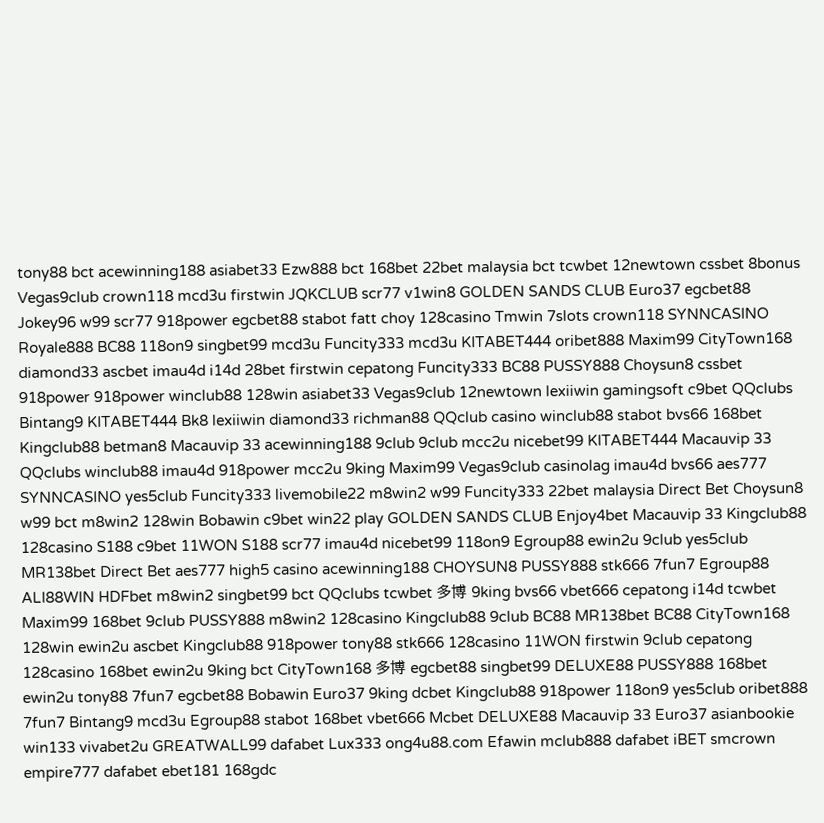tony88 bct acewinning188 asiabet33 Ezw888 bct 168bet 22bet malaysia bct tcwbet 12newtown cssbet 8bonus Vegas9club crown118 mcd3u firstwin JQKCLUB scr77 v1win8 GOLDEN SANDS CLUB Euro37 egcbet88 Jokey96 w99 scr77 918power egcbet88 stabot fatt choy 128casino Tmwin 7slots crown118 SYNNCASINO Royale888 BC88 118on9 singbet99 mcd3u Funcity333 mcd3u KITABET444 oribet888 Maxim99 CityTown168 diamond33 ascbet imau4d i14d 28bet firstwin cepatong Funcity333 BC88 PUSSY888 Choysun8 cssbet 918power 918power winclub88 128win asiabet33 Vegas9club 12newtown lexiiwin gamingsoft c9bet QQclubs Bintang9 KITABET444 Bk8 lexiiwin diamond33 richman88 QQclub casino winclub88 stabot bvs66 168bet Kingclub88 betman8 Macauvip 33 acewinning188 9club 9club mcc2u nicebet99 KITABET444 Macauvip 33 QQclubs winclub88 imau4d 918power mcc2u 9king Maxim99 Vegas9club casinolag imau4d bvs66 aes777 SYNNCASINO yes5club Funcity333 livemobile22 m8win2 w99 Funcity333 22bet malaysia Direct Bet Choysun8 w99 bct m8win2 128win Bobawin c9bet win22 play GOLDEN SANDS CLUB Enjoy4bet Macauvip 33 Kingclub88 128casino S188 c9bet 11WON S188 scr77 imau4d nicebet99 118on9 Egroup88 ewin2u 9club yes5club MR138bet Direct Bet aes777 high5 casino acewinning188 CHOYSUN8 PUSSY888 stk666 7fun7 Egroup88 ALI88WIN HDFbet m8win2 singbet99 bct QQclubs tcwbet 多博 9king bvs66 vbet666 cepatong i14d tcwbet Maxim99 168bet 9club PUSSY888 m8win2 128casino Kingclub88 9club BC88 MR138bet BC88 CityTown168 128win ewin2u ascbet Kingclub88 918power tony88 stk666 128casino 11WON firstwin 9club cepatong 128casino 168bet ewin2u 9king bct CityTown168 多博 egcbet88 singbet99 DELUXE88 PUSSY888 168bet ewin2u tony88 7fun7 egcbet88 Bobawin Euro37 9king dcbet Kingclub88 918power 118on9 yes5club oribet888 7fun7 Bintang9 mcd3u Egroup88 stabot 168bet vbet666 Mcbet DELUXE88 Macauvip 33 Euro37 asianbookie win133 vivabet2u GREATWALL99 dafabet Lux333 ong4u88.com Efawin mclub888 dafabet iBET smcrown empire777 dafabet ebet181 168gdc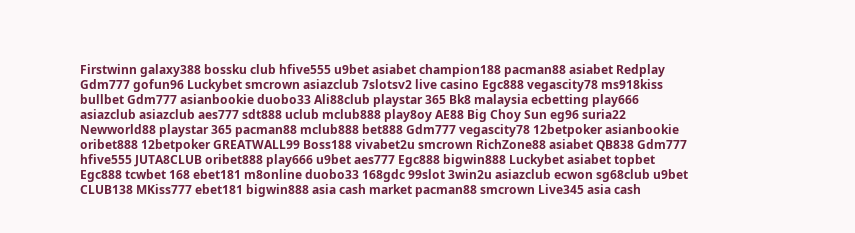Firstwinn galaxy388 bossku club hfive555 u9bet asiabet champion188 pacman88 asiabet Redplay Gdm777 gofun96 Luckybet smcrown asiazclub 7slotsv2 live casino Egc888 vegascity78 ms918kiss bullbet Gdm777 asianbookie duobo33 Ali88club playstar 365 Bk8 malaysia ecbetting play666 asiazclub asiazclub aes777 sdt888 uclub mclub888 play8oy AE88 Big Choy Sun eg96 suria22 Newworld88 playstar 365 pacman88 mclub888 bet888 Gdm777 vegascity78 12betpoker asianbookie oribet888 12betpoker GREATWALL99 Boss188 vivabet2u smcrown RichZone88 asiabet QB838 Gdm777 hfive555 JUTA8CLUB oribet888 play666 u9bet aes777 Egc888 bigwin888 Luckybet asiabet topbet Egc888 tcwbet 168 ebet181 m8online duobo33 168gdc 99slot 3win2u asiazclub ecwon sg68club u9bet CLUB138 MKiss777 ebet181 bigwin888 asia cash market pacman88 smcrown Live345 asia cash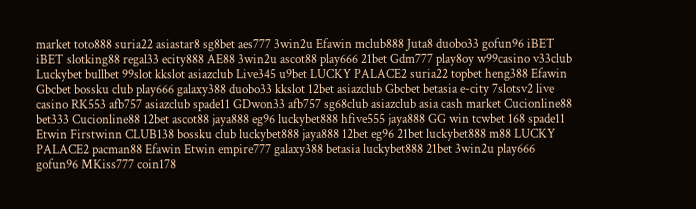market toto888 suria22 asiastar8 sg8bet aes777 3win2u Efawin mclub888 Juta8 duobo33 gofun96 iBET iBET slotking88 regal33 ecity888 AE88 3win2u ascot88 play666 21bet Gdm777 play8oy w99casino v33club Luckybet bullbet 99slot kkslot asiazclub Live345 u9bet LUCKY PALACE2 suria22 topbet heng388 Efawin Gbcbet bossku club play666 galaxy388 duobo33 kkslot 12bet asiazclub Gbcbet betasia e-city 7slotsv2 live casino RK553 afb757 asiazclub spade11 GDwon33 afb757 sg68club asiazclub asia cash market Cucionline88 bet333 Cucionline88 12bet ascot88 jaya888 eg96 luckybet888 hfive555 jaya888 GG win tcwbet 168 spade11 Etwin Firstwinn CLUB138 bossku club luckybet888 jaya888 12bet eg96 21bet luckybet888 m88 LUCKY PALACE2 pacman88 Efawin Etwin empire777 galaxy388 betasia luckybet888 21bet 3win2u play666 gofun96 MKiss777 coin178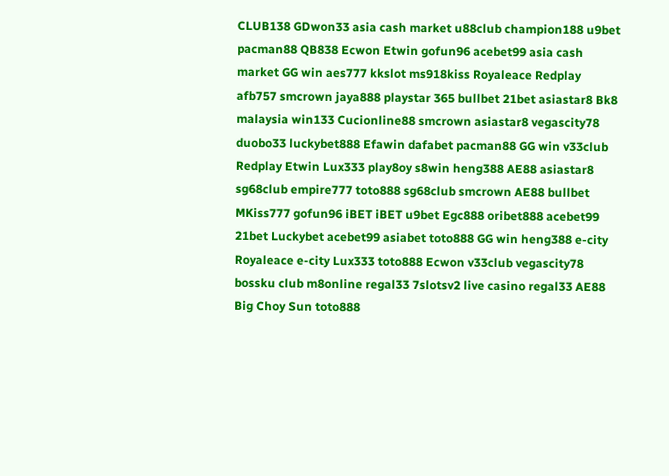CLUB138 GDwon33 asia cash market u88club champion188 u9bet pacman88 QB838 Ecwon Etwin gofun96 acebet99 asia cash market GG win aes777 kkslot ms918kiss Royaleace Redplay afb757 smcrown jaya888 playstar 365 bullbet 21bet asiastar8 Bk8 malaysia win133 Cucionline88 smcrown asiastar8 vegascity78 duobo33 luckybet888 Efawin dafabet pacman88 GG win v33club Redplay Etwin Lux333 play8oy s8win heng388 AE88 asiastar8 sg68club empire777 toto888 sg68club smcrown AE88 bullbet MKiss777 gofun96 iBET iBET u9bet Egc888 oribet888 acebet99 21bet Luckybet acebet99 asiabet toto888 GG win heng388 e-city Royaleace e-city Lux333 toto888 Ecwon v33club vegascity78 bossku club m8online regal33 7slotsv2 live casino regal33 AE88 Big Choy Sun toto888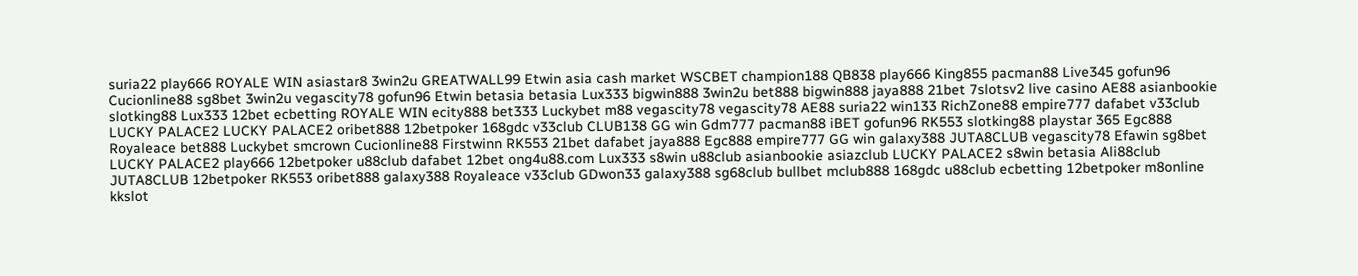suria22 play666 ROYALE WIN asiastar8 3win2u GREATWALL99 Etwin asia cash market WSCBET champion188 QB838 play666 King855 pacman88 Live345 gofun96 Cucionline88 sg8bet 3win2u vegascity78 gofun96 Etwin betasia betasia Lux333 bigwin888 3win2u bet888 bigwin888 jaya888 21bet 7slotsv2 live casino AE88 asianbookie slotking88 Lux333 12bet ecbetting ROYALE WIN ecity888 bet333 Luckybet m88 vegascity78 vegascity78 AE88 suria22 win133 RichZone88 empire777 dafabet v33club LUCKY PALACE2 LUCKY PALACE2 oribet888 12betpoker 168gdc v33club CLUB138 GG win Gdm777 pacman88 iBET gofun96 RK553 slotking88 playstar 365 Egc888 Royaleace bet888 Luckybet smcrown Cucionline88 Firstwinn RK553 21bet dafabet jaya888 Egc888 empire777 GG win galaxy388 JUTA8CLUB vegascity78 Efawin sg8bet LUCKY PALACE2 play666 12betpoker u88club dafabet 12bet ong4u88.com Lux333 s8win u88club asianbookie asiazclub LUCKY PALACE2 s8win betasia Ali88club JUTA8CLUB 12betpoker RK553 oribet888 galaxy388 Royaleace v33club GDwon33 galaxy388 sg68club bullbet mclub888 168gdc u88club ecbetting 12betpoker m8online kkslot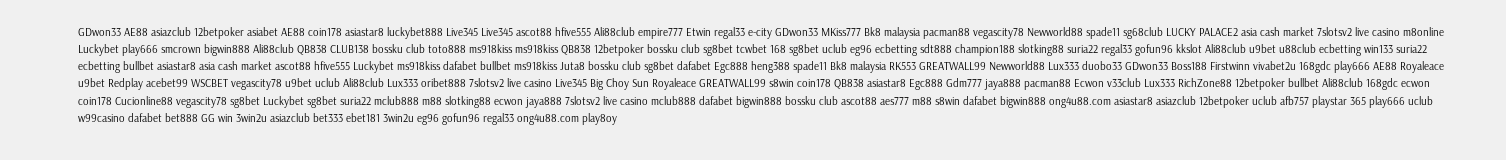GDwon33 AE88 asiazclub 12betpoker asiabet AE88 coin178 asiastar8 luckybet888 Live345 Live345 ascot88 hfive555 Ali88club empire777 Etwin regal33 e-city GDwon33 MKiss777 Bk8 malaysia pacman88 vegascity78 Newworld88 spade11 sg68club LUCKY PALACE2 asia cash market 7slotsv2 live casino m8online Luckybet play666 smcrown bigwin888 Ali88club QB838 CLUB138 bossku club toto888 ms918kiss ms918kiss QB838 12betpoker bossku club sg8bet tcwbet 168 sg8bet uclub eg96 ecbetting sdt888 champion188 slotking88 suria22 regal33 gofun96 kkslot Ali88club u9bet u88club ecbetting win133 suria22 ecbetting bullbet asiastar8 asia cash market ascot88 hfive555 Luckybet ms918kiss dafabet bullbet ms918kiss Juta8 bossku club sg8bet dafabet Egc888 heng388 spade11 Bk8 malaysia RK553 GREATWALL99 Newworld88 Lux333 duobo33 GDwon33 Boss188 Firstwinn vivabet2u 168gdc play666 AE88 Royaleace u9bet Redplay acebet99 WSCBET vegascity78 u9bet uclub Ali88club Lux333 oribet888 7slotsv2 live casino Live345 Big Choy Sun Royaleace GREATWALL99 s8win coin178 QB838 asiastar8 Egc888 Gdm777 jaya888 pacman88 Ecwon v33club Lux333 RichZone88 12betpoker bullbet Ali88club 168gdc ecwon coin178 Cucionline88 vegascity78 sg8bet Luckybet sg8bet suria22 mclub888 m88 slotking88 ecwon jaya888 7slotsv2 live casino mclub888 dafabet bigwin888 bossku club ascot88 aes777 m88 s8win dafabet bigwin888 ong4u88.com asiastar8 asiazclub 12betpoker uclub afb757 playstar 365 play666 uclub w99casino dafabet bet888 GG win 3win2u asiazclub bet333 ebet181 3win2u eg96 gofun96 regal33 ong4u88.com play8oy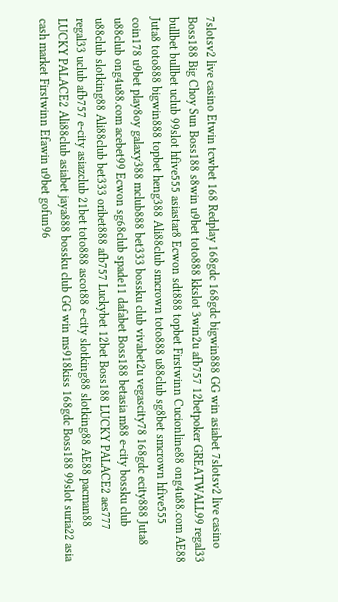7slotsv2 live casino Etwin tcwbet 168 Redplay 168gdc 168gdc bigwin888 GG win asiabet 7slotsv2 live casino Boss188 Big Choy Sun Boss188 s8win u9bet toto888 kkslot 3win2u afb757 12betpoker GREATWALL99 regal33 bullbet bullbet uclub 99slot hfive555 asiastar8 Ecwon sdt888 topbet Firstwinn Cucionline88 ong4u88.com AE88 Juta8 toto888 bigwin888 topbet heng388 Ali88club smcrown toto888 u88club sg8bet smcrown hfive555 coin178 u9bet play8oy galaxy388 mclub888 bet333 bossku club vivabet2u vegascity78 168gdc ecity888 Juta8 u88club ong4u88.com acebet99 Ecwon sg68club spade11 dafabet Boss188 betasia m88 e-city bossku club u88club slotking88 Ali88club bet333 oribet888 afb757 Luckybet 12bet Boss188 LUCKY PALACE2 aes777 regal33 uclub afb757 e-city asiazclub 21bet toto888 ascot88 e-city slotking88 slotking88 AE88 pacman88 LUCKY PALACE2 Ali88club asiabet jaya888 bossku club GG win ms918kiss 168gdc Boss188 99slot suria22 asia cash market Firstwinn Efawin u9bet gofun96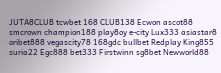JUTA8CLUB tcwbet 168 CLUB138 Ecwon ascot88 smcrown champion188 play8oy e-city Lux333 asiastar8 oribet888 vegascity78 168gdc bullbet Redplay King855 suria22 Egc888 bet333 Firstwinn sg8bet Newworld88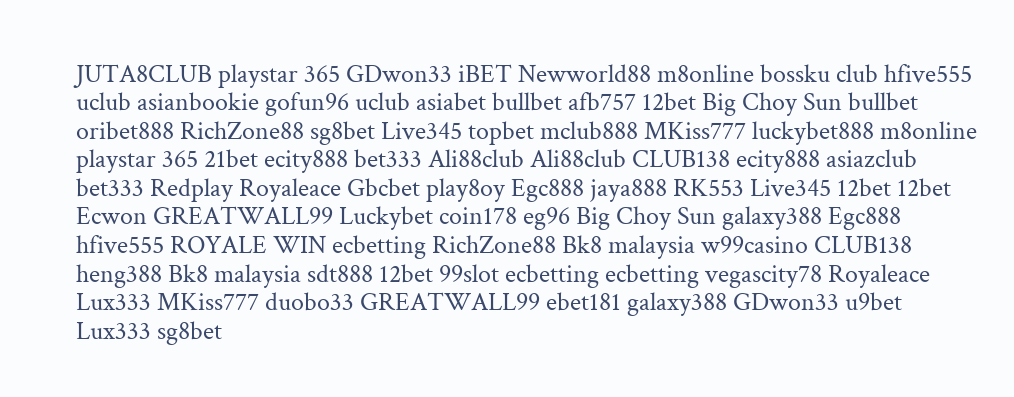JUTA8CLUB playstar 365 GDwon33 iBET Newworld88 m8online bossku club hfive555 uclub asianbookie gofun96 uclub asiabet bullbet afb757 12bet Big Choy Sun bullbet oribet888 RichZone88 sg8bet Live345 topbet mclub888 MKiss777 luckybet888 m8online playstar 365 21bet ecity888 bet333 Ali88club Ali88club CLUB138 ecity888 asiazclub bet333 Redplay Royaleace Gbcbet play8oy Egc888 jaya888 RK553 Live345 12bet 12bet Ecwon GREATWALL99 Luckybet coin178 eg96 Big Choy Sun galaxy388 Egc888 hfive555 ROYALE WIN ecbetting RichZone88 Bk8 malaysia w99casino CLUB138 heng388 Bk8 malaysia sdt888 12bet 99slot ecbetting ecbetting vegascity78 Royaleace Lux333 MKiss777 duobo33 GREATWALL99 ebet181 galaxy388 GDwon33 u9bet Lux333 sg8bet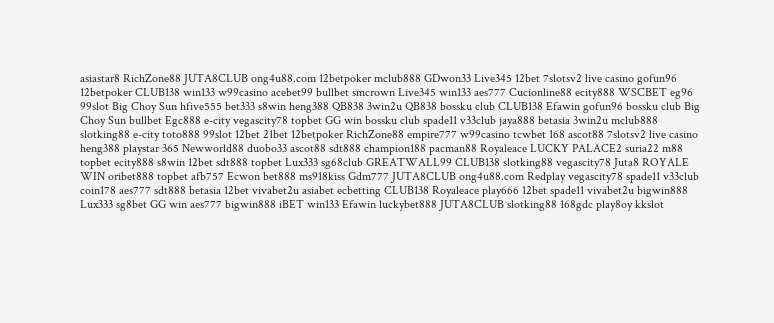asiastar8 RichZone88 JUTA8CLUB ong4u88.com 12betpoker mclub888 GDwon33 Live345 12bet 7slotsv2 live casino gofun96 12betpoker CLUB138 win133 w99casino acebet99 bullbet smcrown Live345 win133 aes777 Cucionline88 ecity888 WSCBET eg96 99slot Big Choy Sun hfive555 bet333 s8win heng388 QB838 3win2u QB838 bossku club CLUB138 Efawin gofun96 bossku club Big Choy Sun bullbet Egc888 e-city vegascity78 topbet GG win bossku club spade11 v33club jaya888 betasia 3win2u mclub888 slotking88 e-city toto888 99slot 12bet 21bet 12betpoker RichZone88 empire777 w99casino tcwbet 168 ascot88 7slotsv2 live casino heng388 playstar 365 Newworld88 duobo33 ascot88 sdt888 champion188 pacman88 Royaleace LUCKY PALACE2 suria22 m88 topbet ecity888 s8win 12bet sdt888 topbet Lux333 sg68club GREATWALL99 CLUB138 slotking88 vegascity78 Juta8 ROYALE WIN oribet888 topbet afb757 Ecwon bet888 ms918kiss Gdm777 JUTA8CLUB ong4u88.com Redplay vegascity78 spade11 v33club coin178 aes777 sdt888 betasia 12bet vivabet2u asiabet ecbetting CLUB138 Royaleace play666 12bet spade11 vivabet2u bigwin888 Lux333 sg8bet GG win aes777 bigwin888 iBET win133 Efawin luckybet888 JUTA8CLUB slotking88 168gdc play8oy kkslot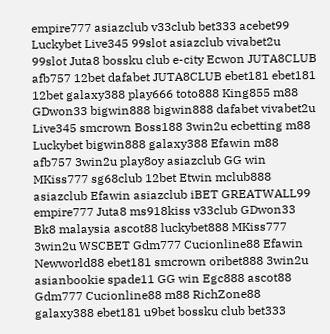empire777 asiazclub v33club bet333 acebet99 Luckybet Live345 99slot asiazclub vivabet2u 99slot Juta8 bossku club e-city Ecwon JUTA8CLUB afb757 12bet dafabet JUTA8CLUB ebet181 ebet181 12bet galaxy388 play666 toto888 King855 m88 GDwon33 bigwin888 bigwin888 dafabet vivabet2u Live345 smcrown Boss188 3win2u ecbetting m88 Luckybet bigwin888 galaxy388 Efawin m88 afb757 3win2u play8oy asiazclub GG win MKiss777 sg68club 12bet Etwin mclub888 asiazclub Efawin asiazclub iBET GREATWALL99 empire777 Juta8 ms918kiss v33club GDwon33 Bk8 malaysia ascot88 luckybet888 MKiss777 3win2u WSCBET Gdm777 Cucionline88 Efawin Newworld88 ebet181 smcrown oribet888 3win2u asianbookie spade11 GG win Egc888 ascot88 Gdm777 Cucionline88 m88 RichZone88 galaxy388 ebet181 u9bet bossku club bet333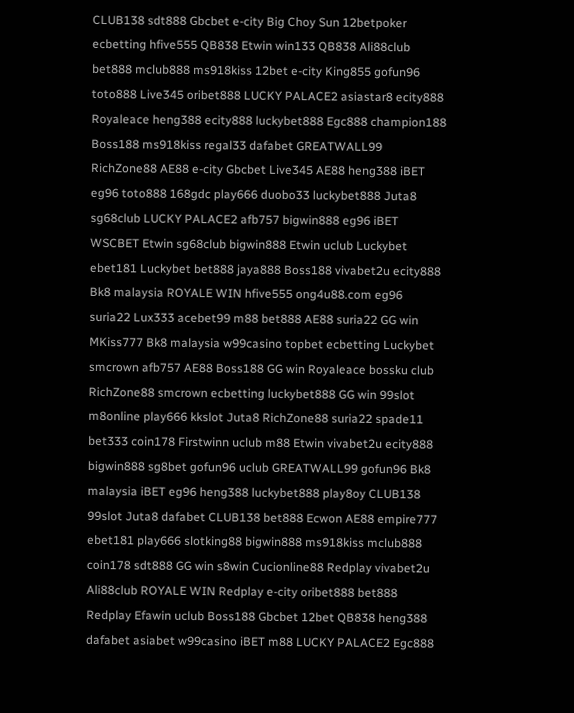CLUB138 sdt888 Gbcbet e-city Big Choy Sun 12betpoker ecbetting hfive555 QB838 Etwin win133 QB838 Ali88club bet888 mclub888 ms918kiss 12bet e-city King855 gofun96 toto888 Live345 oribet888 LUCKY PALACE2 asiastar8 ecity888 Royaleace heng388 ecity888 luckybet888 Egc888 champion188 Boss188 ms918kiss regal33 dafabet GREATWALL99 RichZone88 AE88 e-city Gbcbet Live345 AE88 heng388 iBET eg96 toto888 168gdc play666 duobo33 luckybet888 Juta8 sg68club LUCKY PALACE2 afb757 bigwin888 eg96 iBET WSCBET Etwin sg68club bigwin888 Etwin uclub Luckybet ebet181 Luckybet bet888 jaya888 Boss188 vivabet2u ecity888 Bk8 malaysia ROYALE WIN hfive555 ong4u88.com eg96 suria22 Lux333 acebet99 m88 bet888 AE88 suria22 GG win MKiss777 Bk8 malaysia w99casino topbet ecbetting Luckybet smcrown afb757 AE88 Boss188 GG win Royaleace bossku club RichZone88 smcrown ecbetting luckybet888 GG win 99slot m8online play666 kkslot Juta8 RichZone88 suria22 spade11 bet333 coin178 Firstwinn uclub m88 Etwin vivabet2u ecity888 bigwin888 sg8bet gofun96 uclub GREATWALL99 gofun96 Bk8 malaysia iBET eg96 heng388 luckybet888 play8oy CLUB138 99slot Juta8 dafabet CLUB138 bet888 Ecwon AE88 empire777 ebet181 play666 slotking88 bigwin888 ms918kiss mclub888 coin178 sdt888 GG win s8win Cucionline88 Redplay vivabet2u Ali88club ROYALE WIN Redplay e-city oribet888 bet888 Redplay Efawin uclub Boss188 Gbcbet 12bet QB838 heng388 dafabet asiabet w99casino iBET m88 LUCKY PALACE2 Egc888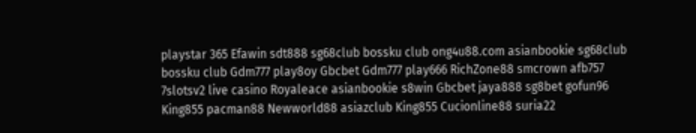playstar 365 Efawin sdt888 sg68club bossku club ong4u88.com asianbookie sg68club bossku club Gdm777 play8oy Gbcbet Gdm777 play666 RichZone88 smcrown afb757 7slotsv2 live casino Royaleace asianbookie s8win Gbcbet jaya888 sg8bet gofun96 King855 pacman88 Newworld88 asiazclub King855 Cucionline88 suria22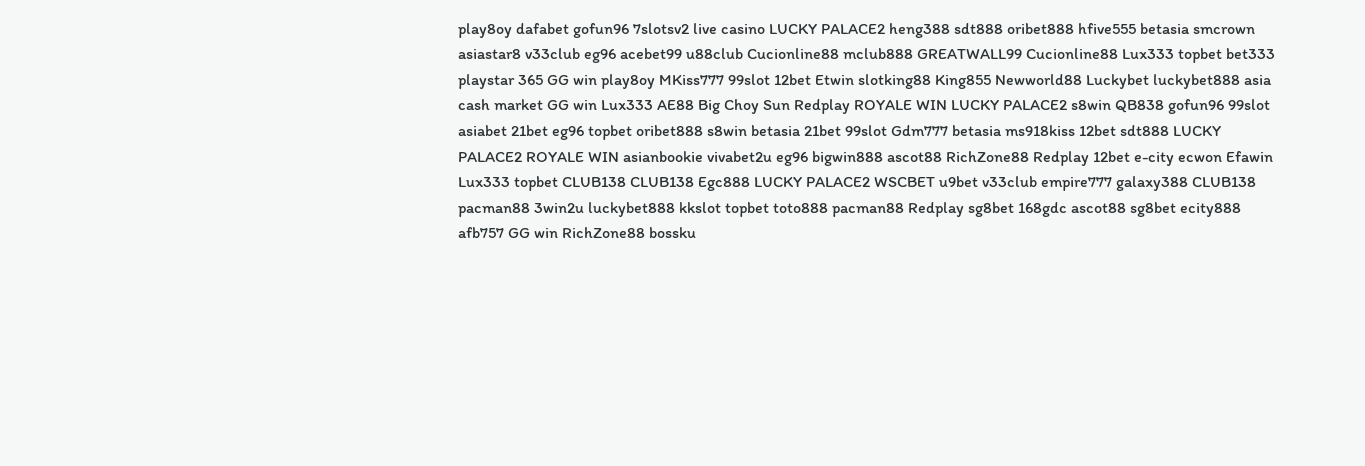play8oy dafabet gofun96 7slotsv2 live casino LUCKY PALACE2 heng388 sdt888 oribet888 hfive555 betasia smcrown asiastar8 v33club eg96 acebet99 u88club Cucionline88 mclub888 GREATWALL99 Cucionline88 Lux333 topbet bet333 playstar 365 GG win play8oy MKiss777 99slot 12bet Etwin slotking88 King855 Newworld88 Luckybet luckybet888 asia cash market GG win Lux333 AE88 Big Choy Sun Redplay ROYALE WIN LUCKY PALACE2 s8win QB838 gofun96 99slot asiabet 21bet eg96 topbet oribet888 s8win betasia 21bet 99slot Gdm777 betasia ms918kiss 12bet sdt888 LUCKY PALACE2 ROYALE WIN asianbookie vivabet2u eg96 bigwin888 ascot88 RichZone88 Redplay 12bet e-city ecwon Efawin Lux333 topbet CLUB138 CLUB138 Egc888 LUCKY PALACE2 WSCBET u9bet v33club empire777 galaxy388 CLUB138 pacman88 3win2u luckybet888 kkslot topbet toto888 pacman88 Redplay sg8bet 168gdc ascot88 sg8bet ecity888 afb757 GG win RichZone88 bossku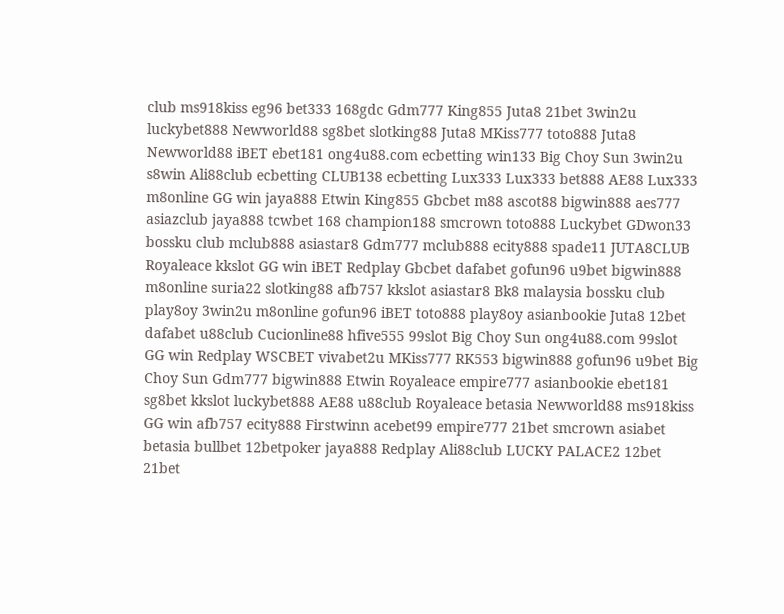club ms918kiss eg96 bet333 168gdc Gdm777 King855 Juta8 21bet 3win2u luckybet888 Newworld88 sg8bet slotking88 Juta8 MKiss777 toto888 Juta8 Newworld88 iBET ebet181 ong4u88.com ecbetting win133 Big Choy Sun 3win2u s8win Ali88club ecbetting CLUB138 ecbetting Lux333 Lux333 bet888 AE88 Lux333 m8online GG win jaya888 Etwin King855 Gbcbet m88 ascot88 bigwin888 aes777 asiazclub jaya888 tcwbet 168 champion188 smcrown toto888 Luckybet GDwon33 bossku club mclub888 asiastar8 Gdm777 mclub888 ecity888 spade11 JUTA8CLUB Royaleace kkslot GG win iBET Redplay Gbcbet dafabet gofun96 u9bet bigwin888 m8online suria22 slotking88 afb757 kkslot asiastar8 Bk8 malaysia bossku club play8oy 3win2u m8online gofun96 iBET toto888 play8oy asianbookie Juta8 12bet dafabet u88club Cucionline88 hfive555 99slot Big Choy Sun ong4u88.com 99slot GG win Redplay WSCBET vivabet2u MKiss777 RK553 bigwin888 gofun96 u9bet Big Choy Sun Gdm777 bigwin888 Etwin Royaleace empire777 asianbookie ebet181 sg8bet kkslot luckybet888 AE88 u88club Royaleace betasia Newworld88 ms918kiss GG win afb757 ecity888 Firstwinn acebet99 empire777 21bet smcrown asiabet betasia bullbet 12betpoker jaya888 Redplay Ali88club LUCKY PALACE2 12bet 21bet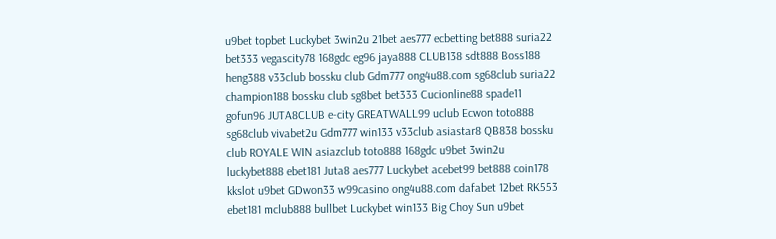u9bet topbet Luckybet 3win2u 21bet aes777 ecbetting bet888 suria22 bet333 vegascity78 168gdc eg96 jaya888 CLUB138 sdt888 Boss188 heng388 v33club bossku club Gdm777 ong4u88.com sg68club suria22 champion188 bossku club sg8bet bet333 Cucionline88 spade11 gofun96 JUTA8CLUB e-city GREATWALL99 uclub Ecwon toto888 sg68club vivabet2u Gdm777 win133 v33club asiastar8 QB838 bossku club ROYALE WIN asiazclub toto888 168gdc u9bet 3win2u luckybet888 ebet181 Juta8 aes777 Luckybet acebet99 bet888 coin178 kkslot u9bet GDwon33 w99casino ong4u88.com dafabet 12bet RK553 ebet181 mclub888 bullbet Luckybet win133 Big Choy Sun u9bet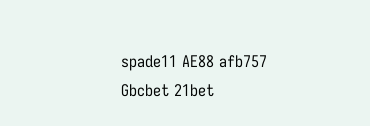spade11 AE88 afb757 Gbcbet 21bet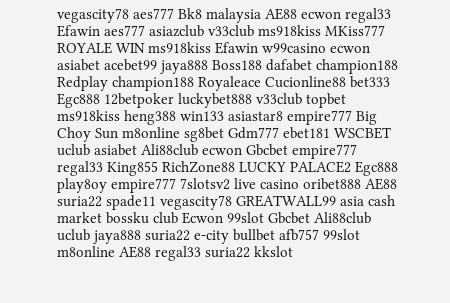vegascity78 aes777 Bk8 malaysia AE88 ecwon regal33 Efawin aes777 asiazclub v33club ms918kiss MKiss777 ROYALE WIN ms918kiss Efawin w99casino ecwon asiabet acebet99 jaya888 Boss188 dafabet champion188 Redplay champion188 Royaleace Cucionline88 bet333 Egc888 12betpoker luckybet888 v33club topbet ms918kiss heng388 win133 asiastar8 empire777 Big Choy Sun m8online sg8bet Gdm777 ebet181 WSCBET uclub asiabet Ali88club ecwon Gbcbet empire777 regal33 King855 RichZone88 LUCKY PALACE2 Egc888 play8oy empire777 7slotsv2 live casino oribet888 AE88 suria22 spade11 vegascity78 GREATWALL99 asia cash market bossku club Ecwon 99slot Gbcbet Ali88club uclub jaya888 suria22 e-city bullbet afb757 99slot m8online AE88 regal33 suria22 kkslot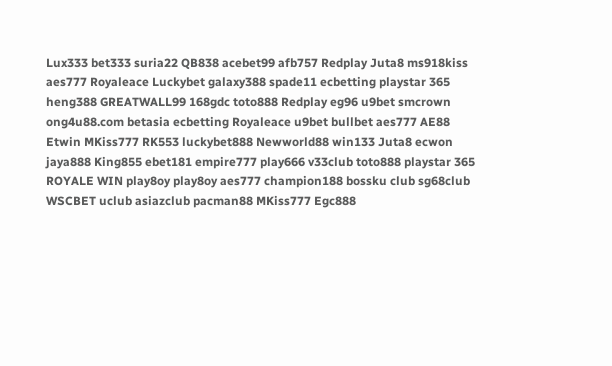Lux333 bet333 suria22 QB838 acebet99 afb757 Redplay Juta8 ms918kiss aes777 Royaleace Luckybet galaxy388 spade11 ecbetting playstar 365 heng388 GREATWALL99 168gdc toto888 Redplay eg96 u9bet smcrown ong4u88.com betasia ecbetting Royaleace u9bet bullbet aes777 AE88 Etwin MKiss777 RK553 luckybet888 Newworld88 win133 Juta8 ecwon jaya888 King855 ebet181 empire777 play666 v33club toto888 playstar 365 ROYALE WIN play8oy play8oy aes777 champion188 bossku club sg68club WSCBET uclub asiazclub pacman88 MKiss777 Egc888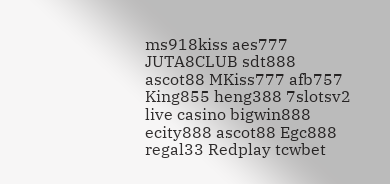ms918kiss aes777 JUTA8CLUB sdt888 ascot88 MKiss777 afb757 King855 heng388 7slotsv2 live casino bigwin888 ecity888 ascot88 Egc888 regal33 Redplay tcwbet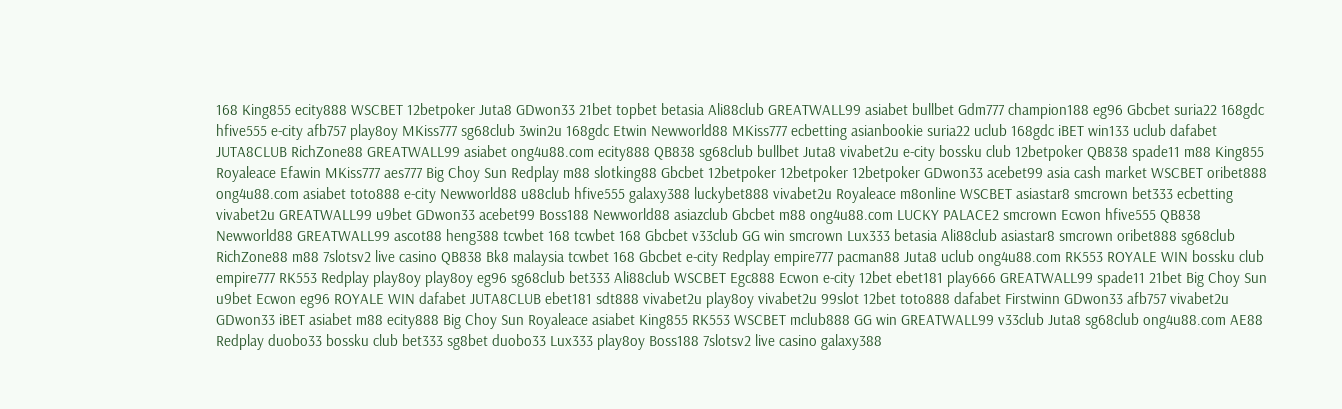168 King855 ecity888 WSCBET 12betpoker Juta8 GDwon33 21bet topbet betasia Ali88club GREATWALL99 asiabet bullbet Gdm777 champion188 eg96 Gbcbet suria22 168gdc hfive555 e-city afb757 play8oy MKiss777 sg68club 3win2u 168gdc Etwin Newworld88 MKiss777 ecbetting asianbookie suria22 uclub 168gdc iBET win133 uclub dafabet JUTA8CLUB RichZone88 GREATWALL99 asiabet ong4u88.com ecity888 QB838 sg68club bullbet Juta8 vivabet2u e-city bossku club 12betpoker QB838 spade11 m88 King855 Royaleace Efawin MKiss777 aes777 Big Choy Sun Redplay m88 slotking88 Gbcbet 12betpoker 12betpoker 12betpoker GDwon33 acebet99 asia cash market WSCBET oribet888 ong4u88.com asiabet toto888 e-city Newworld88 u88club hfive555 galaxy388 luckybet888 vivabet2u Royaleace m8online WSCBET asiastar8 smcrown bet333 ecbetting vivabet2u GREATWALL99 u9bet GDwon33 acebet99 Boss188 Newworld88 asiazclub Gbcbet m88 ong4u88.com LUCKY PALACE2 smcrown Ecwon hfive555 QB838 Newworld88 GREATWALL99 ascot88 heng388 tcwbet 168 tcwbet 168 Gbcbet v33club GG win smcrown Lux333 betasia Ali88club asiastar8 smcrown oribet888 sg68club RichZone88 m88 7slotsv2 live casino QB838 Bk8 malaysia tcwbet 168 Gbcbet e-city Redplay empire777 pacman88 Juta8 uclub ong4u88.com RK553 ROYALE WIN bossku club empire777 RK553 Redplay play8oy play8oy eg96 sg68club bet333 Ali88club WSCBET Egc888 Ecwon e-city 12bet ebet181 play666 GREATWALL99 spade11 21bet Big Choy Sun u9bet Ecwon eg96 ROYALE WIN dafabet JUTA8CLUB ebet181 sdt888 vivabet2u play8oy vivabet2u 99slot 12bet toto888 dafabet Firstwinn GDwon33 afb757 vivabet2u GDwon33 iBET asiabet m88 ecity888 Big Choy Sun Royaleace asiabet King855 RK553 WSCBET mclub888 GG win GREATWALL99 v33club Juta8 sg68club ong4u88.com AE88 Redplay duobo33 bossku club bet333 sg8bet duobo33 Lux333 play8oy Boss188 7slotsv2 live casino galaxy388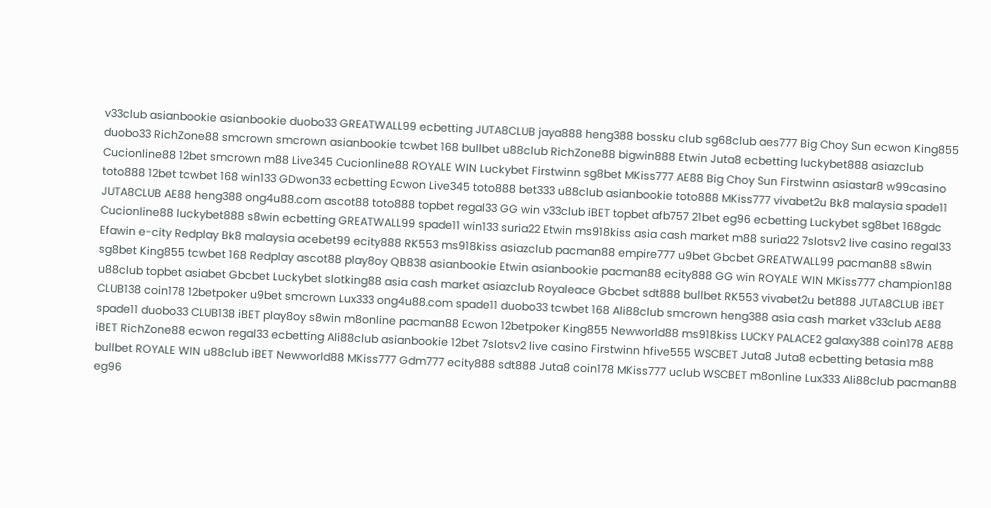v33club asianbookie asianbookie duobo33 GREATWALL99 ecbetting JUTA8CLUB jaya888 heng388 bossku club sg68club aes777 Big Choy Sun ecwon King855 duobo33 RichZone88 smcrown smcrown asianbookie tcwbet 168 bullbet u88club RichZone88 bigwin888 Etwin Juta8 ecbetting luckybet888 asiazclub Cucionline88 12bet smcrown m88 Live345 Cucionline88 ROYALE WIN Luckybet Firstwinn sg8bet MKiss777 AE88 Big Choy Sun Firstwinn asiastar8 w99casino toto888 12bet tcwbet 168 win133 GDwon33 ecbetting Ecwon Live345 toto888 bet333 u88club asianbookie toto888 MKiss777 vivabet2u Bk8 malaysia spade11 JUTA8CLUB AE88 heng388 ong4u88.com ascot88 toto888 topbet regal33 GG win v33club iBET topbet afb757 21bet eg96 ecbetting Luckybet sg8bet 168gdc Cucionline88 luckybet888 s8win ecbetting GREATWALL99 spade11 win133 suria22 Etwin ms918kiss asia cash market m88 suria22 7slotsv2 live casino regal33 Efawin e-city Redplay Bk8 malaysia acebet99 ecity888 RK553 ms918kiss asiazclub pacman88 empire777 u9bet Gbcbet GREATWALL99 pacman88 s8win sg8bet King855 tcwbet 168 Redplay ascot88 play8oy QB838 asianbookie Etwin asianbookie pacman88 ecity888 GG win ROYALE WIN MKiss777 champion188 u88club topbet asiabet Gbcbet Luckybet slotking88 asia cash market asiazclub Royaleace Gbcbet sdt888 bullbet RK553 vivabet2u bet888 JUTA8CLUB iBET CLUB138 coin178 12betpoker u9bet smcrown Lux333 ong4u88.com spade11 duobo33 tcwbet 168 Ali88club smcrown heng388 asia cash market v33club AE88 spade11 duobo33 CLUB138 iBET play8oy s8win m8online pacman88 Ecwon 12betpoker King855 Newworld88 ms918kiss LUCKY PALACE2 galaxy388 coin178 AE88 iBET RichZone88 ecwon regal33 ecbetting Ali88club asianbookie 12bet 7slotsv2 live casino Firstwinn hfive555 WSCBET Juta8 Juta8 ecbetting betasia m88 bullbet ROYALE WIN u88club iBET Newworld88 MKiss777 Gdm777 ecity888 sdt888 Juta8 coin178 MKiss777 uclub WSCBET m8online Lux333 Ali88club pacman88 eg96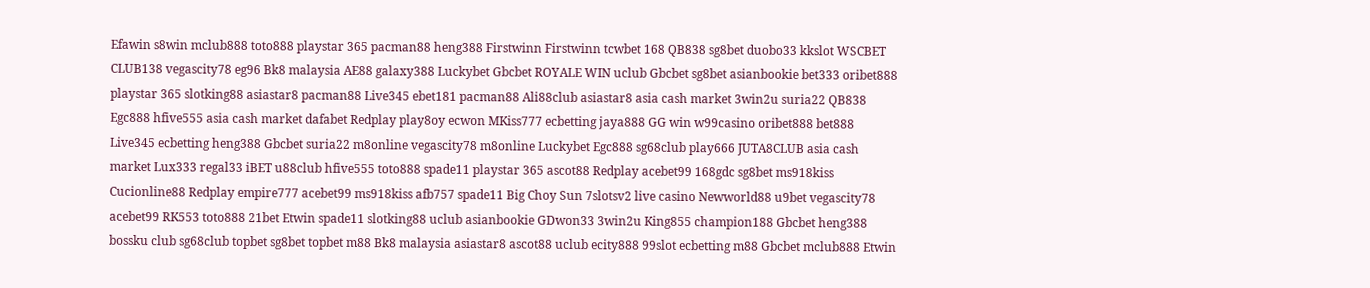Efawin s8win mclub888 toto888 playstar 365 pacman88 heng388 Firstwinn Firstwinn tcwbet 168 QB838 sg8bet duobo33 kkslot WSCBET CLUB138 vegascity78 eg96 Bk8 malaysia AE88 galaxy388 Luckybet Gbcbet ROYALE WIN uclub Gbcbet sg8bet asianbookie bet333 oribet888 playstar 365 slotking88 asiastar8 pacman88 Live345 ebet181 pacman88 Ali88club asiastar8 asia cash market 3win2u suria22 QB838 Egc888 hfive555 asia cash market dafabet Redplay play8oy ecwon MKiss777 ecbetting jaya888 GG win w99casino oribet888 bet888 Live345 ecbetting heng388 Gbcbet suria22 m8online vegascity78 m8online Luckybet Egc888 sg68club play666 JUTA8CLUB asia cash market Lux333 regal33 iBET u88club hfive555 toto888 spade11 playstar 365 ascot88 Redplay acebet99 168gdc sg8bet ms918kiss Cucionline88 Redplay empire777 acebet99 ms918kiss afb757 spade11 Big Choy Sun 7slotsv2 live casino Newworld88 u9bet vegascity78 acebet99 RK553 toto888 21bet Etwin spade11 slotking88 uclub asianbookie GDwon33 3win2u King855 champion188 Gbcbet heng388 bossku club sg68club topbet sg8bet topbet m88 Bk8 malaysia asiastar8 ascot88 uclub ecity888 99slot ecbetting m88 Gbcbet mclub888 Etwin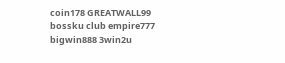coin178 GREATWALL99 bossku club empire777 bigwin888 3win2u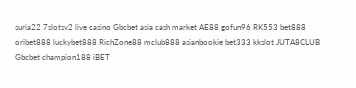suria22 7slotsv2 live casino Gbcbet asia cash market AE88 gofun96 RK553 bet888 oribet888 luckybet888 RichZone88 mclub888 asianbookie bet333 kkslot JUTA8CLUB Gbcbet champion188 iBET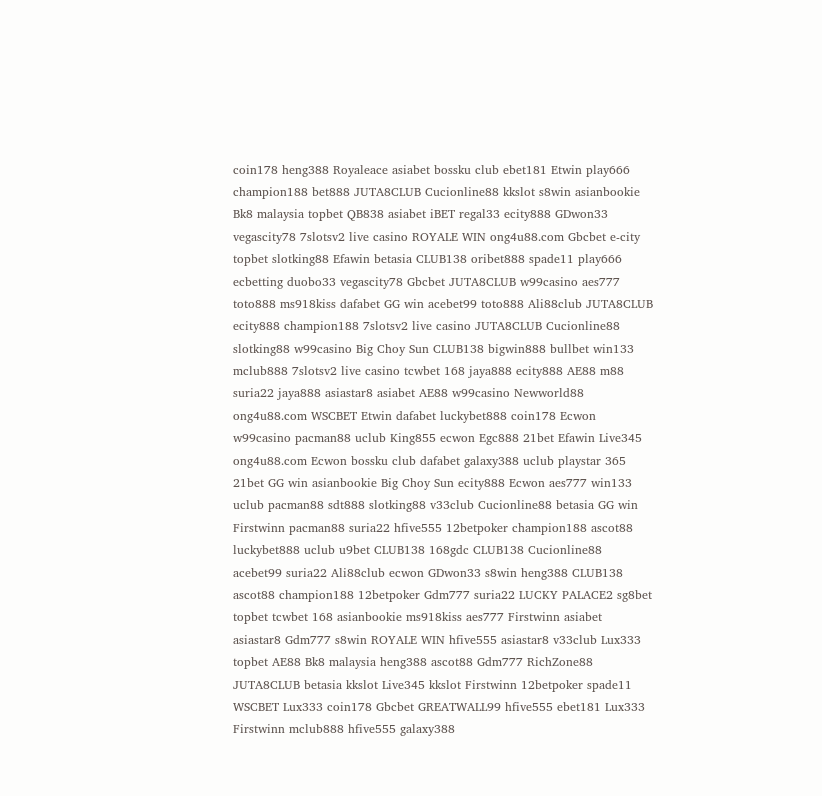coin178 heng388 Royaleace asiabet bossku club ebet181 Etwin play666 champion188 bet888 JUTA8CLUB Cucionline88 kkslot s8win asianbookie Bk8 malaysia topbet QB838 asiabet iBET regal33 ecity888 GDwon33 vegascity78 7slotsv2 live casino ROYALE WIN ong4u88.com Gbcbet e-city topbet slotking88 Efawin betasia CLUB138 oribet888 spade11 play666 ecbetting duobo33 vegascity78 Gbcbet JUTA8CLUB w99casino aes777 toto888 ms918kiss dafabet GG win acebet99 toto888 Ali88club JUTA8CLUB ecity888 champion188 7slotsv2 live casino JUTA8CLUB Cucionline88 slotking88 w99casino Big Choy Sun CLUB138 bigwin888 bullbet win133 mclub888 7slotsv2 live casino tcwbet 168 jaya888 ecity888 AE88 m88 suria22 jaya888 asiastar8 asiabet AE88 w99casino Newworld88 ong4u88.com WSCBET Etwin dafabet luckybet888 coin178 Ecwon w99casino pacman88 uclub King855 ecwon Egc888 21bet Efawin Live345 ong4u88.com Ecwon bossku club dafabet galaxy388 uclub playstar 365 21bet GG win asianbookie Big Choy Sun ecity888 Ecwon aes777 win133 uclub pacman88 sdt888 slotking88 v33club Cucionline88 betasia GG win Firstwinn pacman88 suria22 hfive555 12betpoker champion188 ascot88 luckybet888 uclub u9bet CLUB138 168gdc CLUB138 Cucionline88 acebet99 suria22 Ali88club ecwon GDwon33 s8win heng388 CLUB138 ascot88 champion188 12betpoker Gdm777 suria22 LUCKY PALACE2 sg8bet topbet tcwbet 168 asianbookie ms918kiss aes777 Firstwinn asiabet asiastar8 Gdm777 s8win ROYALE WIN hfive555 asiastar8 v33club Lux333 topbet AE88 Bk8 malaysia heng388 ascot88 Gdm777 RichZone88 JUTA8CLUB betasia kkslot Live345 kkslot Firstwinn 12betpoker spade11 WSCBET Lux333 coin178 Gbcbet GREATWALL99 hfive555 ebet181 Lux333 Firstwinn mclub888 hfive555 galaxy388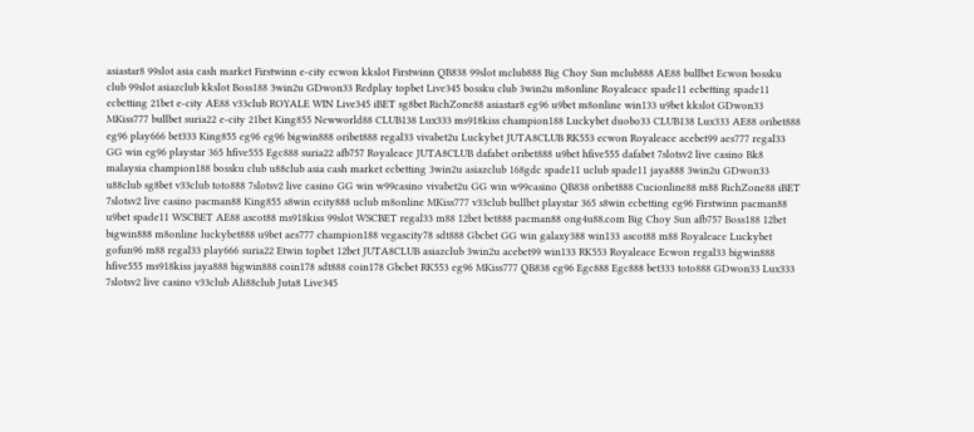asiastar8 99slot asia cash market Firstwinn e-city ecwon kkslot Firstwinn QB838 99slot mclub888 Big Choy Sun mclub888 AE88 bullbet Ecwon bossku club 99slot asiazclub kkslot Boss188 3win2u GDwon33 Redplay topbet Live345 bossku club 3win2u m8online Royaleace spade11 ecbetting spade11 ecbetting 21bet e-city AE88 v33club ROYALE WIN Live345 iBET sg8bet RichZone88 asiastar8 eg96 u9bet m8online win133 u9bet kkslot GDwon33 MKiss777 bullbet suria22 e-city 21bet King855 Newworld88 CLUB138 Lux333 ms918kiss champion188 Luckybet duobo33 CLUB138 Lux333 AE88 oribet888 eg96 play666 bet333 King855 eg96 eg96 bigwin888 oribet888 regal33 vivabet2u Luckybet JUTA8CLUB RK553 ecwon Royaleace acebet99 aes777 regal33 GG win eg96 playstar 365 hfive555 Egc888 suria22 afb757 Royaleace JUTA8CLUB dafabet oribet888 u9bet hfive555 dafabet 7slotsv2 live casino Bk8 malaysia champion188 bossku club u88club asia cash market ecbetting 3win2u asiazclub 168gdc spade11 uclub spade11 jaya888 3win2u GDwon33 u88club sg8bet v33club toto888 7slotsv2 live casino GG win w99casino vivabet2u GG win w99casino QB838 oribet888 Cucionline88 m88 RichZone88 iBET 7slotsv2 live casino pacman88 King855 s8win ecity888 uclub m8online MKiss777 v33club bullbet playstar 365 s8win ecbetting eg96 Firstwinn pacman88 u9bet spade11 WSCBET AE88 ascot88 ms918kiss 99slot WSCBET regal33 m88 12bet bet888 pacman88 ong4u88.com Big Choy Sun afb757 Boss188 12bet bigwin888 m8online luckybet888 u9bet aes777 champion188 vegascity78 sdt888 Gbcbet GG win galaxy388 win133 ascot88 m88 Royaleace Luckybet gofun96 m88 regal33 play666 suria22 Etwin topbet 12bet JUTA8CLUB asiazclub 3win2u acebet99 win133 RK553 Royaleace Ecwon regal33 bigwin888 hfive555 ms918kiss jaya888 bigwin888 coin178 sdt888 coin178 Gbcbet RK553 eg96 MKiss777 QB838 eg96 Egc888 Egc888 bet333 toto888 GDwon33 Lux333 7slotsv2 live casino v33club Ali88club Juta8 Live345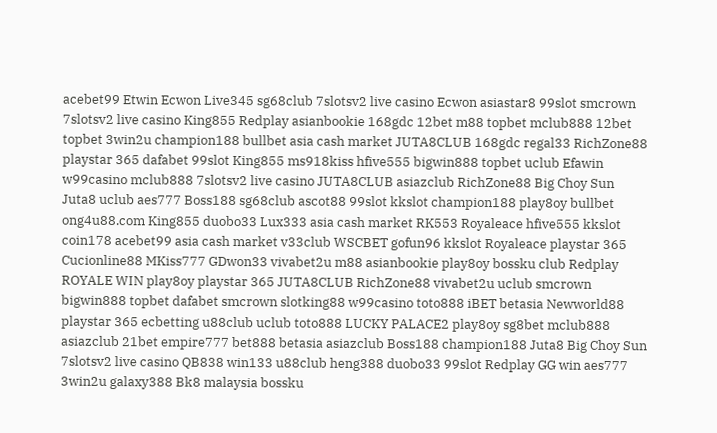acebet99 Etwin Ecwon Live345 sg68club 7slotsv2 live casino Ecwon asiastar8 99slot smcrown 7slotsv2 live casino King855 Redplay asianbookie 168gdc 12bet m88 topbet mclub888 12bet topbet 3win2u champion188 bullbet asia cash market JUTA8CLUB 168gdc regal33 RichZone88 playstar 365 dafabet 99slot King855 ms918kiss hfive555 bigwin888 topbet uclub Efawin w99casino mclub888 7slotsv2 live casino JUTA8CLUB asiazclub RichZone88 Big Choy Sun Juta8 uclub aes777 Boss188 sg68club ascot88 99slot kkslot champion188 play8oy bullbet ong4u88.com King855 duobo33 Lux333 asia cash market RK553 Royaleace hfive555 kkslot coin178 acebet99 asia cash market v33club WSCBET gofun96 kkslot Royaleace playstar 365 Cucionline88 MKiss777 GDwon33 vivabet2u m88 asianbookie play8oy bossku club Redplay ROYALE WIN play8oy playstar 365 JUTA8CLUB RichZone88 vivabet2u uclub smcrown bigwin888 topbet dafabet smcrown slotking88 w99casino toto888 iBET betasia Newworld88 playstar 365 ecbetting u88club uclub toto888 LUCKY PALACE2 play8oy sg8bet mclub888 asiazclub 21bet empire777 bet888 betasia asiazclub Boss188 champion188 Juta8 Big Choy Sun 7slotsv2 live casino QB838 win133 u88club heng388 duobo33 99slot Redplay GG win aes777 3win2u galaxy388 Bk8 malaysia bossku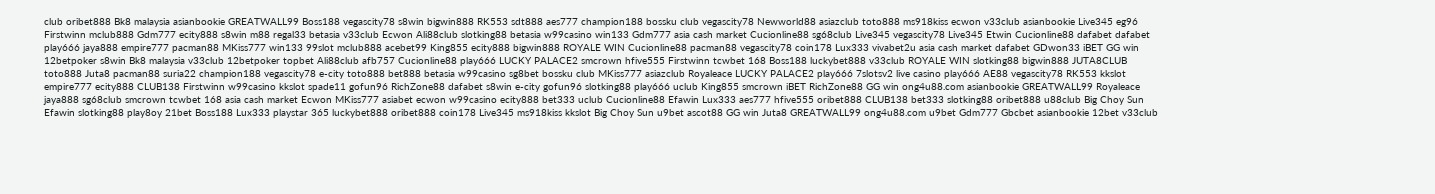club oribet888 Bk8 malaysia asianbookie GREATWALL99 Boss188 vegascity78 s8win bigwin888 RK553 sdt888 aes777 champion188 bossku club vegascity78 Newworld88 asiazclub toto888 ms918kiss ecwon v33club asianbookie Live345 eg96 Firstwinn mclub888 Gdm777 ecity888 s8win m88 regal33 betasia v33club Ecwon Ali88club slotking88 betasia w99casino win133 Gdm777 asia cash market Cucionline88 sg68club Live345 vegascity78 Live345 Etwin Cucionline88 dafabet dafabet play666 jaya888 empire777 pacman88 MKiss777 win133 99slot mclub888 acebet99 King855 ecity888 bigwin888 ROYALE WIN Cucionline88 pacman88 vegascity78 coin178 Lux333 vivabet2u asia cash market dafabet GDwon33 iBET GG win 12betpoker s8win Bk8 malaysia v33club 12betpoker topbet Ali88club afb757 Cucionline88 play666 LUCKY PALACE2 smcrown hfive555 Firstwinn tcwbet 168 Boss188 luckybet888 v33club ROYALE WIN slotking88 bigwin888 JUTA8CLUB toto888 Juta8 pacman88 suria22 champion188 vegascity78 e-city toto888 bet888 betasia w99casino sg8bet bossku club MKiss777 asiazclub Royaleace LUCKY PALACE2 play666 7slotsv2 live casino play666 AE88 vegascity78 RK553 kkslot empire777 ecity888 CLUB138 Firstwinn w99casino kkslot spade11 gofun96 RichZone88 dafabet s8win e-city gofun96 slotking88 play666 uclub King855 smcrown iBET RichZone88 GG win ong4u88.com asianbookie GREATWALL99 Royaleace jaya888 sg68club smcrown tcwbet 168 asia cash market Ecwon MKiss777 asiabet ecwon w99casino ecity888 bet333 uclub Cucionline88 Efawin Lux333 aes777 hfive555 oribet888 CLUB138 bet333 slotking88 oribet888 u88club Big Choy Sun Efawin slotking88 play8oy 21bet Boss188 Lux333 playstar 365 luckybet888 oribet888 coin178 Live345 ms918kiss kkslot Big Choy Sun u9bet ascot88 GG win Juta8 GREATWALL99 ong4u88.com u9bet Gdm777 Gbcbet asianbookie 12bet v33club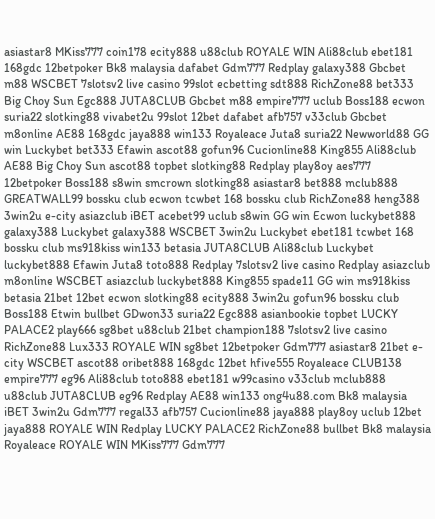asiastar8 MKiss777 coin178 ecity888 u88club ROYALE WIN Ali88club ebet181 168gdc 12betpoker Bk8 malaysia dafabet Gdm777 Redplay galaxy388 Gbcbet m88 WSCBET 7slotsv2 live casino 99slot ecbetting sdt888 RichZone88 bet333 Big Choy Sun Egc888 JUTA8CLUB Gbcbet m88 empire777 uclub Boss188 ecwon suria22 slotking88 vivabet2u 99slot 12bet dafabet afb757 v33club Gbcbet m8online AE88 168gdc jaya888 win133 Royaleace Juta8 suria22 Newworld88 GG win Luckybet bet333 Efawin ascot88 gofun96 Cucionline88 King855 Ali88club AE88 Big Choy Sun ascot88 topbet slotking88 Redplay play8oy aes777 12betpoker Boss188 s8win smcrown slotking88 asiastar8 bet888 mclub888 GREATWALL99 bossku club ecwon tcwbet 168 bossku club RichZone88 heng388 3win2u e-city asiazclub iBET acebet99 uclub s8win GG win Ecwon luckybet888 galaxy388 Luckybet galaxy388 WSCBET 3win2u Luckybet ebet181 tcwbet 168 bossku club ms918kiss win133 betasia JUTA8CLUB Ali88club Luckybet luckybet888 Efawin Juta8 toto888 Redplay 7slotsv2 live casino Redplay asiazclub m8online WSCBET asiazclub luckybet888 King855 spade11 GG win ms918kiss betasia 21bet 12bet ecwon slotking88 ecity888 3win2u gofun96 bossku club Boss188 Etwin bullbet GDwon33 suria22 Egc888 asianbookie topbet LUCKY PALACE2 play666 sg8bet u88club 21bet champion188 7slotsv2 live casino RichZone88 Lux333 ROYALE WIN sg8bet 12betpoker Gdm777 asiastar8 21bet e-city WSCBET ascot88 oribet888 168gdc 12bet hfive555 Royaleace CLUB138 empire777 eg96 Ali88club toto888 ebet181 w99casino v33club mclub888 u88club JUTA8CLUB eg96 Redplay AE88 win133 ong4u88.com Bk8 malaysia iBET 3win2u Gdm777 regal33 afb757 Cucionline88 jaya888 play8oy uclub 12bet jaya888 ROYALE WIN Redplay LUCKY PALACE2 RichZone88 bullbet Bk8 malaysia Royaleace ROYALE WIN MKiss777 Gdm777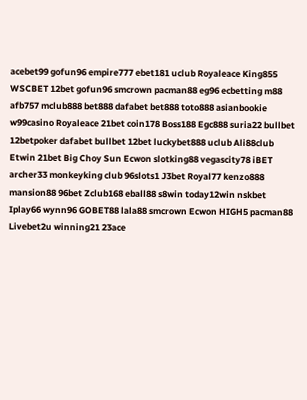acebet99 gofun96 empire777 ebet181 uclub Royaleace King855 WSCBET 12bet gofun96 smcrown pacman88 eg96 ecbetting m88 afb757 mclub888 bet888 dafabet bet888 toto888 asianbookie w99casino Royaleace 21bet coin178 Boss188 Egc888 suria22 bullbet 12betpoker dafabet bullbet 12bet luckybet888 uclub Ali88club Etwin 21bet Big Choy Sun Ecwon slotking88 vegascity78 iBET archer33 monkeyking club 96slots1 J3bet Royal77 kenzo888 mansion88 96bet Zclub168 eball88 s8win today12win nskbet Iplay66 wynn96 GOBET88 lala88 smcrown Ecwon HIGH5 pacman88 Livebet2u winning21 23ace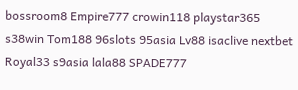bossroom8 Empire777 crowin118 playstar365 s38win Tom188 96slots 95asia Lv88 isaclive nextbet Royal33 s9asia lala88 SPADE777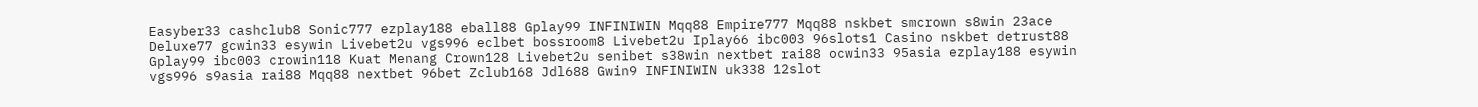Easyber33 cashclub8 Sonic777 ezplay188 eball88 Gplay99 INFINIWIN Mqq88 Empire777 Mqq88 nskbet smcrown s8win 23ace Deluxe77 gcwin33 esywin Livebet2u vgs996 eclbet bossroom8 Livebet2u Iplay66 ibc003 96slots1 Casino nskbet detrust88 Gplay99 ibc003 crowin118 Kuat Menang Crown128 Livebet2u senibet s38win nextbet rai88 ocwin33 95asia ezplay188 esywin vgs996 s9asia rai88 Mqq88 nextbet 96bet Zclub168 Jdl688 Gwin9 INFINIWIN uk338 12slot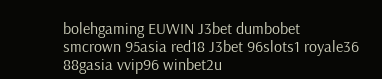bolehgaming EUWIN J3bet dumbobet smcrown 95asia red18 J3bet 96slots1 royale36 88gasia vvip96 winbet2u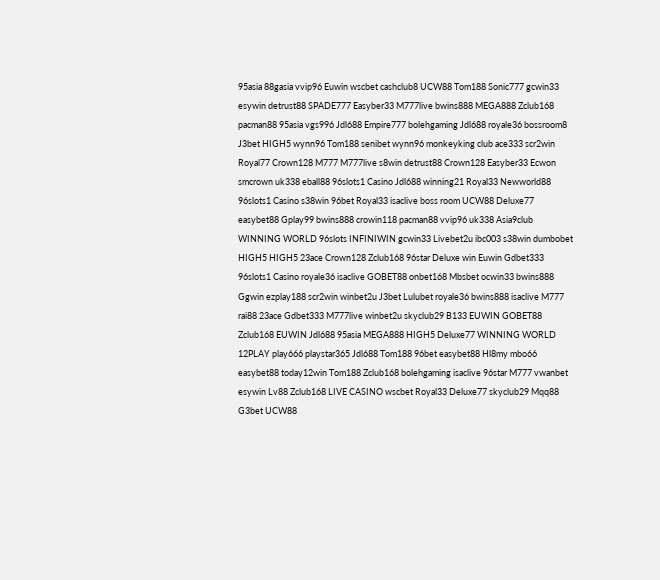95asia 88gasia vvip96 Euwin wscbet cashclub8 UCW88 Tom188 Sonic777 gcwin33 esywin detrust88 SPADE777 Easyber33 M777live bwins888 MEGA888 Zclub168 pacman88 95asia vgs996 Jdl688 Empire777 bolehgaming Jdl688 royale36 bossroom8 J3bet HIGH5 wynn96 Tom188 senibet wynn96 monkeyking club ace333 scr2win Royal77 Crown128 M777 M777live s8win detrust88 Crown128 Easyber33 Ecwon smcrown uk338 eball88 96slots1 Casino Jdl688 winning21 Royal33 Newworld88 96slots1 Casino s38win 96bet Royal33 isaclive boss room UCW88 Deluxe77 easybet88 Gplay99 bwins888 crowin118 pacman88 vvip96 uk338 Asia9club WINNING WORLD 96slots INFINIWIN gcwin33 Livebet2u ibc003 s38win dumbobet HIGH5 HIGH5 23ace Crown128 Zclub168 96star Deluxe win Euwin Gdbet333 96slots1 Casino royale36 isaclive GOBET88 onbet168 Mbsbet ocwin33 bwins888 Ggwin ezplay188 scr2win winbet2u J3bet Lulubet royale36 bwins888 isaclive M777 rai88 23ace Gdbet333 M777live winbet2u skyclub29 B133 EUWIN GOBET88 Zclub168 EUWIN Jdl688 95asia MEGA888 HIGH5 Deluxe77 WINNING WORLD 12PLAY play666 playstar365 Jdl688 Tom188 96bet easybet88 Hl8my mbo66 easybet88 today12win Tom188 Zclub168 bolehgaming isaclive 96star M777 vwanbet esywin Lv88 Zclub168 LIVE CASINO wscbet Royal33 Deluxe77 skyclub29 Mqq88 G3bet UCW88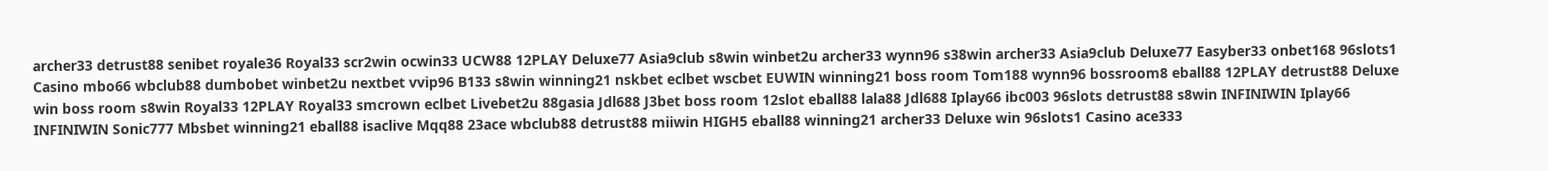archer33 detrust88 senibet royale36 Royal33 scr2win ocwin33 UCW88 12PLAY Deluxe77 Asia9club s8win winbet2u archer33 wynn96 s38win archer33 Asia9club Deluxe77 Easyber33 onbet168 96slots1 Casino mbo66 wbclub88 dumbobet winbet2u nextbet vvip96 B133 s8win winning21 nskbet eclbet wscbet EUWIN winning21 boss room Tom188 wynn96 bossroom8 eball88 12PLAY detrust88 Deluxe win boss room s8win Royal33 12PLAY Royal33 smcrown eclbet Livebet2u 88gasia Jdl688 J3bet boss room 12slot eball88 lala88 Jdl688 Iplay66 ibc003 96slots detrust88 s8win INFINIWIN Iplay66 INFINIWIN Sonic777 Mbsbet winning21 eball88 isaclive Mqq88 23ace wbclub88 detrust88 miiwin HIGH5 eball88 winning21 archer33 Deluxe win 96slots1 Casino ace333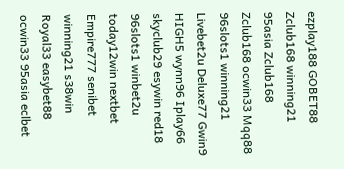ezplay188 GOBET88 Zclub168 winning21 95asia Zclub168 Zclub168 ocwin33 Mqq88 96slots1 winning21 Livebet2u Deluxe77 Gwin9 HIGH5 wynn96 Iplay66 skyclub29 esywin red18 96slots1 winbet2u today12win nextbet Empire777 senibet winning21 s38win Royal33 easybet88 ocwin33 95asia eclbet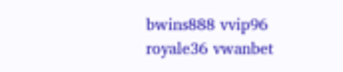bwins888 vvip96 royale36 vwanbet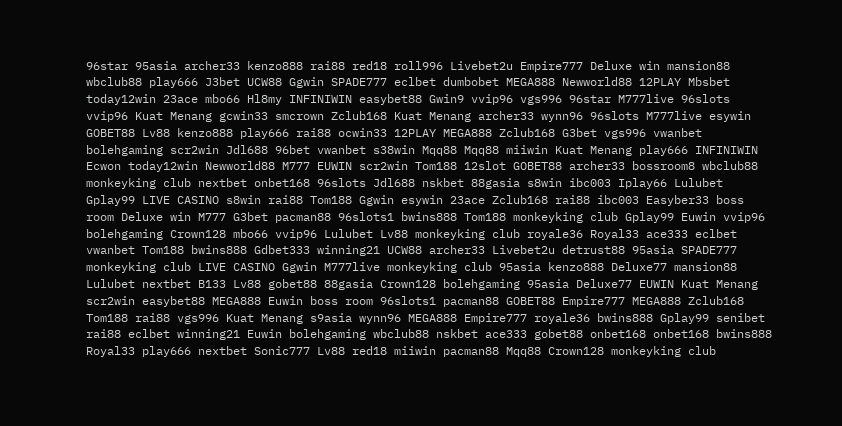96star 95asia archer33 kenzo888 rai88 red18 roll996 Livebet2u Empire777 Deluxe win mansion88 wbclub88 play666 J3bet UCW88 Ggwin SPADE777 eclbet dumbobet MEGA888 Newworld88 12PLAY Mbsbet today12win 23ace mbo66 Hl8my INFINIWIN easybet88 Gwin9 vvip96 vgs996 96star M777live 96slots vvip96 Kuat Menang gcwin33 smcrown Zclub168 Kuat Menang archer33 wynn96 96slots M777live esywin GOBET88 Lv88 kenzo888 play666 rai88 ocwin33 12PLAY MEGA888 Zclub168 G3bet vgs996 vwanbet bolehgaming scr2win Jdl688 96bet vwanbet s38win Mqq88 Mqq88 miiwin Kuat Menang play666 INFINIWIN Ecwon today12win Newworld88 M777 EUWIN scr2win Tom188 12slot GOBET88 archer33 bossroom8 wbclub88 monkeyking club nextbet onbet168 96slots Jdl688 nskbet 88gasia s8win ibc003 Iplay66 Lulubet Gplay99 LIVE CASINO s8win rai88 Tom188 Ggwin esywin 23ace Zclub168 rai88 ibc003 Easyber33 boss room Deluxe win M777 G3bet pacman88 96slots1 bwins888 Tom188 monkeyking club Gplay99 Euwin vvip96 bolehgaming Crown128 mbo66 vvip96 Lulubet Lv88 monkeyking club royale36 Royal33 ace333 eclbet vwanbet Tom188 bwins888 Gdbet333 winning21 UCW88 archer33 Livebet2u detrust88 95asia SPADE777 monkeyking club LIVE CASINO Ggwin M777live monkeyking club 95asia kenzo888 Deluxe77 mansion88 Lulubet nextbet B133 Lv88 gobet88 88gasia Crown128 bolehgaming 95asia Deluxe77 EUWIN Kuat Menang scr2win easybet88 MEGA888 Euwin boss room 96slots1 pacman88 GOBET88 Empire777 MEGA888 Zclub168 Tom188 rai88 vgs996 Kuat Menang s9asia wynn96 MEGA888 Empire777 royale36 bwins888 Gplay99 senibet rai88 eclbet winning21 Euwin bolehgaming wbclub88 nskbet ace333 gobet88 onbet168 onbet168 bwins888 Royal33 play666 nextbet Sonic777 Lv88 red18 miiwin pacman88 Mqq88 Crown128 monkeyking club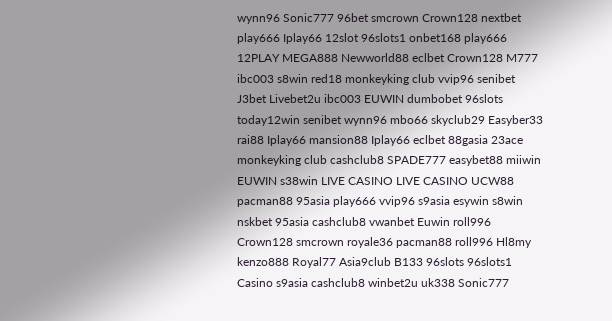wynn96 Sonic777 96bet smcrown Crown128 nextbet play666 Iplay66 12slot 96slots1 onbet168 play666 12PLAY MEGA888 Newworld88 eclbet Crown128 M777 ibc003 s8win red18 monkeyking club vvip96 senibet J3bet Livebet2u ibc003 EUWIN dumbobet 96slots today12win senibet wynn96 mbo66 skyclub29 Easyber33 rai88 Iplay66 mansion88 Iplay66 eclbet 88gasia 23ace monkeyking club cashclub8 SPADE777 easybet88 miiwin EUWIN s38win LIVE CASINO LIVE CASINO UCW88 pacman88 95asia play666 vvip96 s9asia esywin s8win nskbet 95asia cashclub8 vwanbet Euwin roll996 Crown128 smcrown royale36 pacman88 roll996 Hl8my kenzo888 Royal77 Asia9club B133 96slots 96slots1 Casino s9asia cashclub8 winbet2u uk338 Sonic777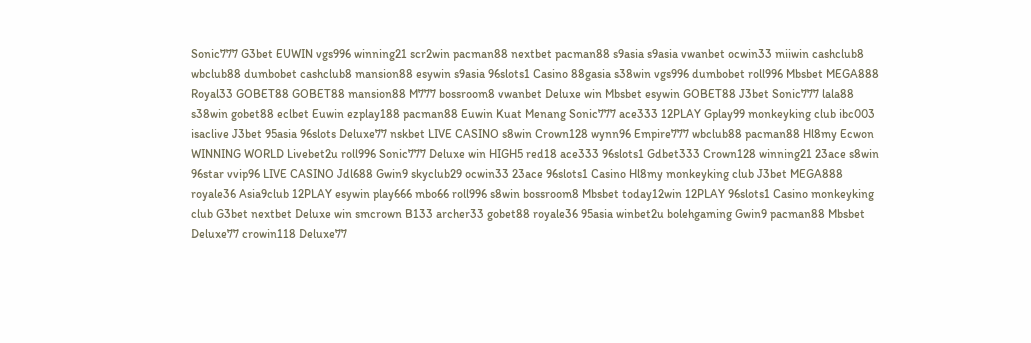Sonic777 G3bet EUWIN vgs996 winning21 scr2win pacman88 nextbet pacman88 s9asia s9asia vwanbet ocwin33 miiwin cashclub8 wbclub88 dumbobet cashclub8 mansion88 esywin s9asia 96slots1 Casino 88gasia s38win vgs996 dumbobet roll996 Mbsbet MEGA888 Royal33 GOBET88 GOBET88 mansion88 M777 bossroom8 vwanbet Deluxe win Mbsbet esywin GOBET88 J3bet Sonic777 lala88 s38win gobet88 eclbet Euwin ezplay188 pacman88 Euwin Kuat Menang Sonic777 ace333 12PLAY Gplay99 monkeyking club ibc003 isaclive J3bet 95asia 96slots Deluxe77 nskbet LIVE CASINO s8win Crown128 wynn96 Empire777 wbclub88 pacman88 Hl8my Ecwon WINNING WORLD Livebet2u roll996 Sonic777 Deluxe win HIGH5 red18 ace333 96slots1 Gdbet333 Crown128 winning21 23ace s8win 96star vvip96 LIVE CASINO Jdl688 Gwin9 skyclub29 ocwin33 23ace 96slots1 Casino Hl8my monkeyking club J3bet MEGA888 royale36 Asia9club 12PLAY esywin play666 mbo66 roll996 s8win bossroom8 Mbsbet today12win 12PLAY 96slots1 Casino monkeyking club G3bet nextbet Deluxe win smcrown B133 archer33 gobet88 royale36 95asia winbet2u bolehgaming Gwin9 pacman88 Mbsbet Deluxe77 crowin118 Deluxe77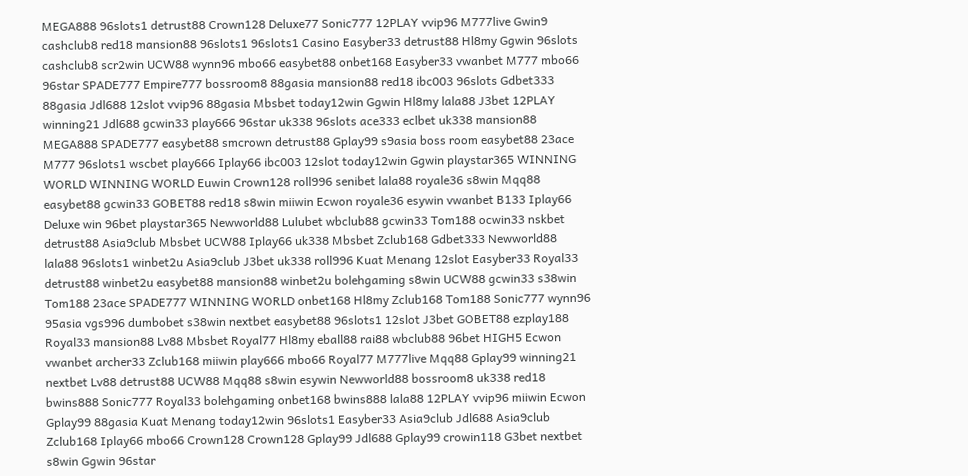MEGA888 96slots1 detrust88 Crown128 Deluxe77 Sonic777 12PLAY vvip96 M777live Gwin9 cashclub8 red18 mansion88 96slots1 96slots1 Casino Easyber33 detrust88 Hl8my Ggwin 96slots cashclub8 scr2win UCW88 wynn96 mbo66 easybet88 onbet168 Easyber33 vwanbet M777 mbo66 96star SPADE777 Empire777 bossroom8 88gasia mansion88 red18 ibc003 96slots Gdbet333 88gasia Jdl688 12slot vvip96 88gasia Mbsbet today12win Ggwin Hl8my lala88 J3bet 12PLAY winning21 Jdl688 gcwin33 play666 96star uk338 96slots ace333 eclbet uk338 mansion88 MEGA888 SPADE777 easybet88 smcrown detrust88 Gplay99 s9asia boss room easybet88 23ace M777 96slots1 wscbet play666 Iplay66 ibc003 12slot today12win Ggwin playstar365 WINNING WORLD WINNING WORLD Euwin Crown128 roll996 senibet lala88 royale36 s8win Mqq88 easybet88 gcwin33 GOBET88 red18 s8win miiwin Ecwon royale36 esywin vwanbet B133 Iplay66 Deluxe win 96bet playstar365 Newworld88 Lulubet wbclub88 gcwin33 Tom188 ocwin33 nskbet detrust88 Asia9club Mbsbet UCW88 Iplay66 uk338 Mbsbet Zclub168 Gdbet333 Newworld88 lala88 96slots1 winbet2u Asia9club J3bet uk338 roll996 Kuat Menang 12slot Easyber33 Royal33 detrust88 winbet2u easybet88 mansion88 winbet2u bolehgaming s8win UCW88 gcwin33 s38win Tom188 23ace SPADE777 WINNING WORLD onbet168 Hl8my Zclub168 Tom188 Sonic777 wynn96 95asia vgs996 dumbobet s38win nextbet easybet88 96slots1 12slot J3bet GOBET88 ezplay188 Royal33 mansion88 Lv88 Mbsbet Royal77 Hl8my eball88 rai88 wbclub88 96bet HIGH5 Ecwon vwanbet archer33 Zclub168 miiwin play666 mbo66 Royal77 M777live Mqq88 Gplay99 winning21 nextbet Lv88 detrust88 UCW88 Mqq88 s8win esywin Newworld88 bossroom8 uk338 red18 bwins888 Sonic777 Royal33 bolehgaming onbet168 bwins888 lala88 12PLAY vvip96 miiwin Ecwon Gplay99 88gasia Kuat Menang today12win 96slots1 Easyber33 Asia9club Jdl688 Asia9club Zclub168 Iplay66 mbo66 Crown128 Crown128 Gplay99 Jdl688 Gplay99 crowin118 G3bet nextbet s8win Ggwin 96star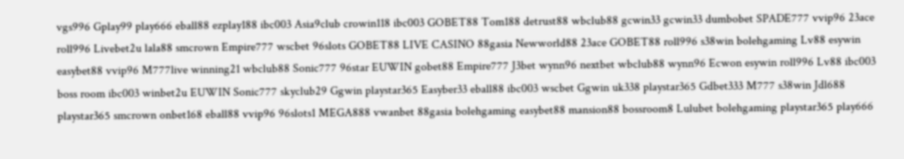vgs996 Gplay99 play666 eball88 ezplay188 ibc003 Asia9club crowin118 ibc003 GOBET88 Tom188 detrust88 wbclub88 gcwin33 gcwin33 dumbobet SPADE777 vvip96 23ace roll996 Livebet2u lala88 smcrown Empire777 wscbet 96slots GOBET88 LIVE CASINO 88gasia Newworld88 23ace GOBET88 roll996 s38win bolehgaming Lv88 esywin easybet88 vvip96 M777live winning21 wbclub88 Sonic777 96star EUWIN gobet88 Empire777 J3bet wynn96 nextbet wbclub88 wynn96 Ecwon esywin roll996 Lv88 ibc003 boss room ibc003 winbet2u EUWIN Sonic777 skyclub29 Ggwin playstar365 Easyber33 eball88 ibc003 wscbet Ggwin uk338 playstar365 Gdbet333 M777 s38win Jdl688 playstar365 smcrown onbet168 eball88 vvip96 96slots1 MEGA888 vwanbet 88gasia bolehgaming easybet88 mansion88 bossroom8 Lulubet bolehgaming playstar365 play666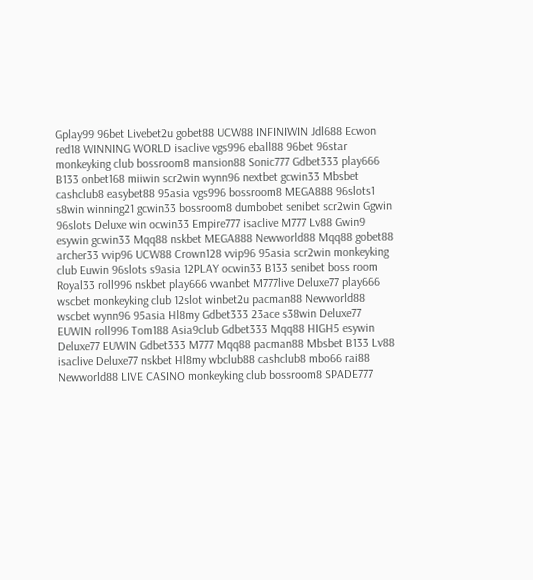Gplay99 96bet Livebet2u gobet88 UCW88 INFINIWIN Jdl688 Ecwon red18 WINNING WORLD isaclive vgs996 eball88 96bet 96star monkeyking club bossroom8 mansion88 Sonic777 Gdbet333 play666 B133 onbet168 miiwin scr2win wynn96 nextbet gcwin33 Mbsbet cashclub8 easybet88 95asia vgs996 bossroom8 MEGA888 96slots1 s8win winning21 gcwin33 bossroom8 dumbobet senibet scr2win Ggwin 96slots Deluxe win ocwin33 Empire777 isaclive M777 Lv88 Gwin9 esywin gcwin33 Mqq88 nskbet MEGA888 Newworld88 Mqq88 gobet88 archer33 vvip96 UCW88 Crown128 vvip96 95asia scr2win monkeyking club Euwin 96slots s9asia 12PLAY ocwin33 B133 senibet boss room Royal33 roll996 nskbet play666 vwanbet M777live Deluxe77 play666 wscbet monkeyking club 12slot winbet2u pacman88 Newworld88 wscbet wynn96 95asia Hl8my Gdbet333 23ace s38win Deluxe77 EUWIN roll996 Tom188 Asia9club Gdbet333 Mqq88 HIGH5 esywin Deluxe77 EUWIN Gdbet333 M777 Mqq88 pacman88 Mbsbet B133 Lv88 isaclive Deluxe77 nskbet Hl8my wbclub88 cashclub8 mbo66 rai88 Newworld88 LIVE CASINO monkeyking club bossroom8 SPADE777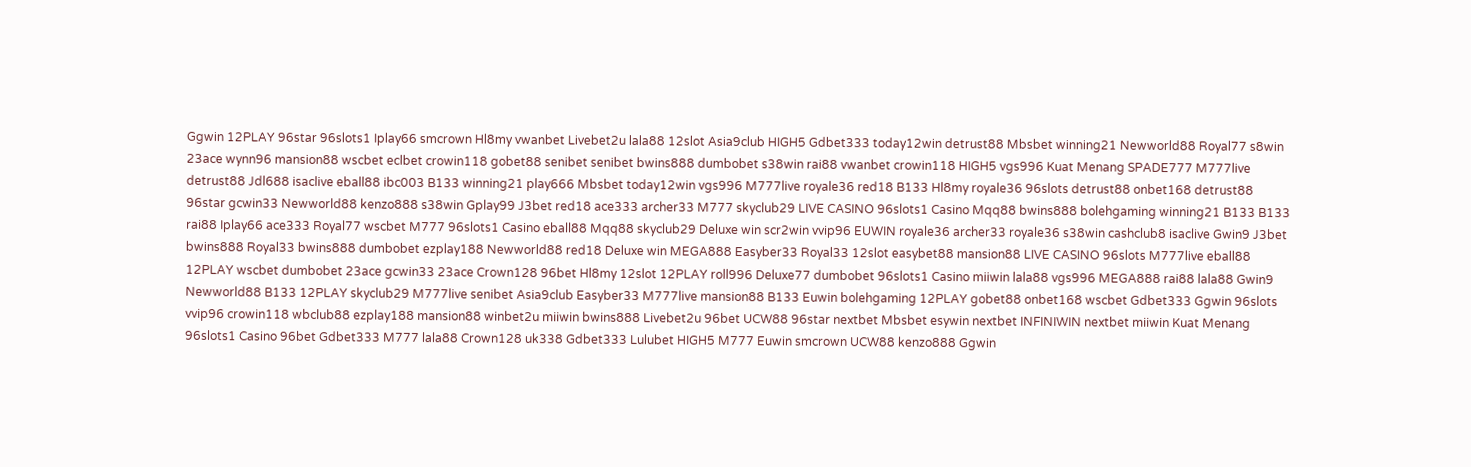Ggwin 12PLAY 96star 96slots1 Iplay66 smcrown Hl8my vwanbet Livebet2u lala88 12slot Asia9club HIGH5 Gdbet333 today12win detrust88 Mbsbet winning21 Newworld88 Royal77 s8win 23ace wynn96 mansion88 wscbet eclbet crowin118 gobet88 senibet senibet bwins888 dumbobet s38win rai88 vwanbet crowin118 HIGH5 vgs996 Kuat Menang SPADE777 M777live detrust88 Jdl688 isaclive eball88 ibc003 B133 winning21 play666 Mbsbet today12win vgs996 M777live royale36 red18 B133 Hl8my royale36 96slots detrust88 onbet168 detrust88 96star gcwin33 Newworld88 kenzo888 s38win Gplay99 J3bet red18 ace333 archer33 M777 skyclub29 LIVE CASINO 96slots1 Casino Mqq88 bwins888 bolehgaming winning21 B133 B133 rai88 Iplay66 ace333 Royal77 wscbet M777 96slots1 Casino eball88 Mqq88 skyclub29 Deluxe win scr2win vvip96 EUWIN royale36 archer33 royale36 s38win cashclub8 isaclive Gwin9 J3bet bwins888 Royal33 bwins888 dumbobet ezplay188 Newworld88 red18 Deluxe win MEGA888 Easyber33 Royal33 12slot easybet88 mansion88 LIVE CASINO 96slots M777live eball88 12PLAY wscbet dumbobet 23ace gcwin33 23ace Crown128 96bet Hl8my 12slot 12PLAY roll996 Deluxe77 dumbobet 96slots1 Casino miiwin lala88 vgs996 MEGA888 rai88 lala88 Gwin9 Newworld88 B133 12PLAY skyclub29 M777live senibet Asia9club Easyber33 M777live mansion88 B133 Euwin bolehgaming 12PLAY gobet88 onbet168 wscbet Gdbet333 Ggwin 96slots vvip96 crowin118 wbclub88 ezplay188 mansion88 winbet2u miiwin bwins888 Livebet2u 96bet UCW88 96star nextbet Mbsbet esywin nextbet INFINIWIN nextbet miiwin Kuat Menang 96slots1 Casino 96bet Gdbet333 M777 lala88 Crown128 uk338 Gdbet333 Lulubet HIGH5 M777 Euwin smcrown UCW88 kenzo888 Ggwin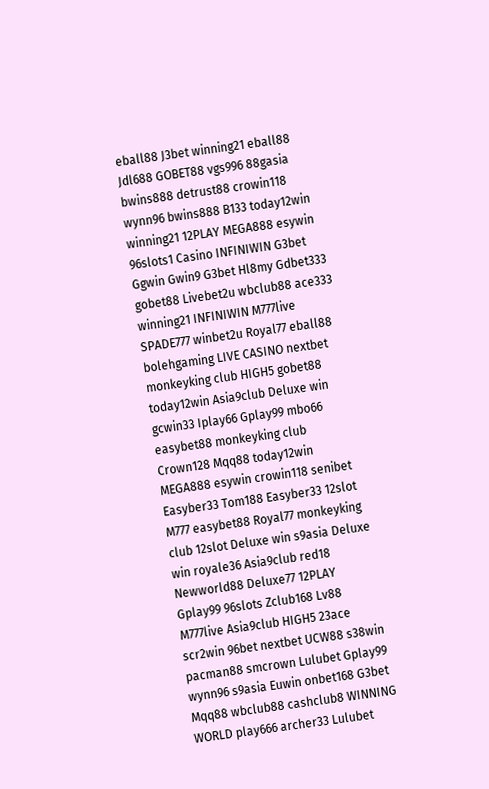eball88 J3bet winning21 eball88 Jdl688 GOBET88 vgs996 88gasia bwins888 detrust88 crowin118 wynn96 bwins888 B133 today12win winning21 12PLAY MEGA888 esywin 96slots1 Casino INFINIWIN G3bet Ggwin Gwin9 G3bet Hl8my Gdbet333 gobet88 Livebet2u wbclub88 ace333 winning21 INFINIWIN M777live SPADE777 winbet2u Royal77 eball88 bolehgaming LIVE CASINO nextbet monkeyking club HIGH5 gobet88 today12win Asia9club Deluxe win gcwin33 Iplay66 Gplay99 mbo66 easybet88 monkeyking club Crown128 Mqq88 today12win MEGA888 esywin crowin118 senibet Easyber33 Tom188 Easyber33 12slot M777 easybet88 Royal77 monkeyking club 12slot Deluxe win s9asia Deluxe win royale36 Asia9club red18 Newworld88 Deluxe77 12PLAY Gplay99 96slots Zclub168 Lv88 M777live Asia9club HIGH5 23ace scr2win 96bet nextbet UCW88 s38win pacman88 smcrown Lulubet Gplay99 wynn96 s9asia Euwin onbet168 G3bet Mqq88 wbclub88 cashclub8 WINNING WORLD play666 archer33 Lulubet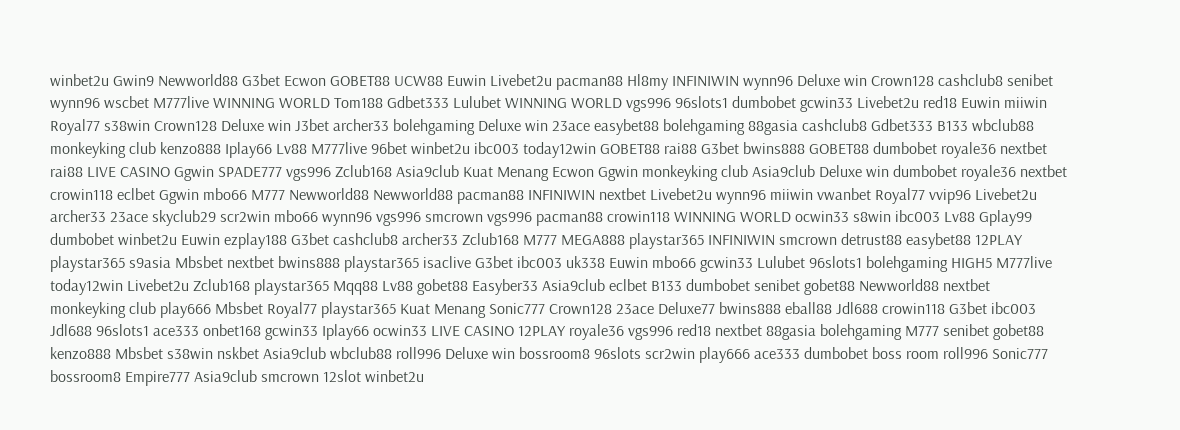winbet2u Gwin9 Newworld88 G3bet Ecwon GOBET88 UCW88 Euwin Livebet2u pacman88 Hl8my INFINIWIN wynn96 Deluxe win Crown128 cashclub8 senibet wynn96 wscbet M777live WINNING WORLD Tom188 Gdbet333 Lulubet WINNING WORLD vgs996 96slots1 dumbobet gcwin33 Livebet2u red18 Euwin miiwin Royal77 s38win Crown128 Deluxe win J3bet archer33 bolehgaming Deluxe win 23ace easybet88 bolehgaming 88gasia cashclub8 Gdbet333 B133 wbclub88 monkeyking club kenzo888 Iplay66 Lv88 M777live 96bet winbet2u ibc003 today12win GOBET88 rai88 G3bet bwins888 GOBET88 dumbobet royale36 nextbet rai88 LIVE CASINO Ggwin SPADE777 vgs996 Zclub168 Asia9club Kuat Menang Ecwon Ggwin monkeyking club Asia9club Deluxe win dumbobet royale36 nextbet crowin118 eclbet Ggwin mbo66 M777 Newworld88 Newworld88 pacman88 INFINIWIN nextbet Livebet2u wynn96 miiwin vwanbet Royal77 vvip96 Livebet2u archer33 23ace skyclub29 scr2win mbo66 wynn96 vgs996 smcrown vgs996 pacman88 crowin118 WINNING WORLD ocwin33 s8win ibc003 Lv88 Gplay99 dumbobet winbet2u Euwin ezplay188 G3bet cashclub8 archer33 Zclub168 M777 MEGA888 playstar365 INFINIWIN smcrown detrust88 easybet88 12PLAY playstar365 s9asia Mbsbet nextbet bwins888 playstar365 isaclive G3bet ibc003 uk338 Euwin mbo66 gcwin33 Lulubet 96slots1 bolehgaming HIGH5 M777live today12win Livebet2u Zclub168 playstar365 Mqq88 Lv88 gobet88 Easyber33 Asia9club eclbet B133 dumbobet senibet gobet88 Newworld88 nextbet monkeyking club play666 Mbsbet Royal77 playstar365 Kuat Menang Sonic777 Crown128 23ace Deluxe77 bwins888 eball88 Jdl688 crowin118 G3bet ibc003 Jdl688 96slots1 ace333 onbet168 gcwin33 Iplay66 ocwin33 LIVE CASINO 12PLAY royale36 vgs996 red18 nextbet 88gasia bolehgaming M777 senibet gobet88 kenzo888 Mbsbet s38win nskbet Asia9club wbclub88 roll996 Deluxe win bossroom8 96slots scr2win play666 ace333 dumbobet boss room roll996 Sonic777 bossroom8 Empire777 Asia9club smcrown 12slot winbet2u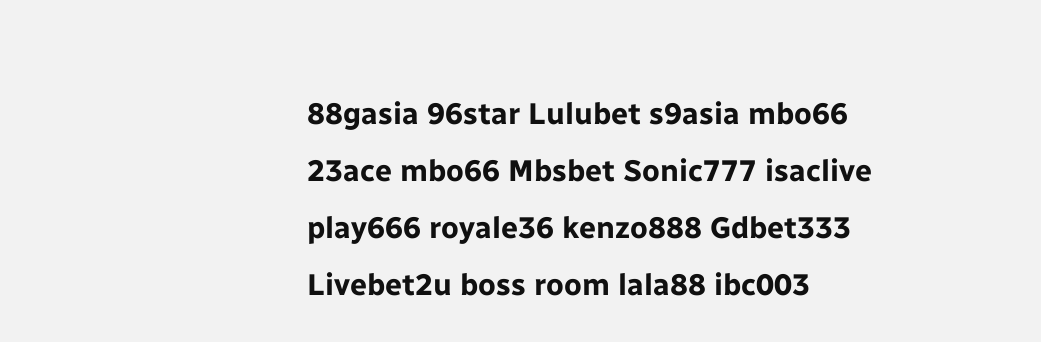88gasia 96star Lulubet s9asia mbo66 23ace mbo66 Mbsbet Sonic777 isaclive play666 royale36 kenzo888 Gdbet333 Livebet2u boss room lala88 ibc003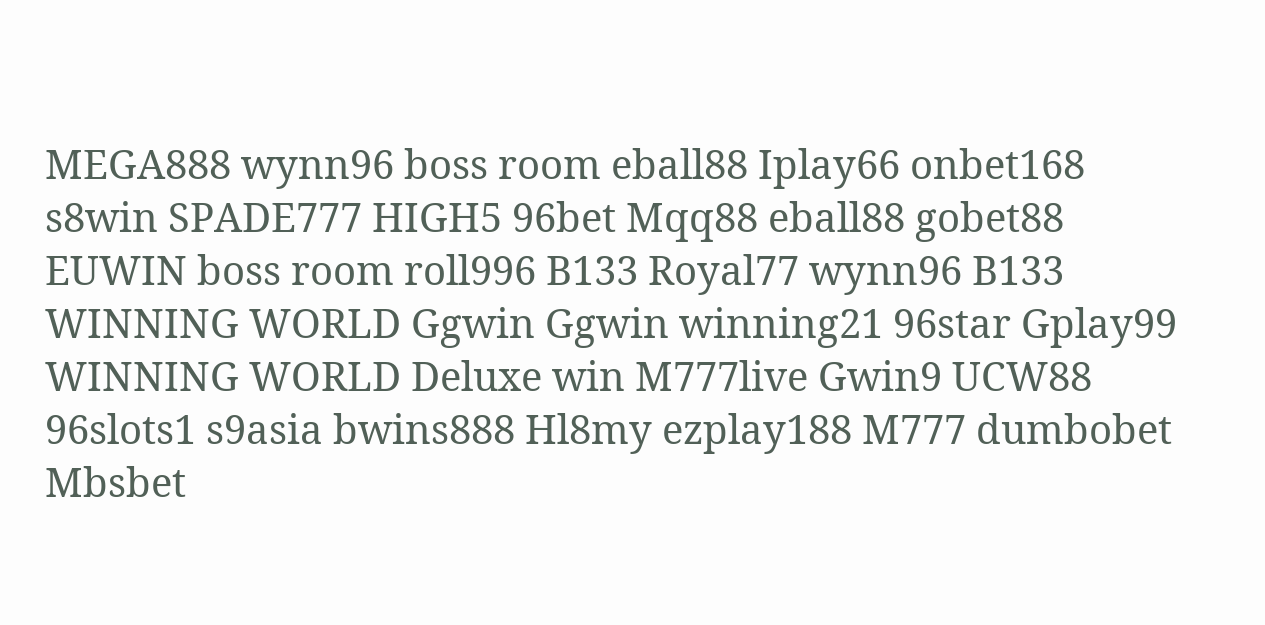MEGA888 wynn96 boss room eball88 Iplay66 onbet168 s8win SPADE777 HIGH5 96bet Mqq88 eball88 gobet88 EUWIN boss room roll996 B133 Royal77 wynn96 B133 WINNING WORLD Ggwin Ggwin winning21 96star Gplay99 WINNING WORLD Deluxe win M777live Gwin9 UCW88 96slots1 s9asia bwins888 Hl8my ezplay188 M777 dumbobet Mbsbet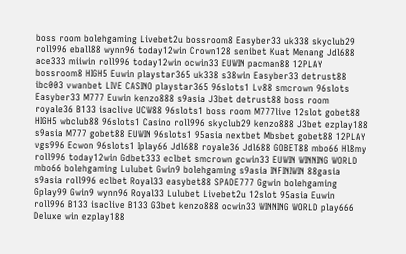boss room bolehgaming Livebet2u bossroom8 Easyber33 uk338 skyclub29 roll996 eball88 wynn96 today12win Crown128 senibet Kuat Menang Jdl688 ace333 miiwin roll996 today12win ocwin33 EUWIN pacman88 12PLAY bossroom8 HIGH5 Euwin playstar365 uk338 s38win Easyber33 detrust88 ibc003 vwanbet LIVE CASINO playstar365 96slots1 Lv88 smcrown 96slots Easyber33 M777 Euwin kenzo888 s9asia J3bet detrust88 boss room royale36 B133 isaclive UCW88 96slots1 boss room M777live 12slot gobet88 HIGH5 wbclub88 96slots1 Casino roll996 skyclub29 kenzo888 J3bet ezplay188 s9asia M777 gobet88 EUWIN 96slots1 95asia nextbet Mbsbet gobet88 12PLAY vgs996 Ecwon 96slots1 Iplay66 Jdl688 royale36 Jdl688 GOBET88 mbo66 Hl8my roll996 today12win Gdbet333 eclbet smcrown gcwin33 EUWIN WINNING WORLD mbo66 bolehgaming Lulubet Gwin9 bolehgaming s9asia INFINIWIN 88gasia s9asia roll996 eclbet Royal33 easybet88 SPADE777 Ggwin bolehgaming Gplay99 Gwin9 wynn96 Royal33 Lulubet Livebet2u 12slot 95asia Euwin roll996 B133 isaclive B133 G3bet kenzo888 ocwin33 WINNING WORLD play666 Deluxe win ezplay188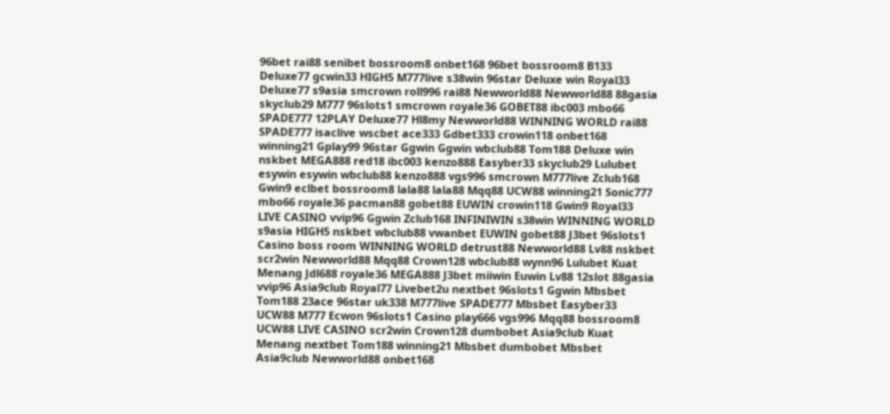96bet rai88 senibet bossroom8 onbet168 96bet bossroom8 B133 Deluxe77 gcwin33 HIGH5 M777live s38win 96star Deluxe win Royal33 Deluxe77 s9asia smcrown roll996 rai88 Newworld88 Newworld88 88gasia skyclub29 M777 96slots1 smcrown royale36 GOBET88 ibc003 mbo66 SPADE777 12PLAY Deluxe77 Hl8my Newworld88 WINNING WORLD rai88 SPADE777 isaclive wscbet ace333 Gdbet333 crowin118 onbet168 winning21 Gplay99 96star Ggwin Ggwin wbclub88 Tom188 Deluxe win nskbet MEGA888 red18 ibc003 kenzo888 Easyber33 skyclub29 Lulubet esywin esywin wbclub88 kenzo888 vgs996 smcrown M777live Zclub168 Gwin9 eclbet bossroom8 lala88 lala88 Mqq88 UCW88 winning21 Sonic777 mbo66 royale36 pacman88 gobet88 EUWIN crowin118 Gwin9 Royal33 LIVE CASINO vvip96 Ggwin Zclub168 INFINIWIN s38win WINNING WORLD s9asia HIGH5 nskbet wbclub88 vwanbet EUWIN gobet88 J3bet 96slots1 Casino boss room WINNING WORLD detrust88 Newworld88 Lv88 nskbet scr2win Newworld88 Mqq88 Crown128 wbclub88 wynn96 Lulubet Kuat Menang Jdl688 royale36 MEGA888 J3bet miiwin Euwin Lv88 12slot 88gasia vvip96 Asia9club Royal77 Livebet2u nextbet 96slots1 Ggwin Mbsbet Tom188 23ace 96star uk338 M777live SPADE777 Mbsbet Easyber33 UCW88 M777 Ecwon 96slots1 Casino play666 vgs996 Mqq88 bossroom8 UCW88 LIVE CASINO scr2win Crown128 dumbobet Asia9club Kuat Menang nextbet Tom188 winning21 Mbsbet dumbobet Mbsbet Asia9club Newworld88 onbet168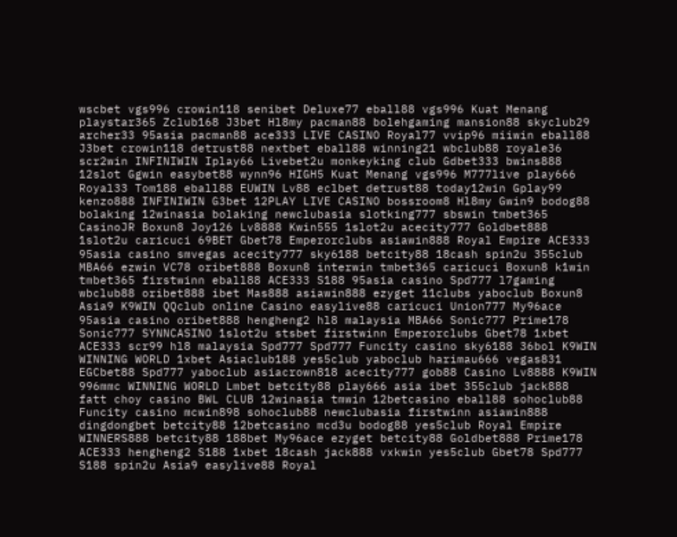wscbet vgs996 crowin118 senibet Deluxe77 eball88 vgs996 Kuat Menang playstar365 Zclub168 J3bet Hl8my pacman88 bolehgaming mansion88 skyclub29 archer33 95asia pacman88 ace333 LIVE CASINO Royal77 vvip96 miiwin eball88 J3bet crowin118 detrust88 nextbet eball88 winning21 wbclub88 royale36 scr2win INFINIWIN Iplay66 Livebet2u monkeyking club Gdbet333 bwins888 12slot Ggwin easybet88 wynn96 HIGH5 Kuat Menang vgs996 M777live play666 Royal33 Tom188 eball88 EUWIN Lv88 eclbet detrust88 today12win Gplay99 kenzo888 INFINIWIN G3bet 12PLAY LIVE CASINO bossroom8 Hl8my Gwin9 bodog88 bolaking 12winasia bolaking newclubasia slotking777 sbswin tmbet365 CasinoJR Boxun8 Joy126 Lv8888 Kwin555 1slot2u acecity777 Goldbet888 1slot2u caricuci 69BET Gbet78 Emperorclubs asiawin888 Royal Empire ACE333 95asia casino smvegas acecity777 sky6188 betcity88 18cash spin2u 355club MBA66 ezwin VC78 oribet888 Boxun8 interwin tmbet365 caricuci Boxun8 k1win tmbet365 firstwinn eball88 ACE333 S188 95asia casino Spd777 l7gaming wbclub88 oribet888 ibet Mas888 asiawin888 ezyget 11clubs yaboclub Boxun8 Asia9 K9WIN QQclub online Casino easylive88 caricuci Union777 My96ace 95asia casino oribet888 hengheng2 hl8 malaysia MBA66 Sonic777 Prime178 Sonic777 SYNNCASINO 1slot2u stsbet firstwinn Emperorclubs Gbet78 1xbet ACE333 scr99 hl8 malaysia Spd777 Spd777 Funcity casino sky6188 36bol K9WIN WINNING WORLD 1xbet Asiaclub188 yes5club yaboclub harimau666 vegas831 EGCbet88 Spd777 yaboclub asiacrown818 acecity777 gob88 Casino Lv8888 K9WIN 996mmc WINNING WORLD Lmbet betcity88 play666 asia ibet 355club jack888 fatt choy casino BWL CLUB 12winasia tmwin 12betcasino eball88 sohoclub88 Funcity casino mcwin898 sohoclub88 newclubasia firstwinn asiawin888 dingdongbet betcity88 12betcasino mcd3u bodog88 yes5club Royal Empire WINNERS888 betcity88 188bet My96ace ezyget betcity88 Goldbet888 Prime178 ACE333 hengheng2 S188 1xbet 18cash jack888 vxkwin yes5club Gbet78 Spd777 S188 spin2u Asia9 easylive88 Royal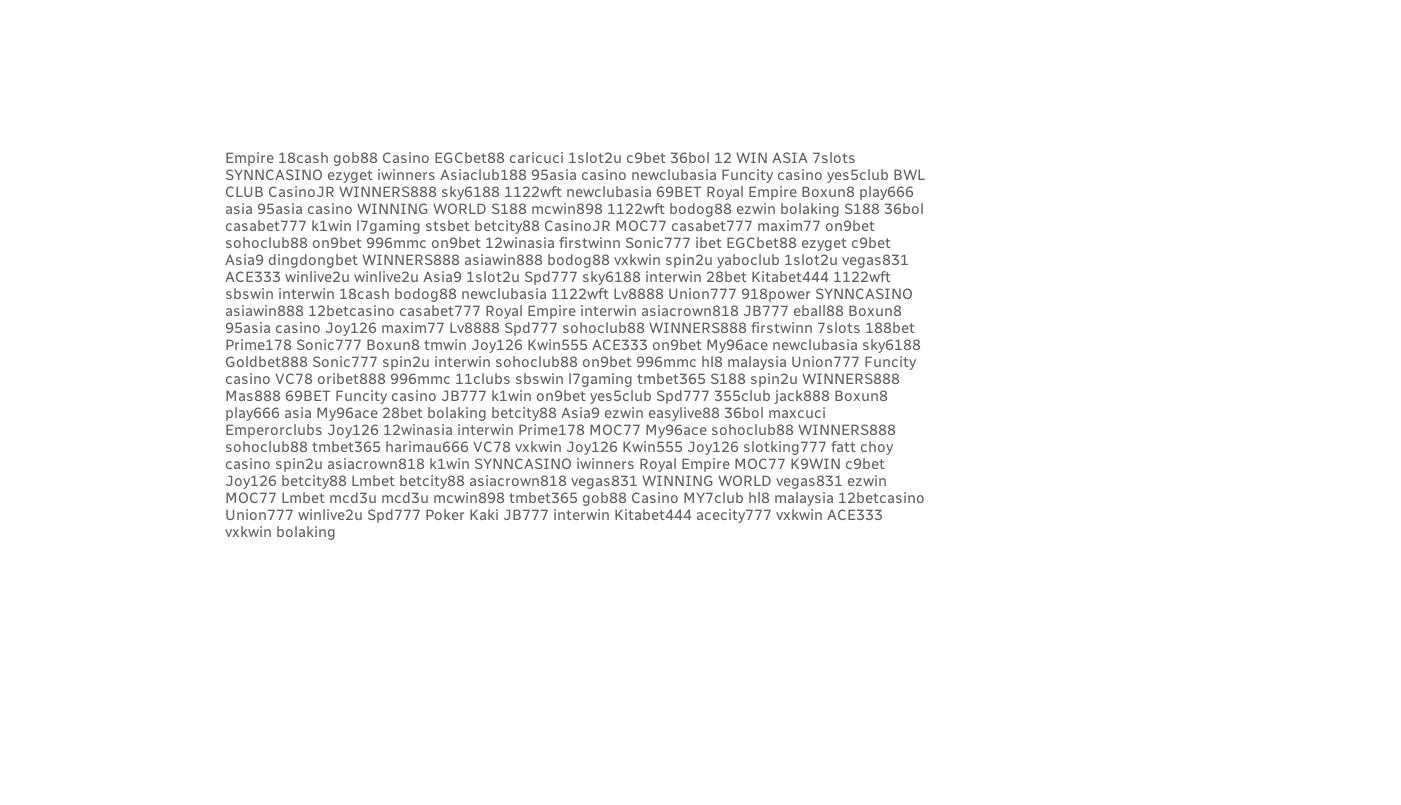Empire 18cash gob88 Casino EGCbet88 caricuci 1slot2u c9bet 36bol 12 WIN ASIA 7slots SYNNCASINO ezyget iwinners Asiaclub188 95asia casino newclubasia Funcity casino yes5club BWL CLUB CasinoJR WINNERS888 sky6188 1122wft newclubasia 69BET Royal Empire Boxun8 play666 asia 95asia casino WINNING WORLD S188 mcwin898 1122wft bodog88 ezwin bolaking S188 36bol casabet777 k1win l7gaming stsbet betcity88 CasinoJR MOC77 casabet777 maxim77 on9bet sohoclub88 on9bet 996mmc on9bet 12winasia firstwinn Sonic777 ibet EGCbet88 ezyget c9bet Asia9 dingdongbet WINNERS888 asiawin888 bodog88 vxkwin spin2u yaboclub 1slot2u vegas831 ACE333 winlive2u winlive2u Asia9 1slot2u Spd777 sky6188 interwin 28bet Kitabet444 1122wft sbswin interwin 18cash bodog88 newclubasia 1122wft Lv8888 Union777 918power SYNNCASINO asiawin888 12betcasino casabet777 Royal Empire interwin asiacrown818 JB777 eball88 Boxun8 95asia casino Joy126 maxim77 Lv8888 Spd777 sohoclub88 WINNERS888 firstwinn 7slots 188bet Prime178 Sonic777 Boxun8 tmwin Joy126 Kwin555 ACE333 on9bet My96ace newclubasia sky6188 Goldbet888 Sonic777 spin2u interwin sohoclub88 on9bet 996mmc hl8 malaysia Union777 Funcity casino VC78 oribet888 996mmc 11clubs sbswin l7gaming tmbet365 S188 spin2u WINNERS888 Mas888 69BET Funcity casino JB777 k1win on9bet yes5club Spd777 355club jack888 Boxun8 play666 asia My96ace 28bet bolaking betcity88 Asia9 ezwin easylive88 36bol maxcuci Emperorclubs Joy126 12winasia interwin Prime178 MOC77 My96ace sohoclub88 WINNERS888 sohoclub88 tmbet365 harimau666 VC78 vxkwin Joy126 Kwin555 Joy126 slotking777 fatt choy casino spin2u asiacrown818 k1win SYNNCASINO iwinners Royal Empire MOC77 K9WIN c9bet Joy126 betcity88 Lmbet betcity88 asiacrown818 vegas831 WINNING WORLD vegas831 ezwin MOC77 Lmbet mcd3u mcd3u mcwin898 tmbet365 gob88 Casino MY7club hl8 malaysia 12betcasino Union777 winlive2u Spd777 Poker Kaki JB777 interwin Kitabet444 acecity777 vxkwin ACE333 vxkwin bolaking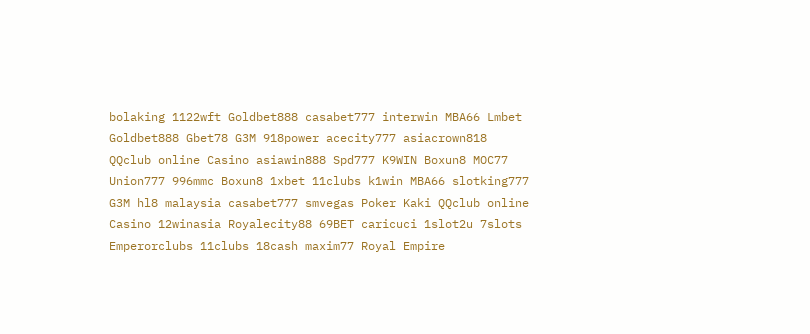bolaking 1122wft Goldbet888 casabet777 interwin MBA66 Lmbet Goldbet888 Gbet78 G3M 918power acecity777 asiacrown818 QQclub online Casino asiawin888 Spd777 K9WIN Boxun8 MOC77 Union777 996mmc Boxun8 1xbet 11clubs k1win MBA66 slotking777 G3M hl8 malaysia casabet777 smvegas Poker Kaki QQclub online Casino 12winasia Royalecity88 69BET caricuci 1slot2u 7slots Emperorclubs 11clubs 18cash maxim77 Royal Empire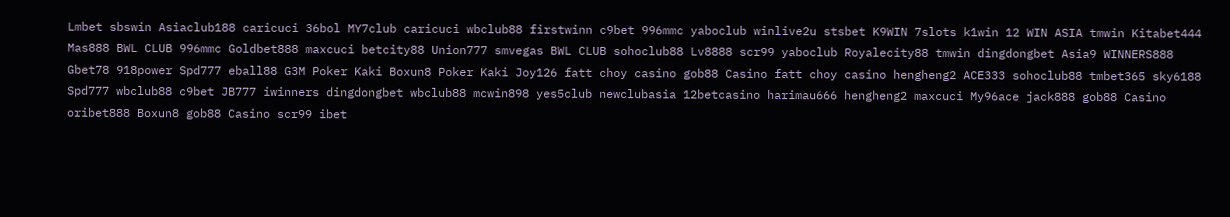Lmbet sbswin Asiaclub188 caricuci 36bol MY7club caricuci wbclub88 firstwinn c9bet 996mmc yaboclub winlive2u stsbet K9WIN 7slots k1win 12 WIN ASIA tmwin Kitabet444 Mas888 BWL CLUB 996mmc Goldbet888 maxcuci betcity88 Union777 smvegas BWL CLUB sohoclub88 Lv8888 scr99 yaboclub Royalecity88 tmwin dingdongbet Asia9 WINNERS888 Gbet78 918power Spd777 eball88 G3M Poker Kaki Boxun8 Poker Kaki Joy126 fatt choy casino gob88 Casino fatt choy casino hengheng2 ACE333 sohoclub88 tmbet365 sky6188 Spd777 wbclub88 c9bet JB777 iwinners dingdongbet wbclub88 mcwin898 yes5club newclubasia 12betcasino harimau666 hengheng2 maxcuci My96ace jack888 gob88 Casino oribet888 Boxun8 gob88 Casino scr99 ibet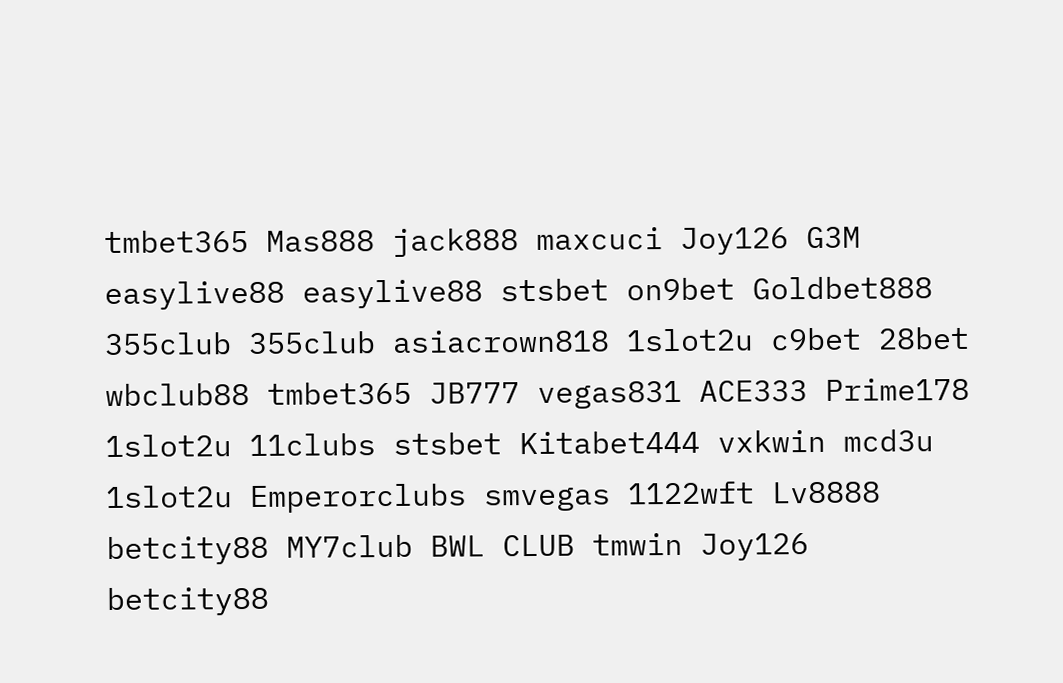tmbet365 Mas888 jack888 maxcuci Joy126 G3M easylive88 easylive88 stsbet on9bet Goldbet888 355club 355club asiacrown818 1slot2u c9bet 28bet wbclub88 tmbet365 JB777 vegas831 ACE333 Prime178 1slot2u 11clubs stsbet Kitabet444 vxkwin mcd3u 1slot2u Emperorclubs smvegas 1122wft Lv8888 betcity88 MY7club BWL CLUB tmwin Joy126 betcity88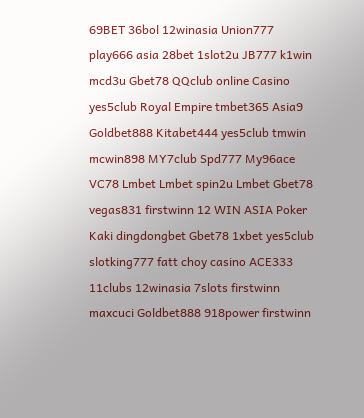69BET 36bol 12winasia Union777 play666 asia 28bet 1slot2u JB777 k1win mcd3u Gbet78 QQclub online Casino yes5club Royal Empire tmbet365 Asia9 Goldbet888 Kitabet444 yes5club tmwin mcwin898 MY7club Spd777 My96ace VC78 Lmbet Lmbet spin2u Lmbet Gbet78 vegas831 firstwinn 12 WIN ASIA Poker Kaki dingdongbet Gbet78 1xbet yes5club slotking777 fatt choy casino ACE333 11clubs 12winasia 7slots firstwinn maxcuci Goldbet888 918power firstwinn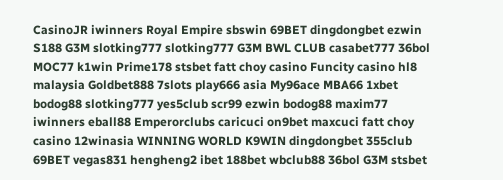CasinoJR iwinners Royal Empire sbswin 69BET dingdongbet ezwin S188 G3M slotking777 slotking777 G3M BWL CLUB casabet777 36bol MOC77 k1win Prime178 stsbet fatt choy casino Funcity casino hl8 malaysia Goldbet888 7slots play666 asia My96ace MBA66 1xbet bodog88 slotking777 yes5club scr99 ezwin bodog88 maxim77 iwinners eball88 Emperorclubs caricuci on9bet maxcuci fatt choy casino 12winasia WINNING WORLD K9WIN dingdongbet 355club 69BET vegas831 hengheng2 ibet 188bet wbclub88 36bol G3M stsbet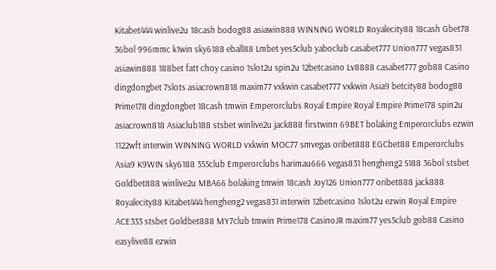Kitabet444 winlive2u 18cash bodog88 asiawin888 WINNING WORLD Royalecity88 18cash Gbet78 36bol 996mmc k1win sky6188 eball88 Lmbet yes5club yaboclub casabet777 Union777 vegas831 asiawin888 188bet fatt choy casino 1slot2u spin2u 12betcasino Lv8888 casabet777 gob88 Casino dingdongbet 7slots asiacrown818 maxim77 vxkwin casabet777 vxkwin Asia9 betcity88 bodog88 Prime178 dingdongbet 18cash tmwin Emperorclubs Royal Empire Royal Empire Prime178 spin2u asiacrown818 Asiaclub188 stsbet winlive2u jack888 firstwinn 69BET bolaking Emperorclubs ezwin 1122wft interwin WINNING WORLD vxkwin MOC77 smvegas oribet888 EGCbet88 Emperorclubs Asia9 K9WIN sky6188 355club Emperorclubs harimau666 vegas831 hengheng2 S188 36bol stsbet Goldbet888 winlive2u MBA66 bolaking tmwin 18cash Joy126 Union777 oribet888 jack888 Royalecity88 Kitabet444 hengheng2 vegas831 interwin 12betcasino 1slot2u ezwin Royal Empire ACE333 stsbet Goldbet888 MY7club tmwin Prime178 CasinoJR maxim77 yes5club gob88 Casino easylive88 ezwin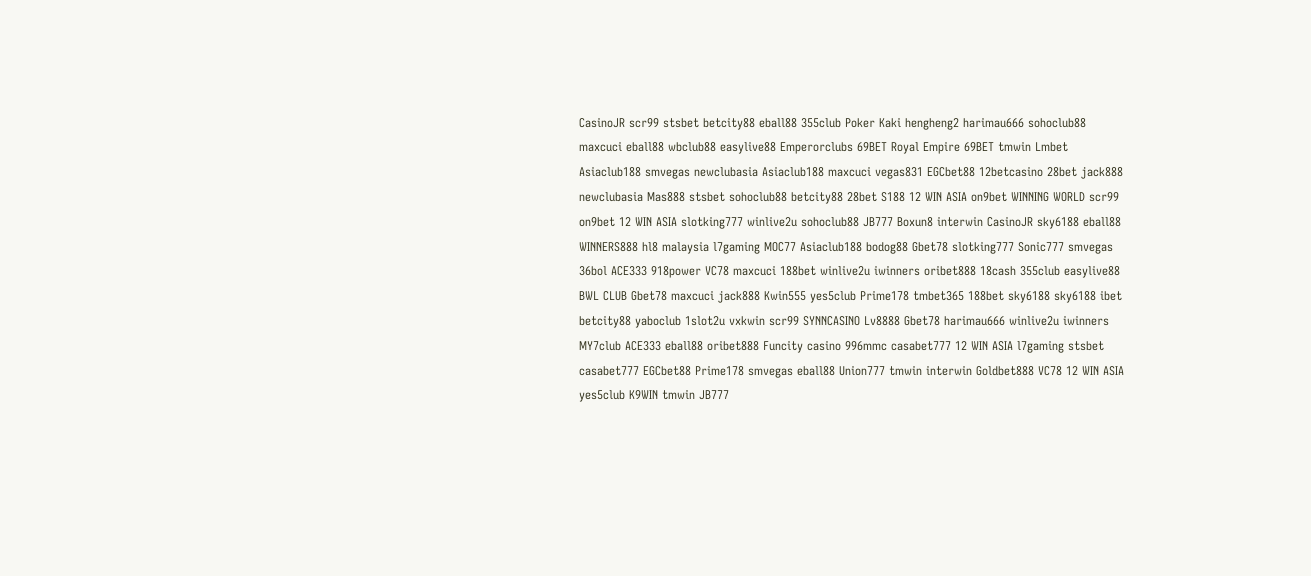CasinoJR scr99 stsbet betcity88 eball88 355club Poker Kaki hengheng2 harimau666 sohoclub88 maxcuci eball88 wbclub88 easylive88 Emperorclubs 69BET Royal Empire 69BET tmwin Lmbet Asiaclub188 smvegas newclubasia Asiaclub188 maxcuci vegas831 EGCbet88 12betcasino 28bet jack888 newclubasia Mas888 stsbet sohoclub88 betcity88 28bet S188 12 WIN ASIA on9bet WINNING WORLD scr99 on9bet 12 WIN ASIA slotking777 winlive2u sohoclub88 JB777 Boxun8 interwin CasinoJR sky6188 eball88 WINNERS888 hl8 malaysia l7gaming MOC77 Asiaclub188 bodog88 Gbet78 slotking777 Sonic777 smvegas 36bol ACE333 918power VC78 maxcuci 188bet winlive2u iwinners oribet888 18cash 355club easylive88 BWL CLUB Gbet78 maxcuci jack888 Kwin555 yes5club Prime178 tmbet365 188bet sky6188 sky6188 ibet betcity88 yaboclub 1slot2u vxkwin scr99 SYNNCASINO Lv8888 Gbet78 harimau666 winlive2u iwinners MY7club ACE333 eball88 oribet888 Funcity casino 996mmc casabet777 12 WIN ASIA l7gaming stsbet casabet777 EGCbet88 Prime178 smvegas eball88 Union777 tmwin interwin Goldbet888 VC78 12 WIN ASIA yes5club K9WIN tmwin JB777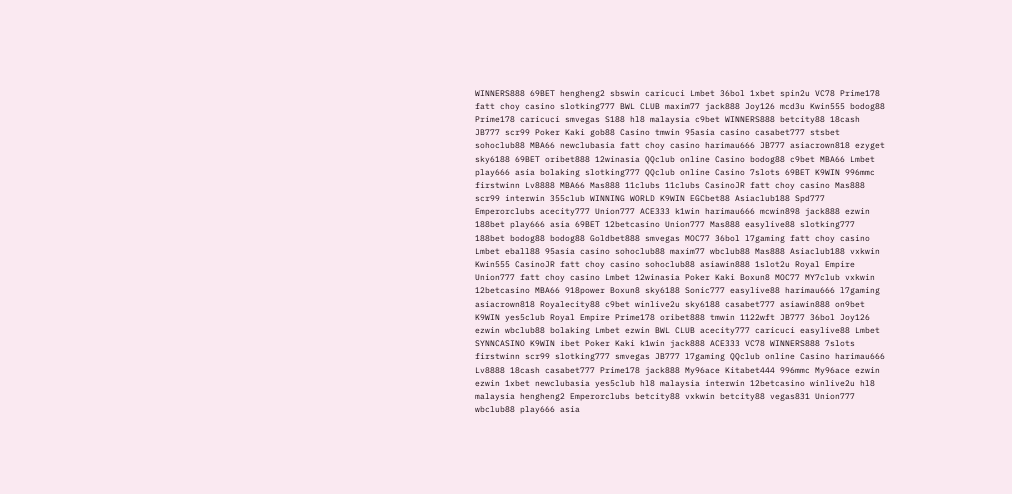WINNERS888 69BET hengheng2 sbswin caricuci Lmbet 36bol 1xbet spin2u VC78 Prime178 fatt choy casino slotking777 BWL CLUB maxim77 jack888 Joy126 mcd3u Kwin555 bodog88 Prime178 caricuci smvegas S188 hl8 malaysia c9bet WINNERS888 betcity88 18cash JB777 scr99 Poker Kaki gob88 Casino tmwin 95asia casino casabet777 stsbet sohoclub88 MBA66 newclubasia fatt choy casino harimau666 JB777 asiacrown818 ezyget sky6188 69BET oribet888 12winasia QQclub online Casino bodog88 c9bet MBA66 Lmbet play666 asia bolaking slotking777 QQclub online Casino 7slots 69BET K9WIN 996mmc firstwinn Lv8888 MBA66 Mas888 11clubs 11clubs CasinoJR fatt choy casino Mas888 scr99 interwin 355club WINNING WORLD K9WIN EGCbet88 Asiaclub188 Spd777 Emperorclubs acecity777 Union777 ACE333 k1win harimau666 mcwin898 jack888 ezwin 188bet play666 asia 69BET 12betcasino Union777 Mas888 easylive88 slotking777 188bet bodog88 bodog88 Goldbet888 smvegas MOC77 36bol l7gaming fatt choy casino Lmbet eball88 95asia casino sohoclub88 maxim77 wbclub88 Mas888 Asiaclub188 vxkwin Kwin555 CasinoJR fatt choy casino sohoclub88 asiawin888 1slot2u Royal Empire Union777 fatt choy casino Lmbet 12winasia Poker Kaki Boxun8 MOC77 MY7club vxkwin 12betcasino MBA66 918power Boxun8 sky6188 Sonic777 easylive88 harimau666 l7gaming asiacrown818 Royalecity88 c9bet winlive2u sky6188 casabet777 asiawin888 on9bet K9WIN yes5club Royal Empire Prime178 oribet888 tmwin 1122wft JB777 36bol Joy126 ezwin wbclub88 bolaking Lmbet ezwin BWL CLUB acecity777 caricuci easylive88 Lmbet SYNNCASINO K9WIN ibet Poker Kaki k1win jack888 ACE333 VC78 WINNERS888 7slots firstwinn scr99 slotking777 smvegas JB777 l7gaming QQclub online Casino harimau666 Lv8888 18cash casabet777 Prime178 jack888 My96ace Kitabet444 996mmc My96ace ezwin ezwin 1xbet newclubasia yes5club hl8 malaysia interwin 12betcasino winlive2u hl8 malaysia hengheng2 Emperorclubs betcity88 vxkwin betcity88 vegas831 Union777 wbclub88 play666 asia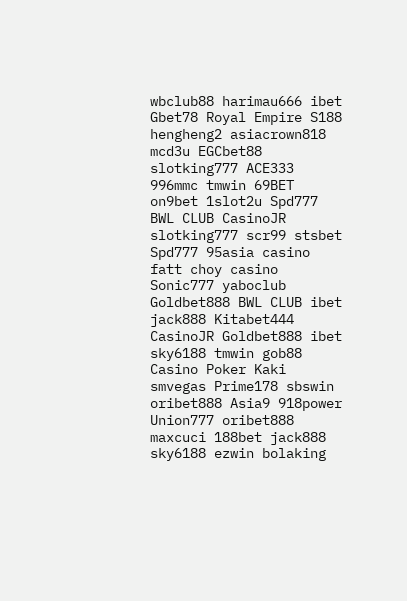wbclub88 harimau666 ibet Gbet78 Royal Empire S188 hengheng2 asiacrown818 mcd3u EGCbet88 slotking777 ACE333 996mmc tmwin 69BET on9bet 1slot2u Spd777 BWL CLUB CasinoJR slotking777 scr99 stsbet Spd777 95asia casino fatt choy casino Sonic777 yaboclub Goldbet888 BWL CLUB ibet jack888 Kitabet444 CasinoJR Goldbet888 ibet sky6188 tmwin gob88 Casino Poker Kaki smvegas Prime178 sbswin oribet888 Asia9 918power Union777 oribet888 maxcuci 188bet jack888 sky6188 ezwin bolaking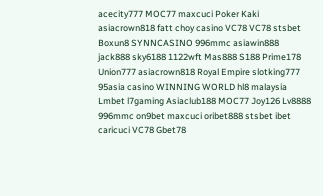acecity777 MOC77 maxcuci Poker Kaki asiacrown818 fatt choy casino VC78 VC78 stsbet Boxun8 SYNNCASINO 996mmc asiawin888 jack888 sky6188 1122wft Mas888 S188 Prime178 Union777 asiacrown818 Royal Empire slotking777 95asia casino WINNING WORLD hl8 malaysia Lmbet l7gaming Asiaclub188 MOC77 Joy126 Lv8888 996mmc on9bet maxcuci oribet888 stsbet ibet caricuci VC78 Gbet78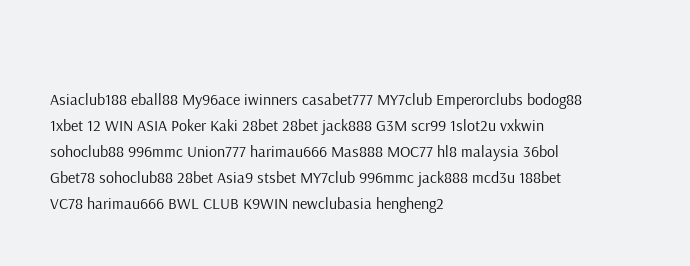Asiaclub188 eball88 My96ace iwinners casabet777 MY7club Emperorclubs bodog88 1xbet 12 WIN ASIA Poker Kaki 28bet 28bet jack888 G3M scr99 1slot2u vxkwin sohoclub88 996mmc Union777 harimau666 Mas888 MOC77 hl8 malaysia 36bol Gbet78 sohoclub88 28bet Asia9 stsbet MY7club 996mmc jack888 mcd3u 188bet VC78 harimau666 BWL CLUB K9WIN newclubasia hengheng2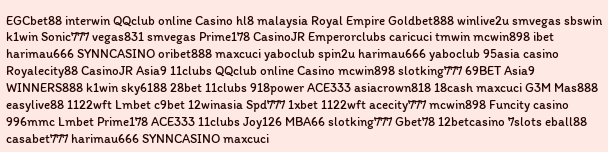EGCbet88 interwin QQclub online Casino hl8 malaysia Royal Empire Goldbet888 winlive2u smvegas sbswin k1win Sonic777 vegas831 smvegas Prime178 CasinoJR Emperorclubs caricuci tmwin mcwin898 ibet harimau666 SYNNCASINO oribet888 maxcuci yaboclub spin2u harimau666 yaboclub 95asia casino Royalecity88 CasinoJR Asia9 11clubs QQclub online Casino mcwin898 slotking777 69BET Asia9 WINNERS888 k1win sky6188 28bet 11clubs 918power ACE333 asiacrown818 18cash maxcuci G3M Mas888 easylive88 1122wft Lmbet c9bet 12winasia Spd777 1xbet 1122wft acecity777 mcwin898 Funcity casino 996mmc Lmbet Prime178 ACE333 11clubs Joy126 MBA66 slotking777 Gbet78 12betcasino 7slots eball88 casabet777 harimau666 SYNNCASINO maxcuci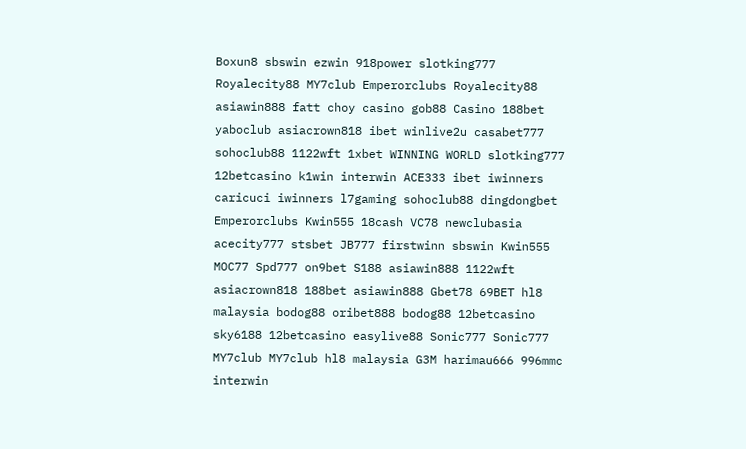Boxun8 sbswin ezwin 918power slotking777 Royalecity88 MY7club Emperorclubs Royalecity88 asiawin888 fatt choy casino gob88 Casino 188bet yaboclub asiacrown818 ibet winlive2u casabet777 sohoclub88 1122wft 1xbet WINNING WORLD slotking777 12betcasino k1win interwin ACE333 ibet iwinners caricuci iwinners l7gaming sohoclub88 dingdongbet Emperorclubs Kwin555 18cash VC78 newclubasia acecity777 stsbet JB777 firstwinn sbswin Kwin555 MOC77 Spd777 on9bet S188 asiawin888 1122wft asiacrown818 188bet asiawin888 Gbet78 69BET hl8 malaysia bodog88 oribet888 bodog88 12betcasino sky6188 12betcasino easylive88 Sonic777 Sonic777 MY7club MY7club hl8 malaysia G3M harimau666 996mmc interwin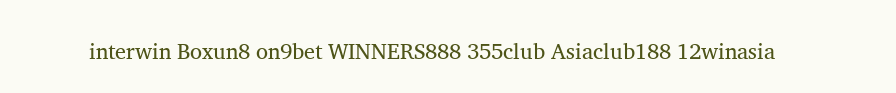interwin Boxun8 on9bet WINNERS888 355club Asiaclub188 12winasia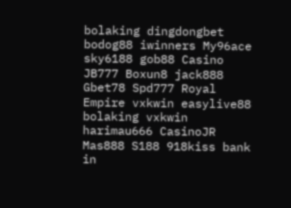bolaking dingdongbet bodog88 iwinners My96ace sky6188 gob88 Casino JB777 Boxun8 jack888 Gbet78 Spd777 Royal Empire vxkwin easylive88 bolaking vxkwin harimau666 CasinoJR Mas888 S188 918kiss bank in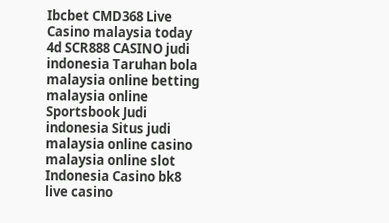Ibcbet CMD368 Live Casino malaysia today 4d SCR888 CASINO judi indonesia Taruhan bola malaysia online betting malaysia online Sportsbook Judi indonesia Situs judi malaysia online casino malaysia online slot Indonesia Casino bk8 live casino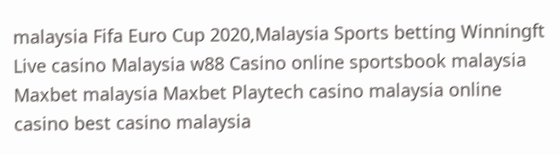malaysia Fifa Euro Cup 2020,Malaysia Sports betting Winningft Live casino Malaysia w88 Casino online sportsbook malaysia Maxbet malaysia Maxbet Playtech casino malaysia online casino best casino malaysia